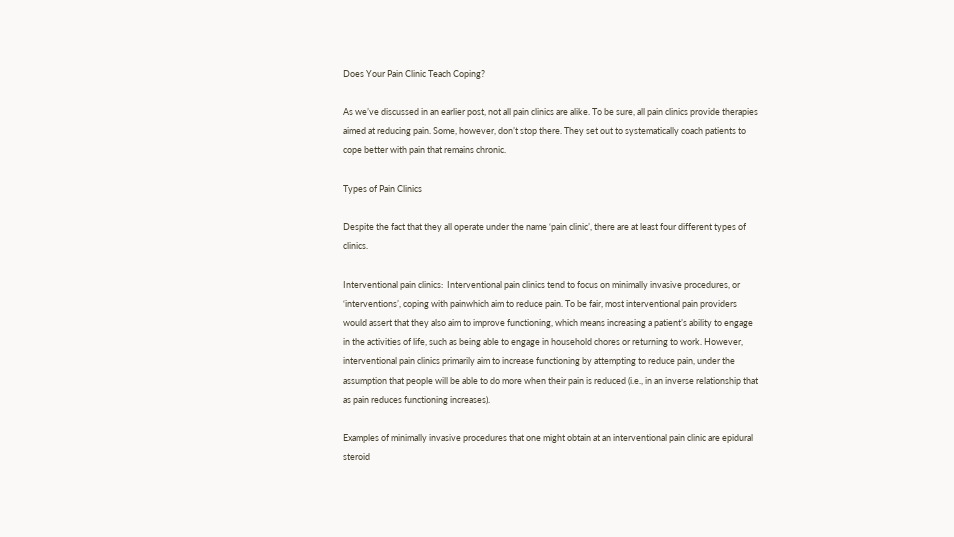Does Your Pain Clinic Teach Coping?

As we’ve discussed in an earlier post, not all pain clinics are alike. To be sure, all pain clinics provide therapies aimed at reducing pain. Some, however, don’t stop there. They set out to systematically coach patients to cope better with pain that remains chronic.

Types of Pain Clinics

Despite the fact that they all operate under the name ‘pain clinic’, there are at least four different types of clinics.

Interventional pain clinics:  Interventional pain clinics tend to focus on minimally invasive procedures, or ‘interventions’, coping with painwhich aim to reduce pain. To be fair, most interventional pain providers would assert that they also aim to improve functioning, which means increasing a patient’s ability to engage in the activities of life, such as being able to engage in household chores or returning to work. However, interventional pain clinics primarily aim to increase functioning by attempting to reduce pain, under the assumption that people will be able to do more when their pain is reduced (i.e., in an inverse relationship that as pain reduces functioning increases).

Examples of minimally invasive procedures that one might obtain at an interventional pain clinic are epidural steroid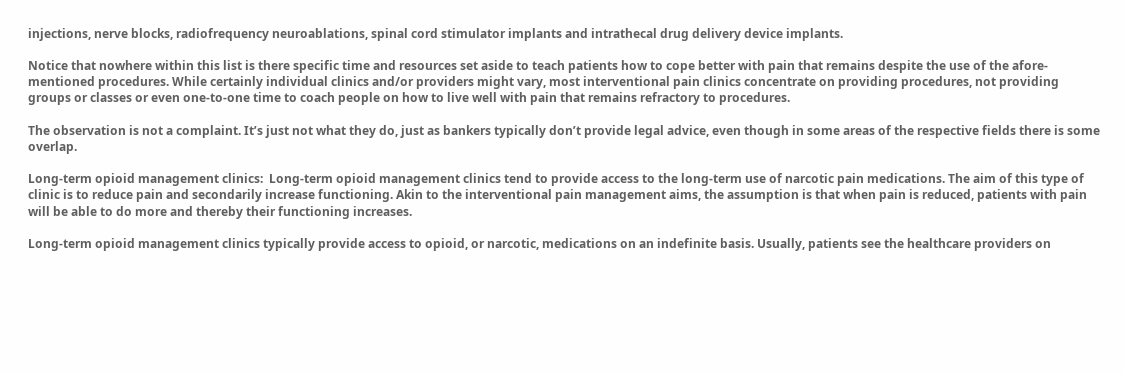injections, nerve blocks, radiofrequency neuroablations, spinal cord stimulator implants and intrathecal drug delivery device implants.

Notice that nowhere within this list is there specific time and resources set aside to teach patients how to cope better with pain that remains despite the use of the afore-mentioned procedures. While certainly individual clinics and/or providers might vary, most interventional pain clinics concentrate on providing procedures, not providing groups or classes or even one-to-one time to coach people on how to live well with pain that remains refractory to procedures.

The observation is not a complaint. It’s just not what they do, just as bankers typically don’t provide legal advice, even though in some areas of the respective fields there is some overlap.

Long-term opioid management clinics:  Long-term opioid management clinics tend to provide access to the long-term use of narcotic pain medications. The aim of this type of clinic is to reduce pain and secondarily increase functioning. Akin to the interventional pain management aims, the assumption is that when pain is reduced, patients with pain will be able to do more and thereby their functioning increases.

Long-term opioid management clinics typically provide access to opioid, or narcotic, medications on an indefinite basis. Usually, patients see the healthcare providers on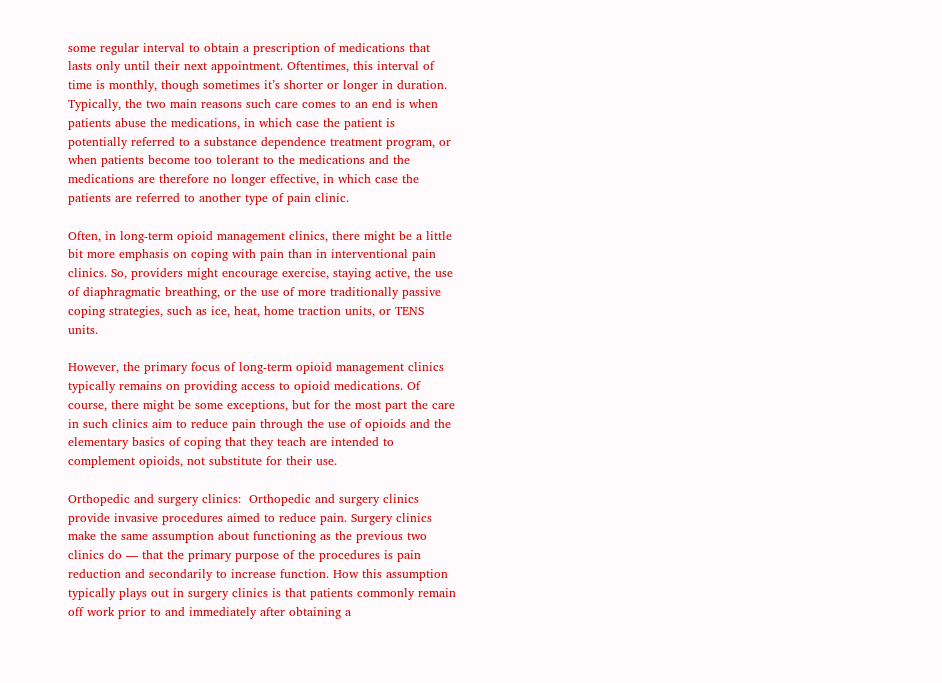some regular interval to obtain a prescription of medications that lasts only until their next appointment. Oftentimes, this interval of time is monthly, though sometimes it’s shorter or longer in duration. Typically, the two main reasons such care comes to an end is when patients abuse the medications, in which case the patient is potentially referred to a substance dependence treatment program, or when patients become too tolerant to the medications and the medications are therefore no longer effective, in which case the patients are referred to another type of pain clinic.

Often, in long-term opioid management clinics, there might be a little bit more emphasis on coping with pain than in interventional pain clinics. So, providers might encourage exercise, staying active, the use of diaphragmatic breathing, or the use of more traditionally passive coping strategies, such as ice, heat, home traction units, or TENS units.

However, the primary focus of long-term opioid management clinics typically remains on providing access to opioid medications. Of course, there might be some exceptions, but for the most part the care in such clinics aim to reduce pain through the use of opioids and the elementary basics of coping that they teach are intended to complement opioids, not substitute for their use.

Orthopedic and surgery clinics:  Orthopedic and surgery clinics provide invasive procedures aimed to reduce pain. Surgery clinics make the same assumption about functioning as the previous two clinics do — that the primary purpose of the procedures is pain reduction and secondarily to increase function. How this assumption typically plays out in surgery clinics is that patients commonly remain off work prior to and immediately after obtaining a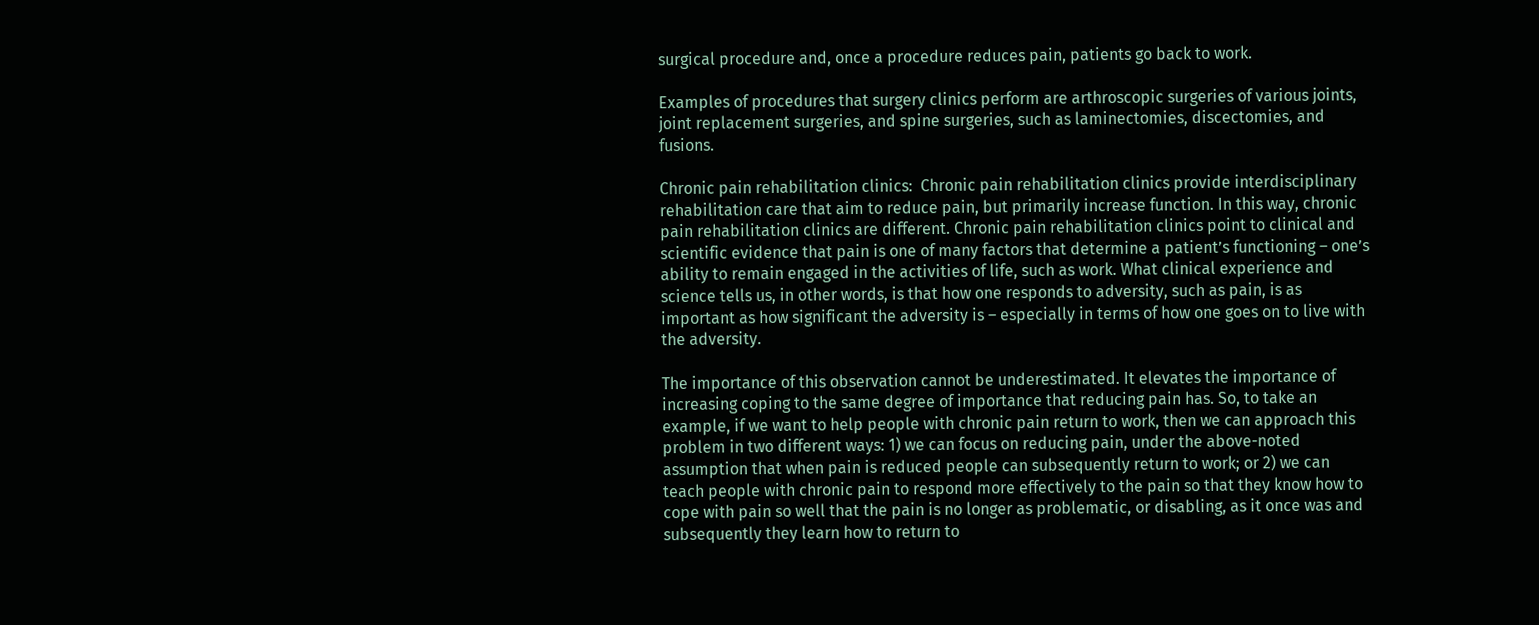surgical procedure and, once a procedure reduces pain, patients go back to work.

Examples of procedures that surgery clinics perform are arthroscopic surgeries of various joints, joint replacement surgeries, and spine surgeries, such as laminectomies, discectomies, and fusions.

Chronic pain rehabilitation clinics:  Chronic pain rehabilitation clinics provide interdisciplinary rehabilitation care that aim to reduce pain, but primarily increase function. In this way, chronic pain rehabilitation clinics are different. Chronic pain rehabilitation clinics point to clinical and scientific evidence that pain is one of many factors that determine a patient’s functioning – one’s ability to remain engaged in the activities of life, such as work. What clinical experience and science tells us, in other words, is that how one responds to adversity, such as pain, is as important as how significant the adversity is – especially in terms of how one goes on to live with the adversity.

The importance of this observation cannot be underestimated. It elevates the importance of increasing coping to the same degree of importance that reducing pain has. So, to take an example, if we want to help people with chronic pain return to work, then we can approach this problem in two different ways: 1) we can focus on reducing pain, under the above-noted assumption that when pain is reduced people can subsequently return to work; or 2) we can teach people with chronic pain to respond more effectively to the pain so that they know how to cope with pain so well that the pain is no longer as problematic, or disabling, as it once was and subsequently they learn how to return to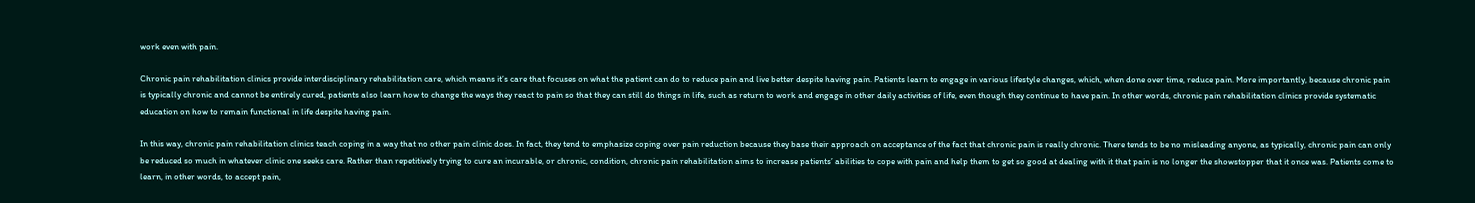work even with pain.

Chronic pain rehabilitation clinics provide interdisciplinary rehabilitation care, which means it’s care that focuses on what the patient can do to reduce pain and live better despite having pain. Patients learn to engage in various lifestyle changes, which, when done over time, reduce pain. More importantly, because chronic pain is typically chronic and cannot be entirely cured, patients also learn how to change the ways they react to pain so that they can still do things in life, such as return to work and engage in other daily activities of life, even though they continue to have pain. In other words, chronic pain rehabilitation clinics provide systematic education on how to remain functional in life despite having pain.

In this way, chronic pain rehabilitation clinics teach coping in a way that no other pain clinic does. In fact, they tend to emphasize coping over pain reduction because they base their approach on acceptance of the fact that chronic pain is really chronic. There tends to be no misleading anyone, as typically, chronic pain can only be reduced so much in whatever clinic one seeks care. Rather than repetitively trying to cure an incurable, or chronic, condition, chronic pain rehabilitation aims to increase patients’ abilities to cope with pain and help them to get so good at dealing with it that pain is no longer the showstopper that it once was. Patients come to learn, in other words, to accept pain,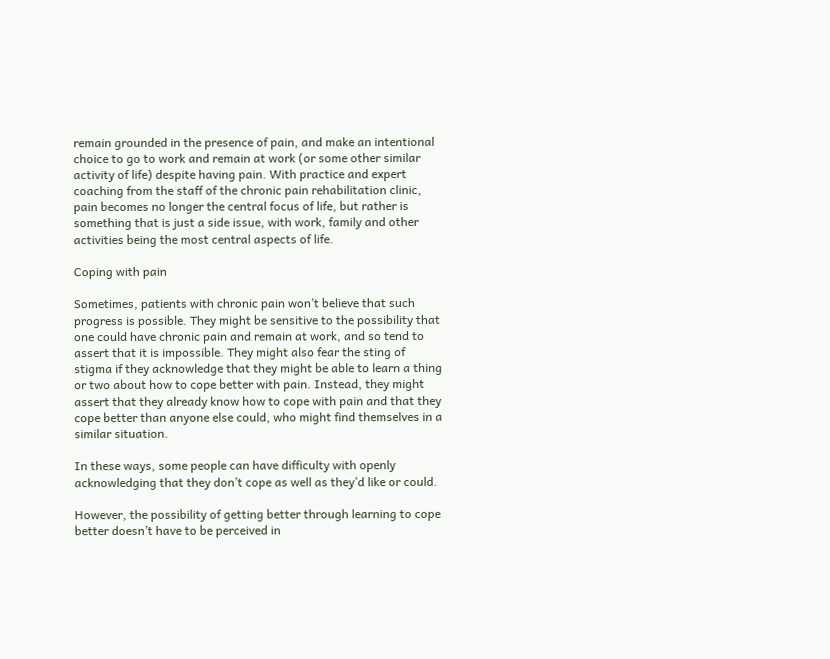remain grounded in the presence of pain, and make an intentional choice to go to work and remain at work (or some other similar activity of life) despite having pain. With practice and expert coaching from the staff of the chronic pain rehabilitation clinic, pain becomes no longer the central focus of life, but rather is something that is just a side issue, with work, family and other activities being the most central aspects of life.

Coping with pain

Sometimes, patients with chronic pain won’t believe that such progress is possible. They might be sensitive to the possibility that one could have chronic pain and remain at work, and so tend to assert that it is impossible. They might also fear the sting of stigma if they acknowledge that they might be able to learn a thing or two about how to cope better with pain. Instead, they might assert that they already know how to cope with pain and that they cope better than anyone else could, who might find themselves in a similar situation.

In these ways, some people can have difficulty with openly acknowledging that they don’t cope as well as they’d like or could.

However, the possibility of getting better through learning to cope better doesn’t have to be perceived in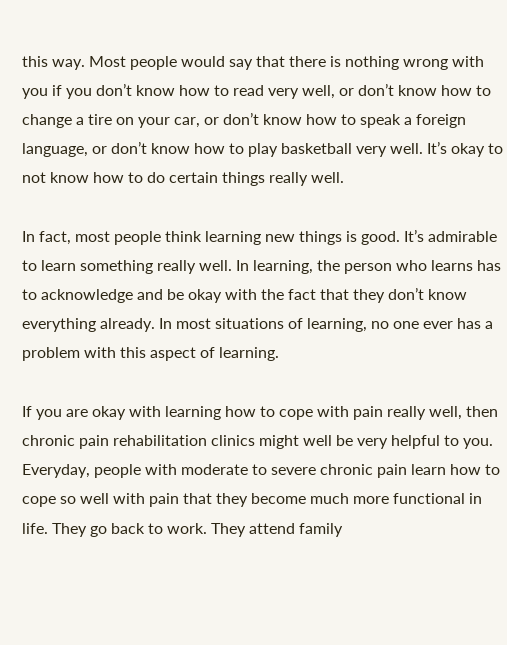this way. Most people would say that there is nothing wrong with you if you don’t know how to read very well, or don’t know how to change a tire on your car, or don’t know how to speak a foreign language, or don’t know how to play basketball very well. It’s okay to not know how to do certain things really well.

In fact, most people think learning new things is good. It’s admirable to learn something really well. In learning, the person who learns has to acknowledge and be okay with the fact that they don’t know everything already. In most situations of learning, no one ever has a problem with this aspect of learning.

If you are okay with learning how to cope with pain really well, then chronic pain rehabilitation clinics might well be very helpful to you. Everyday, people with moderate to severe chronic pain learn how to cope so well with pain that they become much more functional in life. They go back to work. They attend family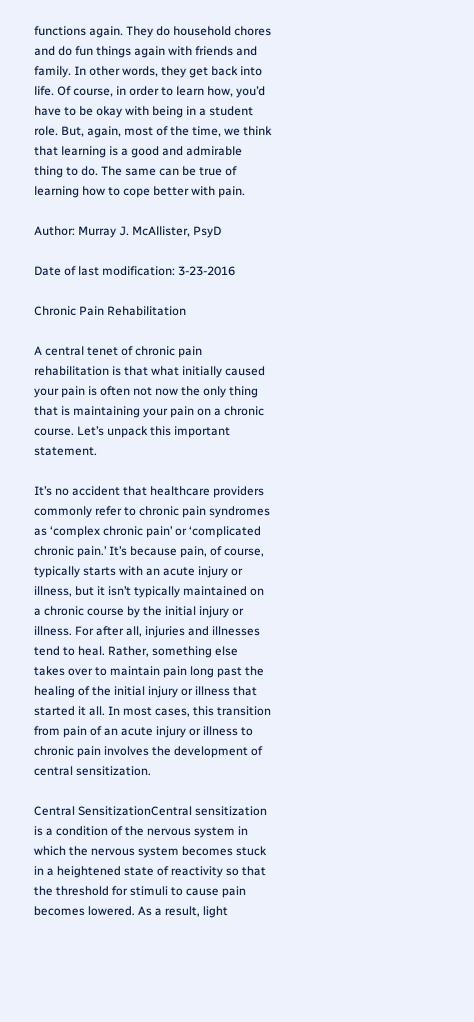functions again. They do household chores and do fun things again with friends and family. In other words, they get back into life. Of course, in order to learn how, you’d have to be okay with being in a student role. But, again, most of the time, we think that learning is a good and admirable thing to do. The same can be true of learning how to cope better with pain.

Author: Murray J. McAllister, PsyD

Date of last modification: 3-23-2016

Chronic Pain Rehabilitation

A central tenet of chronic pain rehabilitation is that what initially caused your pain is often not now the only thing that is maintaining your pain on a chronic course. Let’s unpack this important statement.

It’s no accident that healthcare providers commonly refer to chronic pain syndromes as ‘complex chronic pain’ or ‘complicated chronic pain.’ It’s because pain, of course, typically starts with an acute injury or illness, but it isn’t typically maintained on a chronic course by the initial injury or illness. For after all, injuries and illnesses tend to heal. Rather, something else takes over to maintain pain long past the healing of the initial injury or illness that started it all. In most cases, this transition from pain of an acute injury or illness to chronic pain involves the development of central sensitization.

Central SensitizationCentral sensitization is a condition of the nervous system in which the nervous system becomes stuck in a heightened state of reactivity so that the threshold for stimuli to cause pain becomes lowered. As a result, light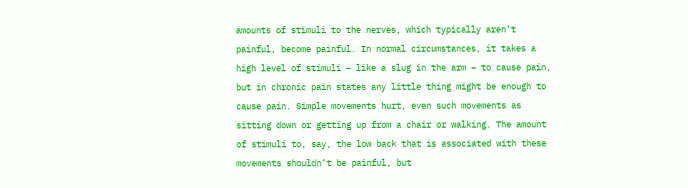amounts of stimuli to the nerves, which typically aren’t painful, become painful. In normal circumstances, it takes a high level of stimuli – like a slug in the arm – to cause pain, but in chronic pain states any little thing might be enough to cause pain. Simple movements hurt, even such movements as sitting down or getting up from a chair or walking. The amount of stimuli to, say, the low back that is associated with these movements shouldn’t be painful, but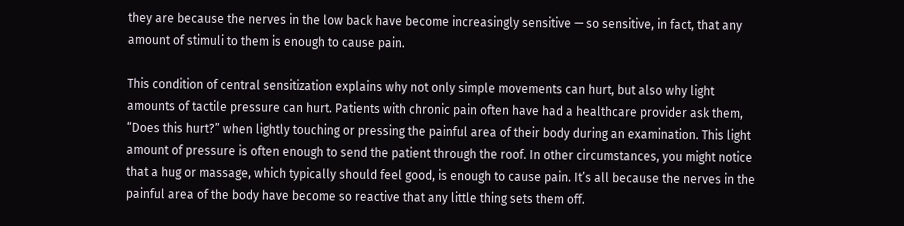they are because the nerves in the low back have become increasingly sensitive — so sensitive, in fact, that any amount of stimuli to them is enough to cause pain.

This condition of central sensitization explains why not only simple movements can hurt, but also why light amounts of tactile pressure can hurt. Patients with chronic pain often have had a healthcare provider ask them, “Does this hurt?” when lightly touching or pressing the painful area of their body during an examination. This light amount of pressure is often enough to send the patient through the roof. In other circumstances, you might notice that a hug or massage, which typically should feel good, is enough to cause pain. It’s all because the nerves in the painful area of the body have become so reactive that any little thing sets them off.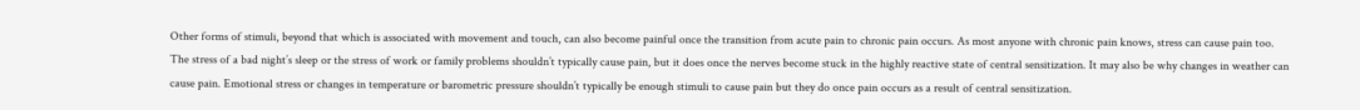Other forms of stimuli, beyond that which is associated with movement and touch, can also become painful once the transition from acute pain to chronic pain occurs. As most anyone with chronic pain knows, stress can cause pain too. The stress of a bad night’s sleep or the stress of work or family problems shouldn’t typically cause pain, but it does once the nerves become stuck in the highly reactive state of central sensitization. It may also be why changes in weather can cause pain. Emotional stress or changes in temperature or barometric pressure shouldn’t typically be enough stimuli to cause pain but they do once pain occurs as a result of central sensitization.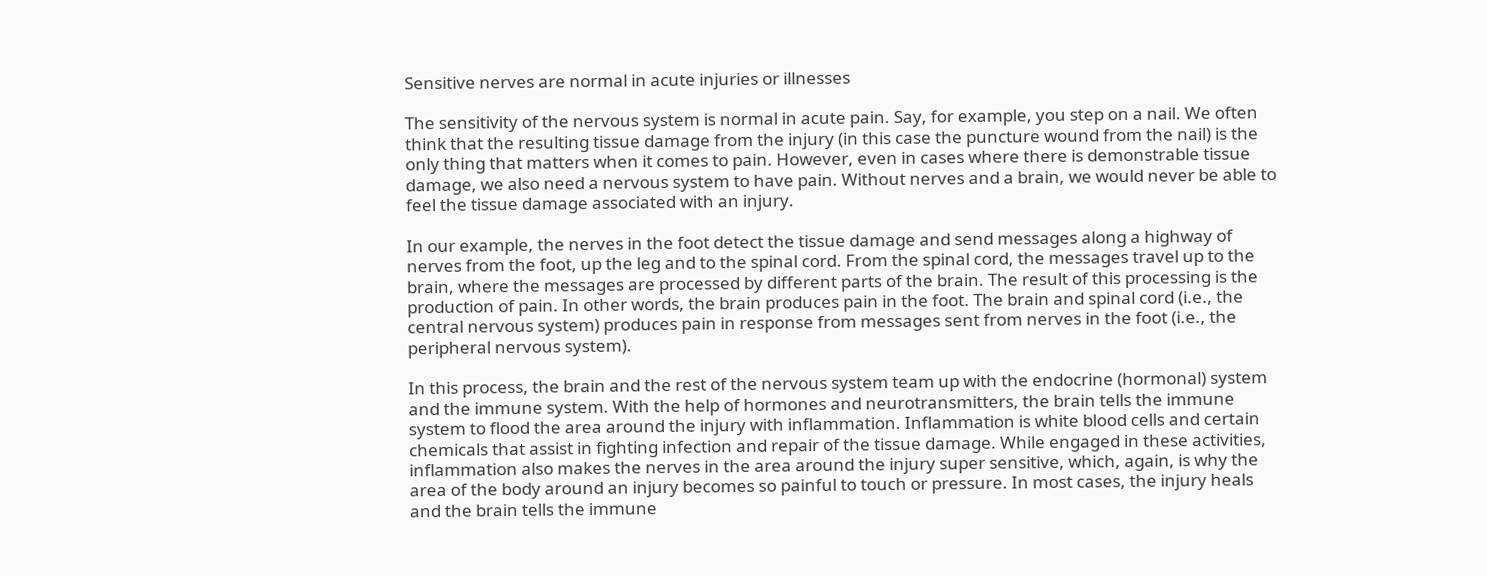Sensitive nerves are normal in acute injuries or illnesses

The sensitivity of the nervous system is normal in acute pain. Say, for example, you step on a nail. We often think that the resulting tissue damage from the injury (in this case the puncture wound from the nail) is the only thing that matters when it comes to pain. However, even in cases where there is demonstrable tissue damage, we also need a nervous system to have pain. Without nerves and a brain, we would never be able to feel the tissue damage associated with an injury.

In our example, the nerves in the foot detect the tissue damage and send messages along a highway of nerves from the foot, up the leg and to the spinal cord. From the spinal cord, the messages travel up to the brain, where the messages are processed by different parts of the brain. The result of this processing is the production of pain. In other words, the brain produces pain in the foot. The brain and spinal cord (i.e., the central nervous system) produces pain in response from messages sent from nerves in the foot (i.e., the peripheral nervous system).

In this process, the brain and the rest of the nervous system team up with the endocrine (hormonal) system and the immune system. With the help of hormones and neurotransmitters, the brain tells the immune system to flood the area around the injury with inflammation. Inflammation is white blood cells and certain chemicals that assist in fighting infection and repair of the tissue damage. While engaged in these activities, inflammation also makes the nerves in the area around the injury super sensitive, which, again, is why the area of the body around an injury becomes so painful to touch or pressure. In most cases, the injury heals and the brain tells the immune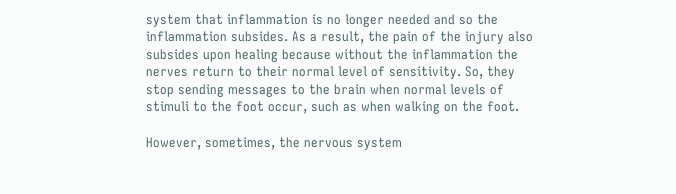system that inflammation is no longer needed and so the inflammation subsides. As a result, the pain of the injury also subsides upon healing because without the inflammation the nerves return to their normal level of sensitivity. So, they stop sending messages to the brain when normal levels of stimuli to the foot occur, such as when walking on the foot.

However, sometimes, the nervous system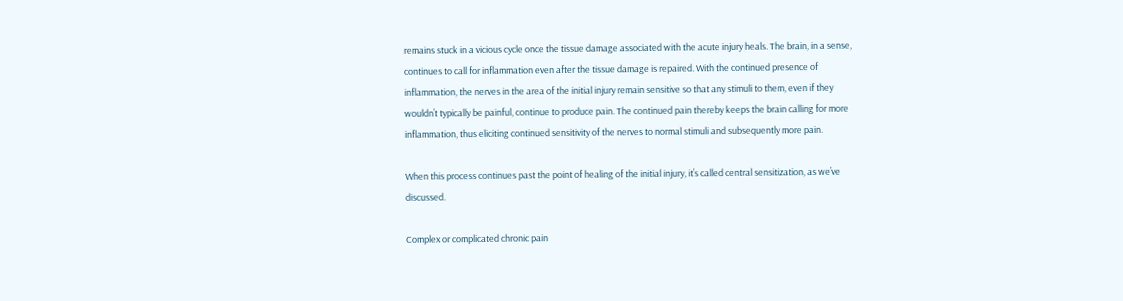remains stuck in a vicious cycle once the tissue damage associated with the acute injury heals. The brain, in a sense, continues to call for inflammation even after the tissue damage is repaired. With the continued presence of inflammation, the nerves in the area of the initial injury remain sensitive so that any stimuli to them, even if they wouldn’t typically be painful, continue to produce pain. The continued pain thereby keeps the brain calling for more inflammation, thus eliciting continued sensitivity of the nerves to normal stimuli and subsequently more pain.

When this process continues past the point of healing of the initial injury, it’s called central sensitization, as we’ve discussed.

Complex or complicated chronic pain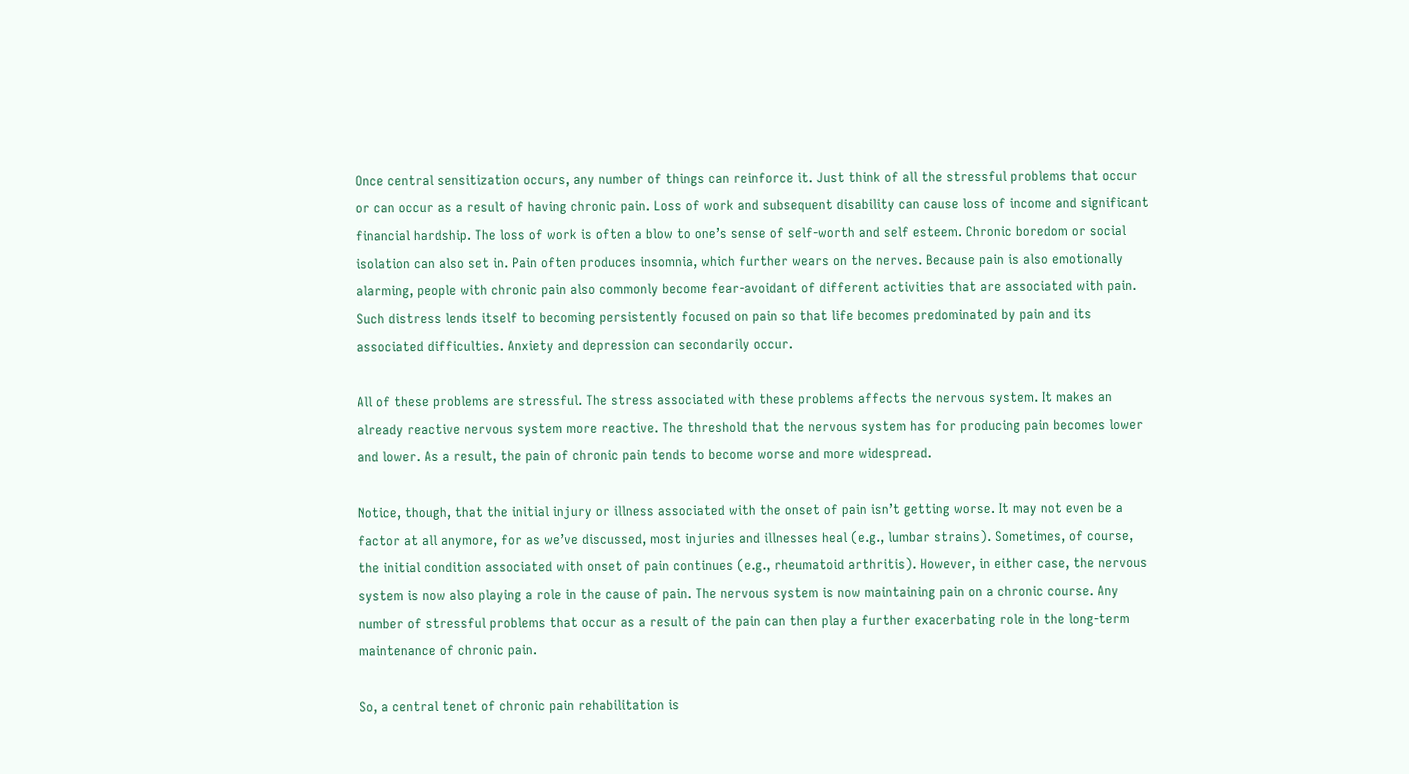Once central sensitization occurs, any number of things can reinforce it. Just think of all the stressful problems that occur or can occur as a result of having chronic pain. Loss of work and subsequent disability can cause loss of income and significant financial hardship. The loss of work is often a blow to one’s sense of self-worth and self esteem. Chronic boredom or social isolation can also set in. Pain often produces insomnia, which further wears on the nerves. Because pain is also emotionally alarming, people with chronic pain also commonly become fear-avoidant of different activities that are associated with pain. Such distress lends itself to becoming persistently focused on pain so that life becomes predominated by pain and its associated difficulties. Anxiety and depression can secondarily occur.

All of these problems are stressful. The stress associated with these problems affects the nervous system. It makes an already reactive nervous system more reactive. The threshold that the nervous system has for producing pain becomes lower and lower. As a result, the pain of chronic pain tends to become worse and more widespread.

Notice, though, that the initial injury or illness associated with the onset of pain isn’t getting worse. It may not even be a factor at all anymore, for as we’ve discussed, most injuries and illnesses heal (e.g., lumbar strains). Sometimes, of course, the initial condition associated with onset of pain continues (e.g., rheumatoid arthritis). However, in either case, the nervous system is now also playing a role in the cause of pain. The nervous system is now maintaining pain on a chronic course. Any number of stressful problems that occur as a result of the pain can then play a further exacerbating role in the long-term maintenance of chronic pain.

So, a central tenet of chronic pain rehabilitation is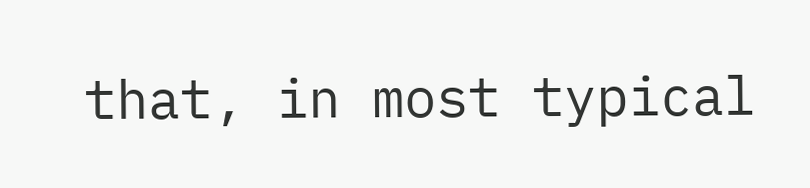that, in most typical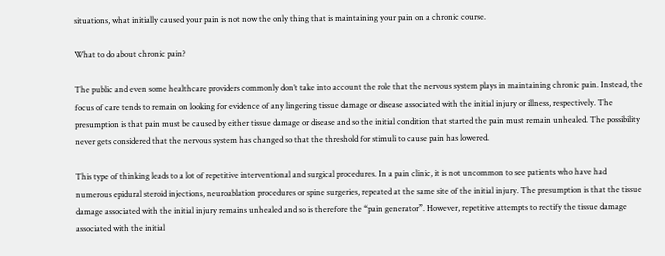situations, what initially caused your pain is not now the only thing that is maintaining your pain on a chronic course.

What to do about chronic pain?

The public and even some healthcare providers commonly don’t take into account the role that the nervous system plays in maintaining chronic pain. Instead, the focus of care tends to remain on looking for evidence of any lingering tissue damage or disease associated with the initial injury or illness, respectively. The presumption is that pain must be caused by either tissue damage or disease and so the initial condition that started the pain must remain unhealed. The possibility never gets considered that the nervous system has changed so that the threshold for stimuli to cause pain has lowered.

This type of thinking leads to a lot of repetitive interventional and surgical procedures. In a pain clinic, it is not uncommon to see patients who have had numerous epidural steroid injections, neuroablation procedures or spine surgeries, repeated at the same site of the initial injury. The presumption is that the tissue damage associated with the initial injury remains unhealed and so is therefore the “pain generator”. However, repetitive attempts to rectify the tissue damage associated with the initial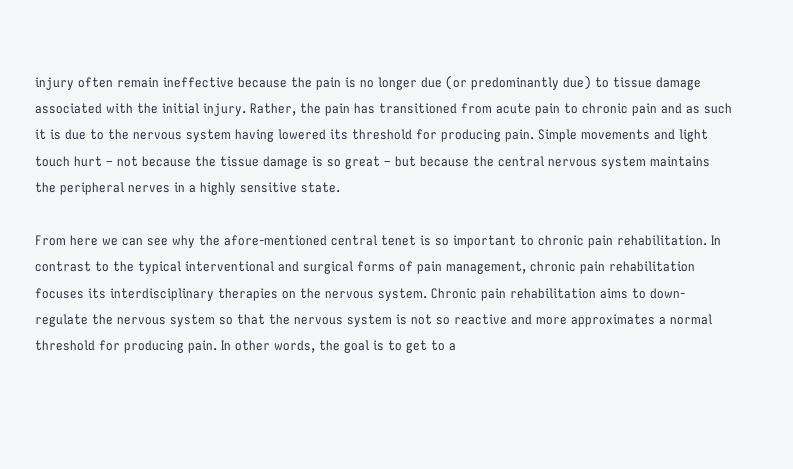injury often remain ineffective because the pain is no longer due (or predominantly due) to tissue damage associated with the initial injury. Rather, the pain has transitioned from acute pain to chronic pain and as such it is due to the nervous system having lowered its threshold for producing pain. Simple movements and light touch hurt – not because the tissue damage is so great – but because the central nervous system maintains the peripheral nerves in a highly sensitive state.

From here we can see why the afore-mentioned central tenet is so important to chronic pain rehabilitation. In contrast to the typical interventional and surgical forms of pain management, chronic pain rehabilitation focuses its interdisciplinary therapies on the nervous system. Chronic pain rehabilitation aims to down-regulate the nervous system so that the nervous system is not so reactive and more approximates a normal threshold for producing pain. In other words, the goal is to get to a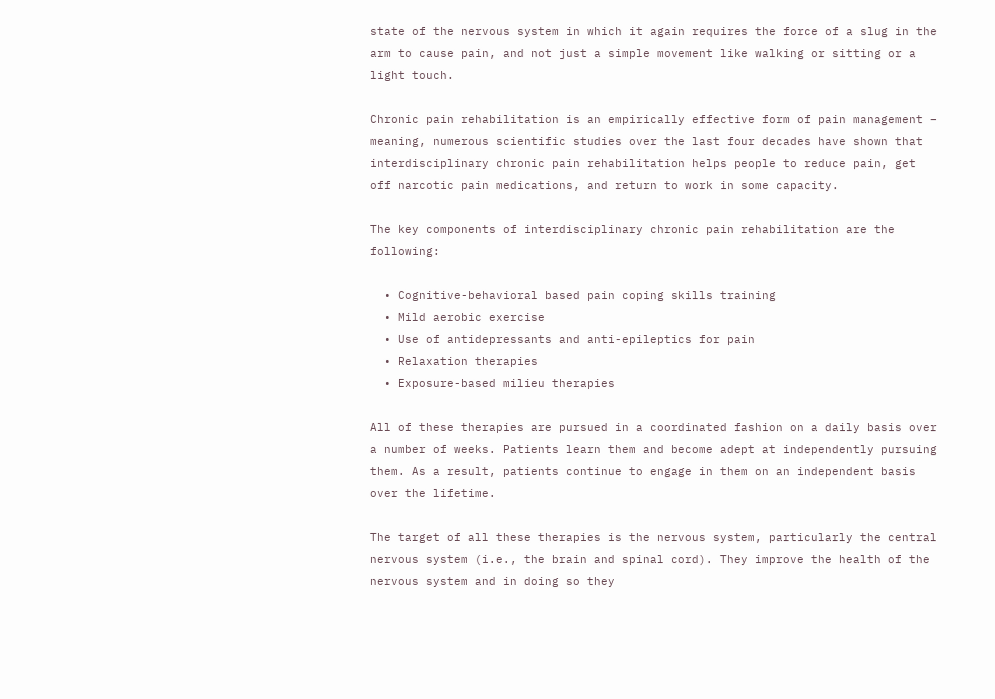state of the nervous system in which it again requires the force of a slug in the arm to cause pain, and not just a simple movement like walking or sitting or a light touch.

Chronic pain rehabilitation is an empirically effective form of pain management – meaning, numerous scientific studies over the last four decades have shown that interdisciplinary chronic pain rehabilitation helps people to reduce pain, get off narcotic pain medications, and return to work in some capacity.

The key components of interdisciplinary chronic pain rehabilitation are the following:

  • Cognitive-behavioral based pain coping skills training
  • Mild aerobic exercise
  • Use of antidepressants and anti-epileptics for pain
  • Relaxation therapies
  • Exposure-based milieu therapies

All of these therapies are pursued in a coordinated fashion on a daily basis over a number of weeks. Patients learn them and become adept at independently pursuing them. As a result, patients continue to engage in them on an independent basis over the lifetime.

The target of all these therapies is the nervous system, particularly the central nervous system (i.e., the brain and spinal cord). They improve the health of the nervous system and in doing so they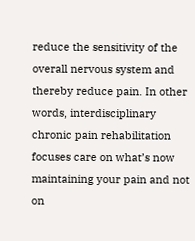reduce the sensitivity of the overall nervous system and thereby reduce pain. In other words, interdisciplinary chronic pain rehabilitation focuses care on what’s now maintaining your pain and not on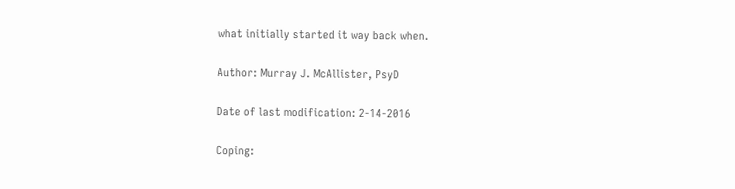what initially started it way back when.

Author: Murray J. McAllister, PsyD

Date of last modification: 2-14-2016

Coping: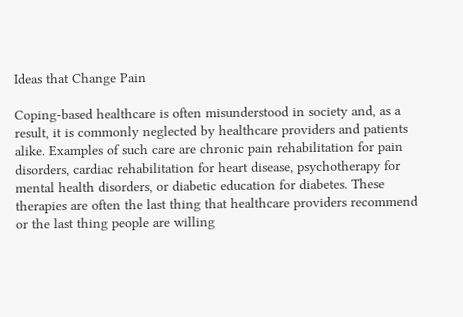Ideas that Change Pain

Coping-based healthcare is often misunderstood in society and, as a result, it is commonly neglected by healthcare providers and patients alike. Examples of such care are chronic pain rehabilitation for pain disorders, cardiac rehabilitation for heart disease, psychotherapy for mental health disorders, or diabetic education for diabetes. These therapies are often the last thing that healthcare providers recommend or the last thing people are willing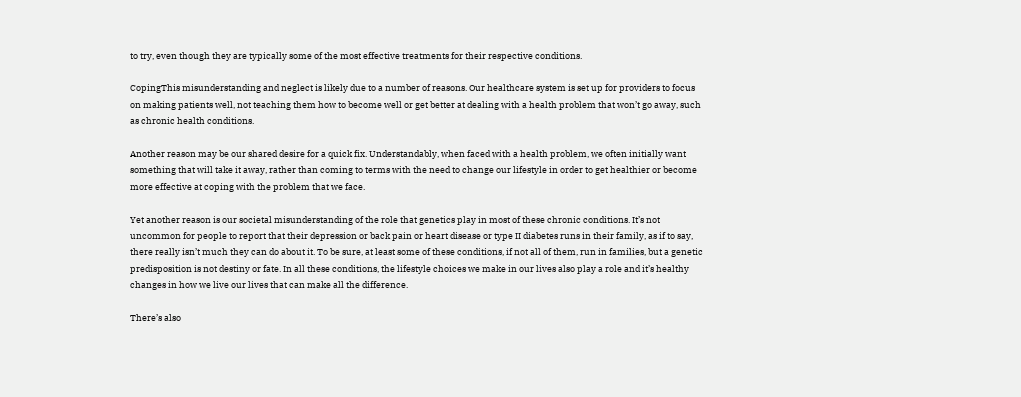to try, even though they are typically some of the most effective treatments for their respective conditions.

CopingThis misunderstanding and neglect is likely due to a number of reasons. Our healthcare system is set up for providers to focus on making patients well, not teaching them how to become well or get better at dealing with a health problem that won’t go away, such as chronic health conditions.

Another reason may be our shared desire for a quick fix. Understandably, when faced with a health problem, we often initially want something that will take it away, rather than coming to terms with the need to change our lifestyle in order to get healthier or become more effective at coping with the problem that we face.

Yet another reason is our societal misunderstanding of the role that genetics play in most of these chronic conditions. It’s not uncommon for people to report that their depression or back pain or heart disease or type II diabetes runs in their family, as if to say, there really isn’t much they can do about it. To be sure, at least some of these conditions, if not all of them, run in families, but a genetic predisposition is not destiny or fate. In all these conditions, the lifestyle choices we make in our lives also play a role and it’s healthy changes in how we live our lives that can make all the difference.

There’s also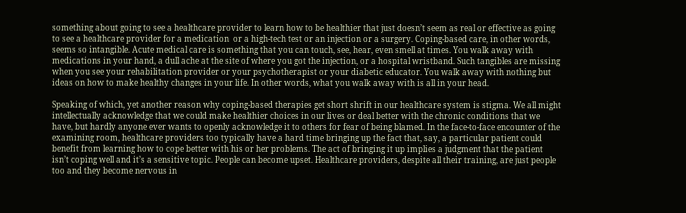something about going to see a healthcare provider to learn how to be healthier that just doesn’t seem as real or effective as going to see a healthcare provider for a medication  or a high-tech test or an injection or a surgery. Coping-based care, in other words, seems so intangible. Acute medical care is something that you can touch, see, hear, even smell at times. You walk away with medications in your hand, a dull ache at the site of where you got the injection, or a hospital wristband. Such tangibles are missing when you see your rehabilitation provider or your psychotherapist or your diabetic educator. You walk away with nothing but ideas on how to make healthy changes in your life. In other words, what you walk away with is all in your head.

Speaking of which, yet another reason why coping-based therapies get short shrift in our healthcare system is stigma. We all might intellectually acknowledge that we could make healthier choices in our lives or deal better with the chronic conditions that we have, but hardly anyone ever wants to openly acknowledge it to others for fear of being blamed. In the face-to-face encounter of the examining room, healthcare providers too typically have a hard time bringing up the fact that, say, a particular patient could benefit from learning how to cope better with his or her problems. The act of bringing it up implies a judgment that the patient isn’t coping well and it’s a sensitive topic. People can become upset. Healthcare providers, despite all their training, are just people too and they become nervous in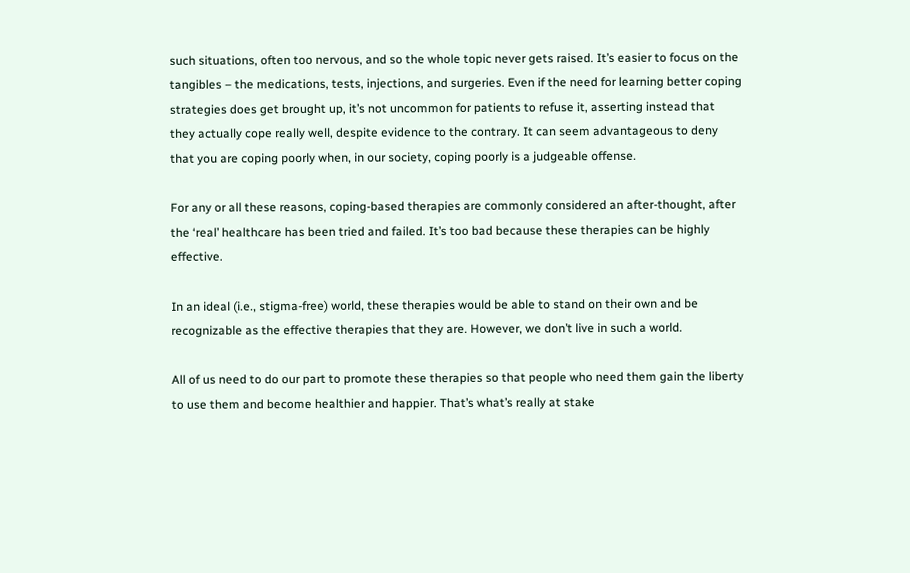such situations, often too nervous, and so the whole topic never gets raised. It’s easier to focus on the tangibles – the medications, tests, injections, and surgeries. Even if the need for learning better coping strategies does get brought up, it’s not uncommon for patients to refuse it, asserting instead that they actually cope really well, despite evidence to the contrary. It can seem advantageous to deny that you are coping poorly when, in our society, coping poorly is a judgeable offense.

For any or all these reasons, coping-based therapies are commonly considered an after-thought, after the ‘real’ healthcare has been tried and failed. It’s too bad because these therapies can be highly effective.

In an ideal (i.e., stigma-free) world, these therapies would be able to stand on their own and be recognizable as the effective therapies that they are. However, we don’t live in such a world.

All of us need to do our part to promote these therapies so that people who need them gain the liberty to use them and become healthier and happier. That’s what’s really at stake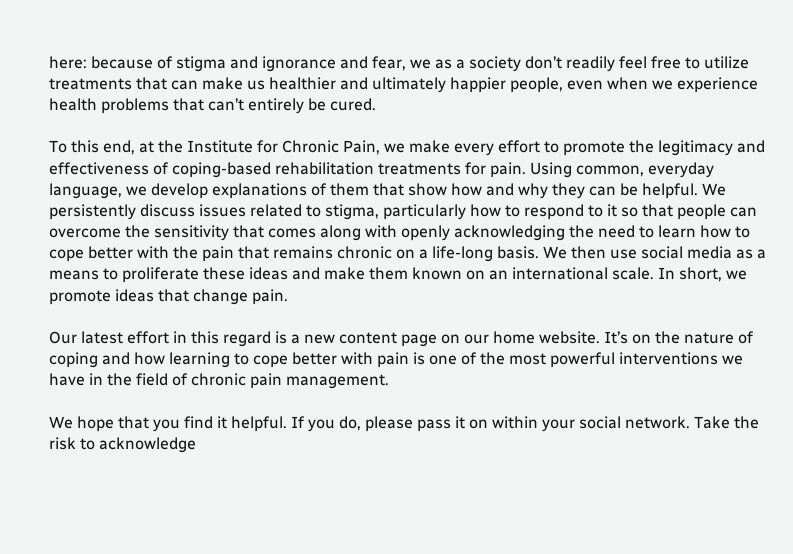here: because of stigma and ignorance and fear, we as a society don’t readily feel free to utilize treatments that can make us healthier and ultimately happier people, even when we experience health problems that can’t entirely be cured.

To this end, at the Institute for Chronic Pain, we make every effort to promote the legitimacy and effectiveness of coping-based rehabilitation treatments for pain. Using common, everyday language, we develop explanations of them that show how and why they can be helpful. We persistently discuss issues related to stigma, particularly how to respond to it so that people can overcome the sensitivity that comes along with openly acknowledging the need to learn how to cope better with the pain that remains chronic on a life-long basis. We then use social media as a means to proliferate these ideas and make them known on an international scale. In short, we promote ideas that change pain.

Our latest effort in this regard is a new content page on our home website. It’s on the nature of coping and how learning to cope better with pain is one of the most powerful interventions we have in the field of chronic pain management.

We hope that you find it helpful. If you do, please pass it on within your social network. Take the risk to acknowledge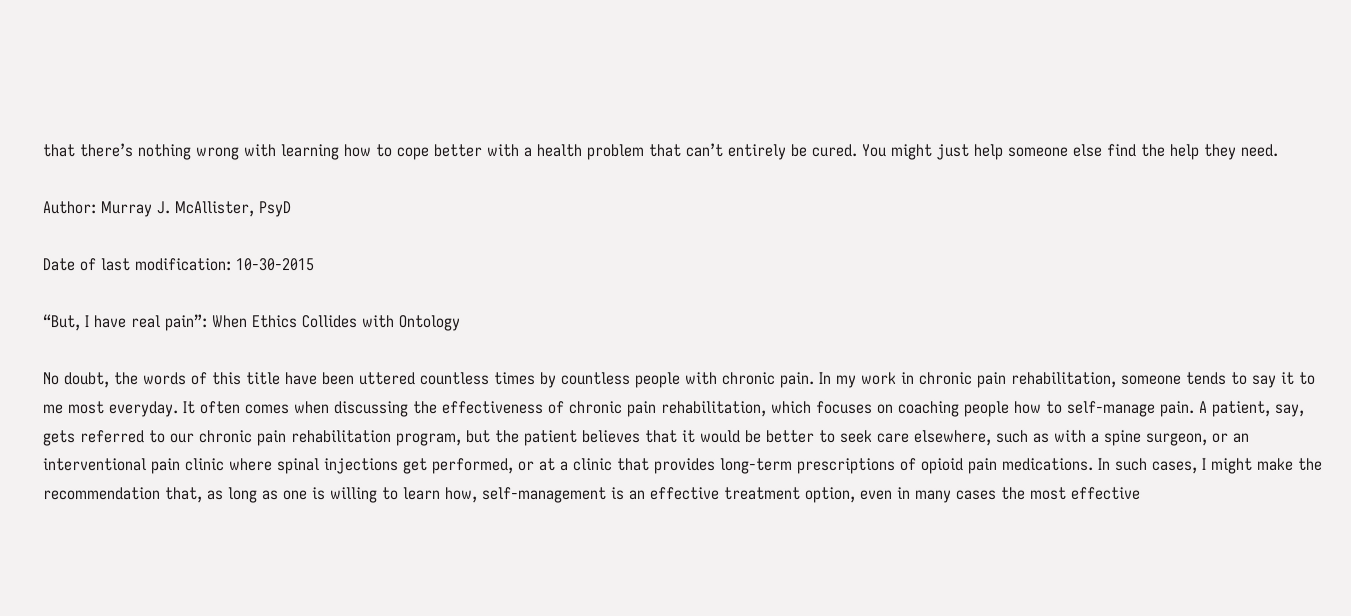that there’s nothing wrong with learning how to cope better with a health problem that can’t entirely be cured. You might just help someone else find the help they need.

Author: Murray J. McAllister, PsyD

Date of last modification: 10-30-2015

“But, I have real pain”: When Ethics Collides with Ontology

No doubt, the words of this title have been uttered countless times by countless people with chronic pain. In my work in chronic pain rehabilitation, someone tends to say it to me most everyday. It often comes when discussing the effectiveness of chronic pain rehabilitation, which focuses on coaching people how to self-manage pain. A patient, say, gets referred to our chronic pain rehabilitation program, but the patient believes that it would be better to seek care elsewhere, such as with a spine surgeon, or an interventional pain clinic where spinal injections get performed, or at a clinic that provides long-term prescriptions of opioid pain medications. In such cases, I might make the recommendation that, as long as one is willing to learn how, self-management is an effective treatment option, even in many cases the most effective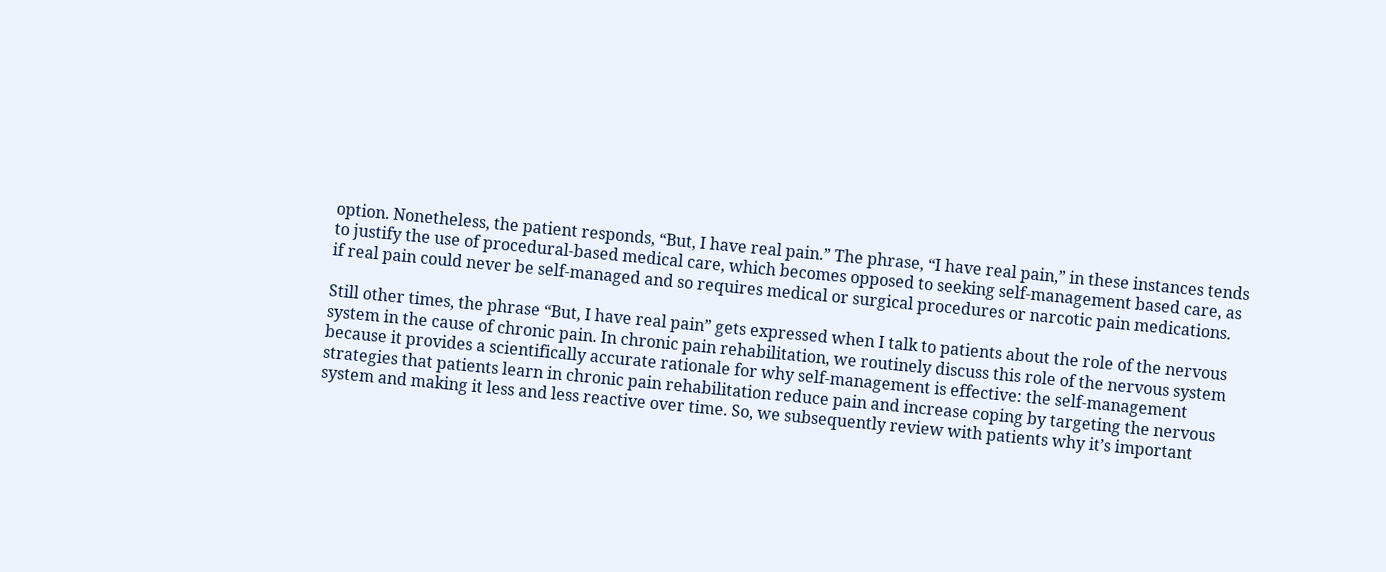option. Nonetheless, the patient responds, “But, I have real pain.” The phrase, “I have real pain,” in these instances tends to justify the use of procedural-based medical care, which becomes opposed to seeking self-management based care, as if real pain could never be self-managed and so requires medical or surgical procedures or narcotic pain medications.

Still other times, the phrase “But, I have real pain” gets expressed when I talk to patients about the role of the nervous system in the cause of chronic pain. In chronic pain rehabilitation, we routinely discuss this role of the nervous system because it provides a scientifically accurate rationale for why self-management is effective: the self-management strategies that patients learn in chronic pain rehabilitation reduce pain and increase coping by targeting the nervous system and making it less and less reactive over time. So, we subsequently review with patients why it’s important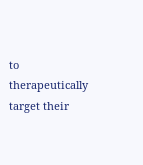to therapeutically target their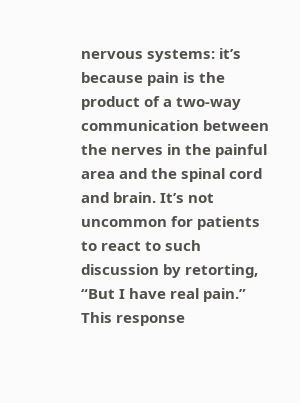nervous systems: it’s because pain is the product of a two-way communication between the nerves in the painful area and the spinal cord and brain. It’s not uncommon for patients to react to such discussion by retorting, “But I have real pain.” This response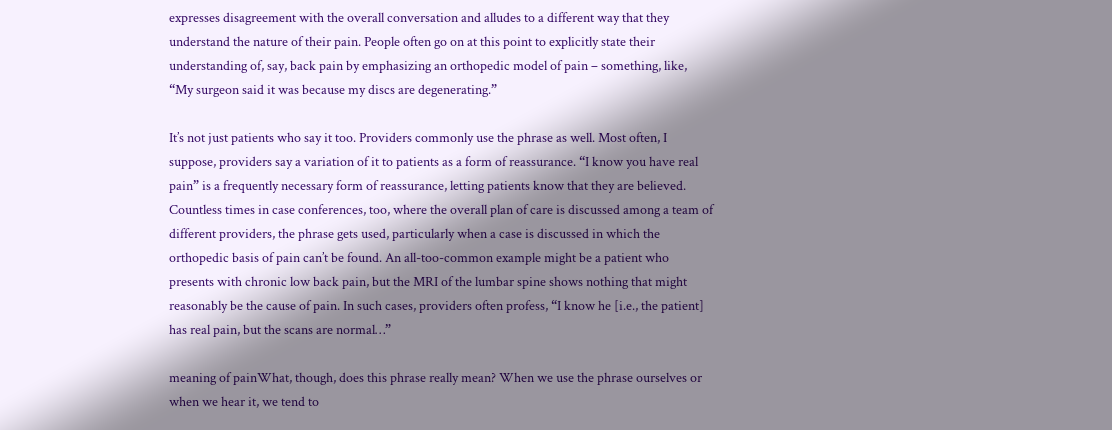expresses disagreement with the overall conversation and alludes to a different way that they understand the nature of their pain. People often go on at this point to explicitly state their understanding of, say, back pain by emphasizing an orthopedic model of pain – something, like, “My surgeon said it was because my discs are degenerating.”

It’s not just patients who say it too. Providers commonly use the phrase as well. Most often, I suppose, providers say a variation of it to patients as a form of reassurance. “I know you have real pain” is a frequently necessary form of reassurance, letting patients know that they are believed. Countless times in case conferences, too, where the overall plan of care is discussed among a team of different providers, the phrase gets used, particularly when a case is discussed in which the orthopedic basis of pain can’t be found. An all-too-common example might be a patient who presents with chronic low back pain, but the MRI of the lumbar spine shows nothing that might reasonably be the cause of pain. In such cases, providers often profess, “I know he [i.e., the patient] has real pain, but the scans are normal…”

meaning of painWhat, though, does this phrase really mean? When we use the phrase ourselves or when we hear it, we tend to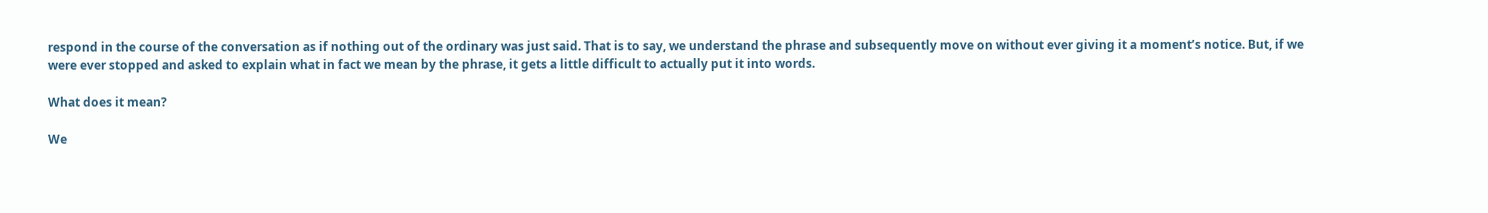respond in the course of the conversation as if nothing out of the ordinary was just said. That is to say, we understand the phrase and subsequently move on without ever giving it a moment’s notice. But, if we were ever stopped and asked to explain what in fact we mean by the phrase, it gets a little difficult to actually put it into words.

What does it mean?

We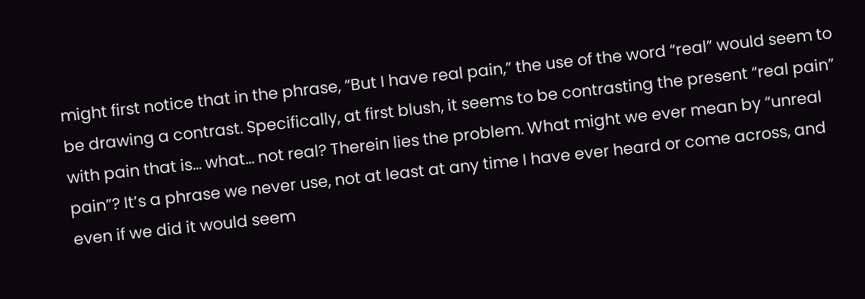might first notice that in the phrase, “But I have real pain,” the use of the word “real” would seem to be drawing a contrast. Specifically, at first blush, it seems to be contrasting the present “real pain” with pain that is… what… not real? Therein lies the problem. What might we ever mean by “unreal pain”? It’s a phrase we never use, not at least at any time I have ever heard or come across, and even if we did it would seem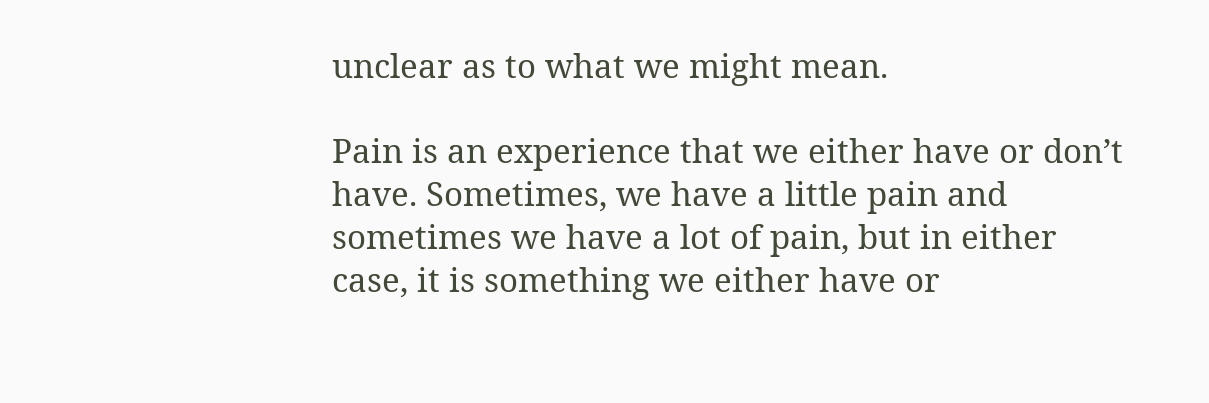unclear as to what we might mean.

Pain is an experience that we either have or don’t have. Sometimes, we have a little pain and sometimes we have a lot of pain, but in either case, it is something we either have or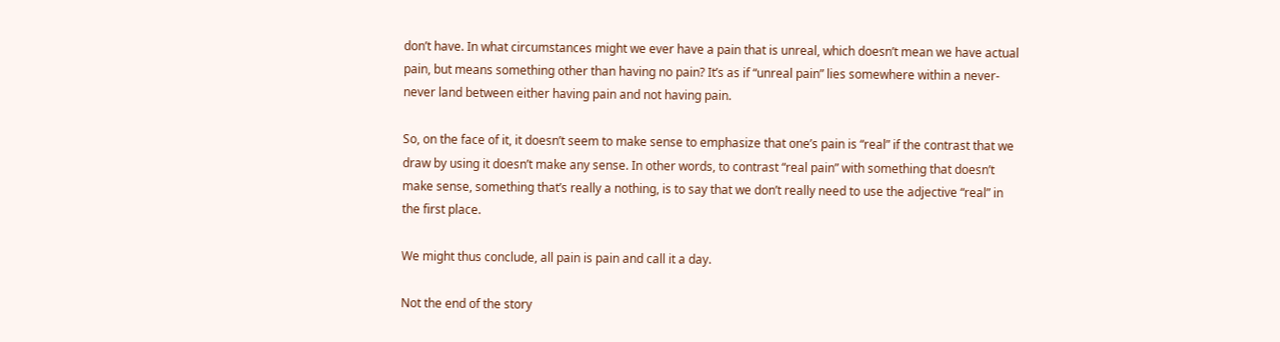don’t have. In what circumstances might we ever have a pain that is unreal, which doesn’t mean we have actual pain, but means something other than having no pain? It’s as if “unreal pain” lies somewhere within a never-never land between either having pain and not having pain.

So, on the face of it, it doesn’t seem to make sense to emphasize that one’s pain is “real” if the contrast that we draw by using it doesn’t make any sense. In other words, to contrast “real pain” with something that doesn’t make sense, something that’s really a nothing, is to say that we don’t really need to use the adjective “real” in the first place.

We might thus conclude, all pain is pain and call it a day.

Not the end of the story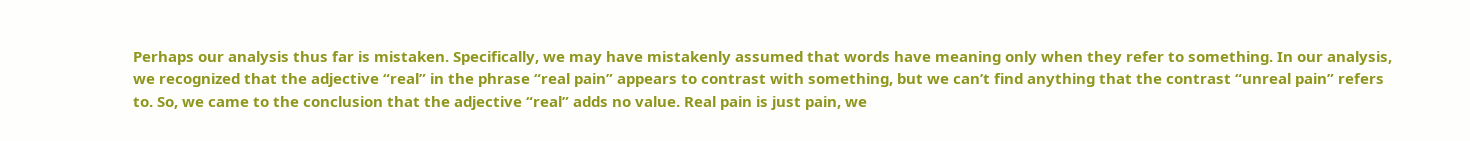Perhaps our analysis thus far is mistaken. Specifically, we may have mistakenly assumed that words have meaning only when they refer to something. In our analysis, we recognized that the adjective “real” in the phrase “real pain” appears to contrast with something, but we can’t find anything that the contrast “unreal pain” refers to. So, we came to the conclusion that the adjective “real” adds no value. Real pain is just pain, we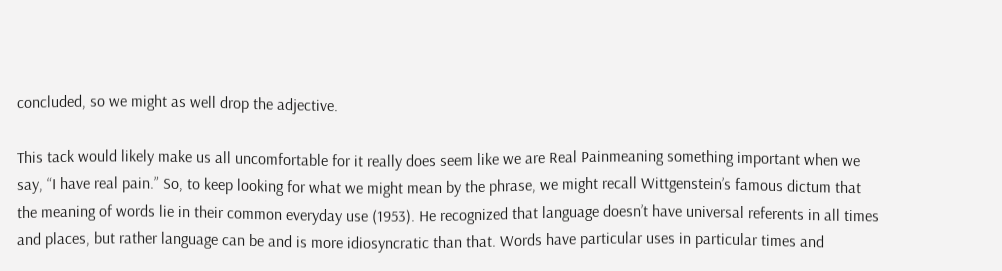concluded, so we might as well drop the adjective.

This tack would likely make us all uncomfortable for it really does seem like we are Real Painmeaning something important when we say, “I have real pain.” So, to keep looking for what we might mean by the phrase, we might recall Wittgenstein’s famous dictum that the meaning of words lie in their common everyday use (1953). He recognized that language doesn’t have universal referents in all times and places, but rather language can be and is more idiosyncratic than that. Words have particular uses in particular times and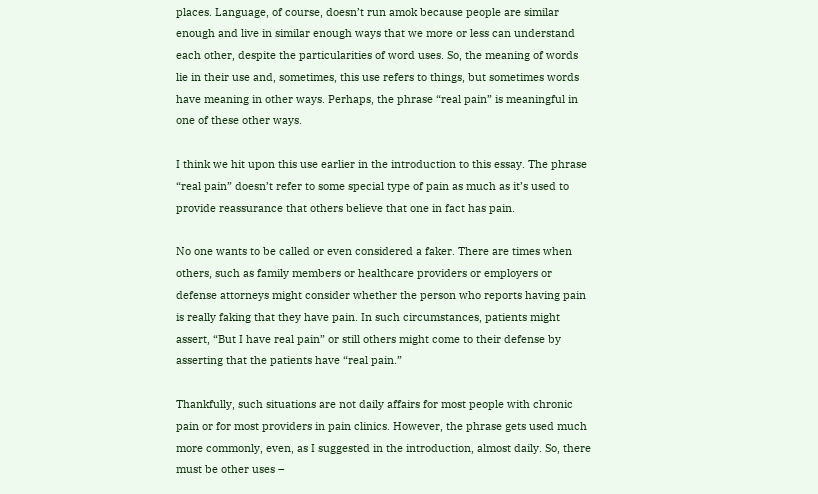places. Language, of course, doesn’t run amok because people are similar enough and live in similar enough ways that we more or less can understand each other, despite the particularities of word uses. So, the meaning of words lie in their use and, sometimes, this use refers to things, but sometimes words have meaning in other ways. Perhaps, the phrase “real pain” is meaningful in one of these other ways.

I think we hit upon this use earlier in the introduction to this essay. The phrase “real pain” doesn’t refer to some special type of pain as much as it’s used to provide reassurance that others believe that one in fact has pain.

No one wants to be called or even considered a faker. There are times when others, such as family members or healthcare providers or employers or defense attorneys might consider whether the person who reports having pain is really faking that they have pain. In such circumstances, patients might assert, “But I have real pain” or still others might come to their defense by asserting that the patients have “real pain.”

Thankfully, such situations are not daily affairs for most people with chronic pain or for most providers in pain clinics. However, the phrase gets used much more commonly, even, as I suggested in the introduction, almost daily. So, there must be other uses –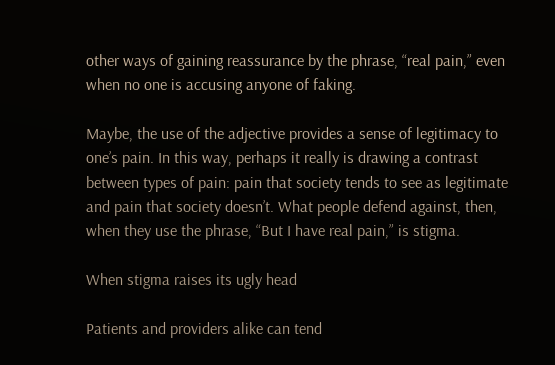other ways of gaining reassurance by the phrase, “real pain,” even when no one is accusing anyone of faking.

Maybe, the use of the adjective provides a sense of legitimacy to one’s pain. In this way, perhaps it really is drawing a contrast between types of pain: pain that society tends to see as legitimate and pain that society doesn’t. What people defend against, then, when they use the phrase, “But I have real pain,” is stigma.

When stigma raises its ugly head

Patients and providers alike can tend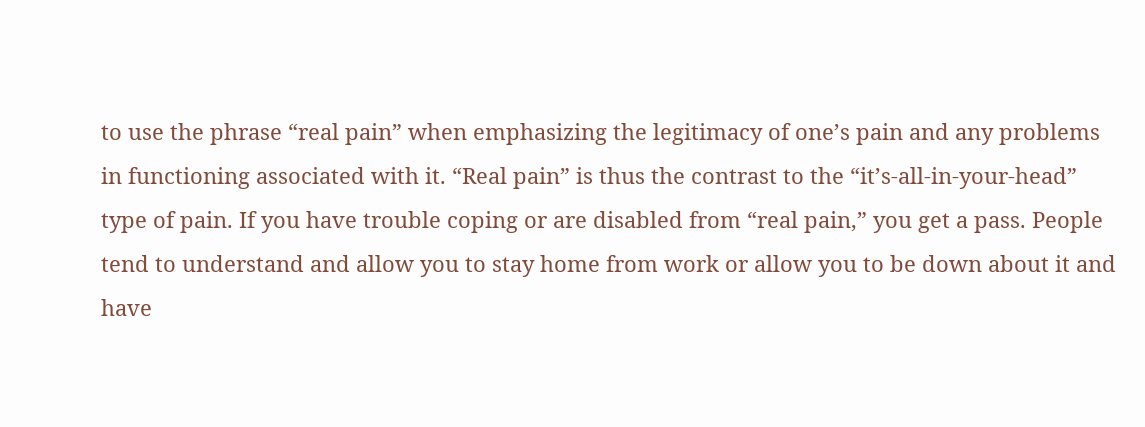to use the phrase “real pain” when emphasizing the legitimacy of one’s pain and any problems in functioning associated with it. “Real pain” is thus the contrast to the “it’s-all-in-your-head” type of pain. If you have trouble coping or are disabled from “real pain,” you get a pass. People tend to understand and allow you to stay home from work or allow you to be down about it and have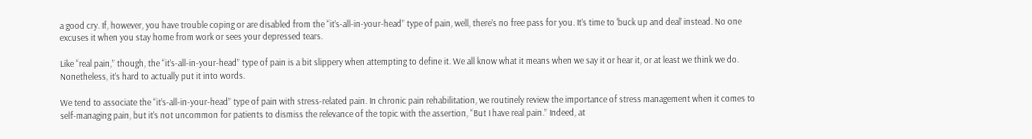a good cry. If, however, you have trouble coping or are disabled from the “it’s-all-in-your-head” type of pain, well, there’s no free pass for you. It’s time to ‘buck up and deal’ instead. No one excuses it when you stay home from work or sees your depressed tears.

Like “real pain,” though, the “it’s-all-in-your-head” type of pain is a bit slippery when attempting to define it. We all know what it means when we say it or hear it, or at least we think we do. Nonetheless, it’s hard to actually put it into words.

We tend to associate the “it’s-all-in-your-head” type of pain with stress-related pain. In chronic pain rehabilitation, we routinely review the importance of stress management when it comes to self-managing pain, but it’s not uncommon for patients to dismiss the relevance of the topic with the assertion, “But I have real pain.” Indeed, at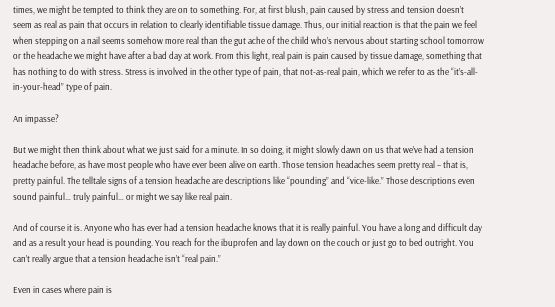times, we might be tempted to think they are on to something. For, at first blush, pain caused by stress and tension doesn’t seem as real as pain that occurs in relation to clearly identifiable tissue damage. Thus, our initial reaction is that the pain we feel when stepping on a nail seems somehow more real than the gut ache of the child who’s nervous about starting school tomorrow or the headache we might have after a bad day at work. From this light, real pain is pain caused by tissue damage, something that has nothing to do with stress. Stress is involved in the other type of pain, that not-as-real pain, which we refer to as the “it’s-all-in-your-head” type of pain.

An impasse?

But we might then think about what we just said for a minute. In so doing, it might slowly dawn on us that we’ve had a tension headache before, as have most people who have ever been alive on earth. Those tension headaches seem pretty real – that is, pretty painful. The telltale signs of a tension headache are descriptions like “pounding” and “vice-like.” Those descriptions even sound painful… truly painful… or might we say like real pain.

And of course it is. Anyone who has ever had a tension headache knows that it is really painful. You have a long and difficult day and as a result your head is pounding. You reach for the ibuprofen and lay down on the couch or just go to bed outright. You can’t really argue that a tension headache isn’t “real pain.”

Even in cases where pain is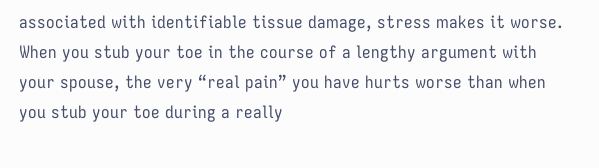associated with identifiable tissue damage, stress makes it worse. When you stub your toe in the course of a lengthy argument with your spouse, the very “real pain” you have hurts worse than when you stub your toe during a really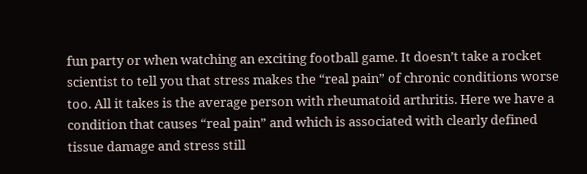fun party or when watching an exciting football game. It doesn’t take a rocket scientist to tell you that stress makes the “real pain” of chronic conditions worse too. All it takes is the average person with rheumatoid arthritis. Here we have a condition that causes “real pain” and which is associated with clearly defined tissue damage and stress still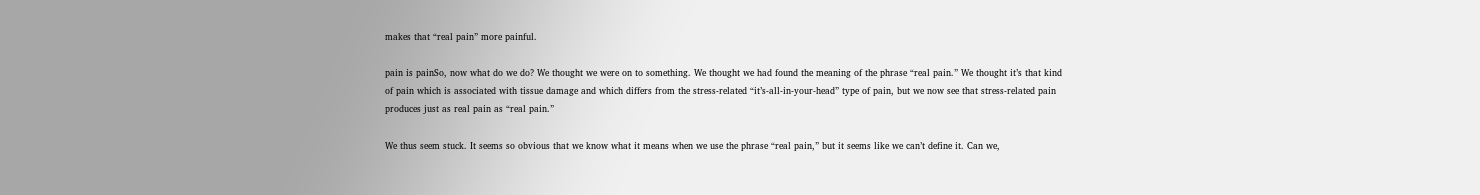makes that “real pain” more painful.

pain is painSo, now what do we do? We thought we were on to something. We thought we had found the meaning of the phrase “real pain.” We thought it’s that kind of pain which is associated with tissue damage and which differs from the stress-related “it’s-all-in-your-head” type of pain, but we now see that stress-related pain produces just as real pain as “real pain.”

We thus seem stuck. It seems so obvious that we know what it means when we use the phrase “real pain,” but it seems like we can’t define it. Can we,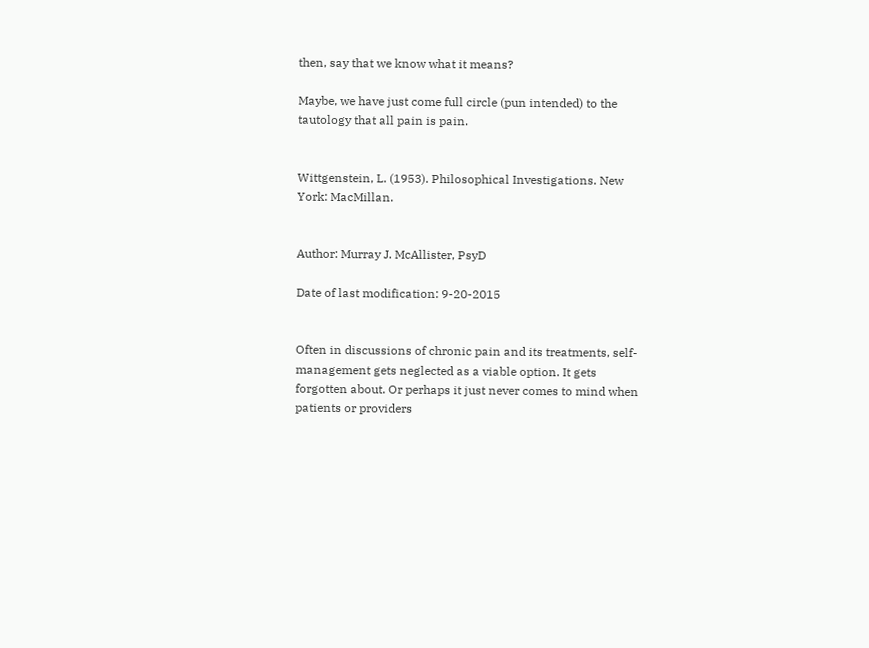then, say that we know what it means?

Maybe, we have just come full circle (pun intended) to the tautology that all pain is pain.


Wittgenstein, L. (1953). Philosophical Investigations. New York: MacMillan.


Author: Murray J. McAllister, PsyD

Date of last modification: 9-20-2015


Often in discussions of chronic pain and its treatments, self-management gets neglected as a viable option. It gets forgotten about. Or perhaps it just never comes to mind when patients or providers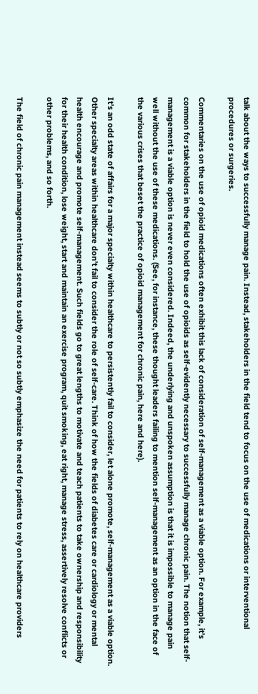talk about the ways to successfully manage pain. Instead, stakeholders in the field tend to focus on the use of medications or interventional procedures or surgeries.

Commentaries on the use of opioid medications often exhibit this lack of consideration of self-management as a viable option. For example, it’s common for stakeholders in the field to hold the use of opioids as self-evidently necessary to successfully manage chronic pain. The notion that self-management is a viable option is never even considered. Indeed, the underlying and unspoken assumption is that it is impossible to manage pain well without the use of these medications. (See, for instance, these thought leaders failing to mention self-management as an option in the face of the various crises that beset the practice of opioid management for chronic pain, here and here).

It’s an odd state of affairs for a major specialty within healthcare to persistently fail to consider, let alone promote, self-management as a viable option. Other specialty areas within healthcare don’t fail to consider the role of self-care. Think of how the fields of diabetes care or cardiology or mental health encourage and promote self-management. Such fields go to great lengths to motivate and teach patients to take ownership and responsibility for their health condition, lose weight, start and maintain an exercise program, quit smoking, eat right, manage stress, assertively resolve conflicts or other problems, and so forth.

The field of chronic pain management instead seems to subtly or not so subtly emphasize the need for patients to rely on healthcare providers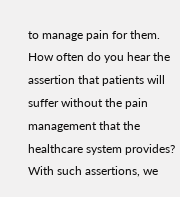to manage pain for them. How often do you hear the assertion that patients will suffer without the pain management that the healthcare system provides? With such assertions, we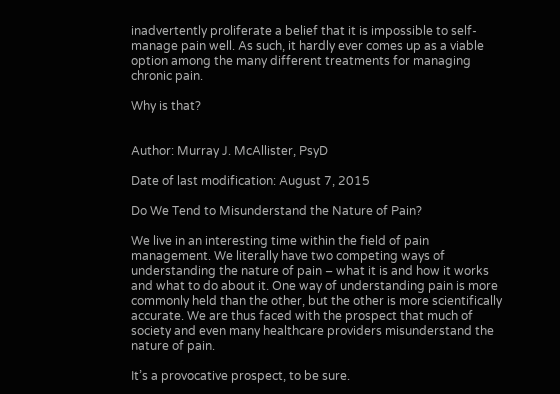inadvertently proliferate a belief that it is impossible to self-manage pain well. As such, it hardly ever comes up as a viable option among the many different treatments for managing chronic pain.

Why is that?


Author: Murray J. McAllister, PsyD

Date of last modification: August 7, 2015

Do We Tend to Misunderstand the Nature of Pain?

We live in an interesting time within the field of pain management. We literally have two competing ways of understanding the nature of pain – what it is and how it works and what to do about it. One way of understanding pain is more commonly held than the other, but the other is more scientifically accurate. We are thus faced with the prospect that much of society and even many healthcare providers misunderstand the nature of pain.

It’s a provocative prospect, to be sure.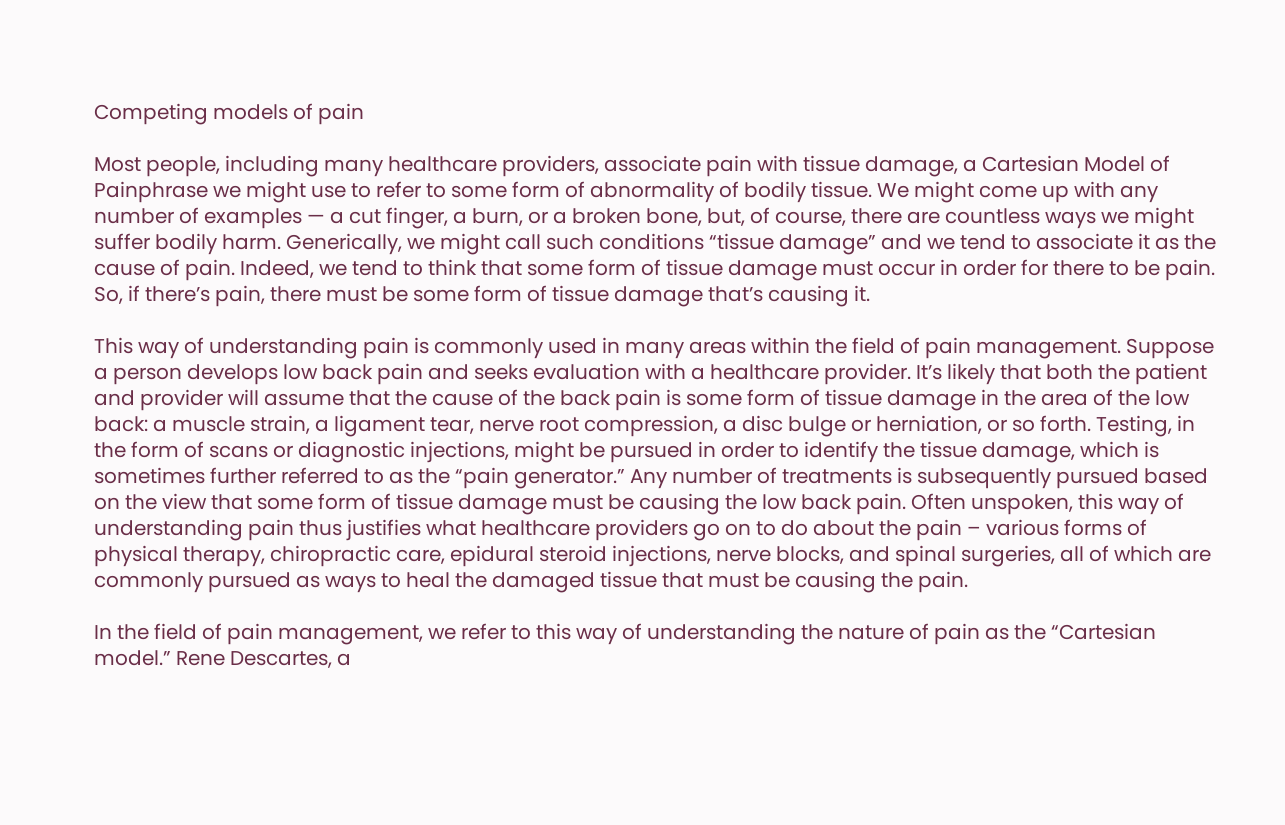Competing models of pain

Most people, including many healthcare providers, associate pain with tissue damage, a Cartesian Model of Painphrase we might use to refer to some form of abnormality of bodily tissue. We might come up with any number of examples — a cut finger, a burn, or a broken bone, but, of course, there are countless ways we might suffer bodily harm. Generically, we might call such conditions “tissue damage” and we tend to associate it as the cause of pain. Indeed, we tend to think that some form of tissue damage must occur in order for there to be pain. So, if there’s pain, there must be some form of tissue damage that’s causing it.

This way of understanding pain is commonly used in many areas within the field of pain management. Suppose a person develops low back pain and seeks evaluation with a healthcare provider. It’s likely that both the patient and provider will assume that the cause of the back pain is some form of tissue damage in the area of the low back: a muscle strain, a ligament tear, nerve root compression, a disc bulge or herniation, or so forth. Testing, in the form of scans or diagnostic injections, might be pursued in order to identify the tissue damage, which is sometimes further referred to as the “pain generator.” Any number of treatments is subsequently pursued based on the view that some form of tissue damage must be causing the low back pain. Often unspoken, this way of understanding pain thus justifies what healthcare providers go on to do about the pain – various forms of physical therapy, chiropractic care, epidural steroid injections, nerve blocks, and spinal surgeries, all of which are commonly pursued as ways to heal the damaged tissue that must be causing the pain.

In the field of pain management, we refer to this way of understanding the nature of pain as the “Cartesian model.” Rene Descartes, a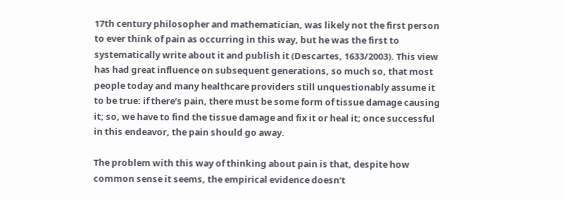17th century philosopher and mathematician, was likely not the first person to ever think of pain as occurring in this way, but he was the first to systematically write about it and publish it (Descartes, 1633/2003). This view has had great influence on subsequent generations, so much so, that most people today and many healthcare providers still unquestionably assume it to be true: if there’s pain, there must be some form of tissue damage causing it; so, we have to find the tissue damage and fix it or heal it; once successful in this endeavor, the pain should go away.

The problem with this way of thinking about pain is that, despite how common sense it seems, the empirical evidence doesn’t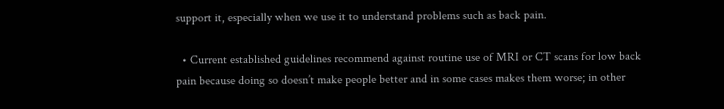support it, especially when we use it to understand problems such as back pain.

  • Current established guidelines recommend against routine use of MRI or CT scans for low back pain because doing so doesn’t make people better and in some cases makes them worse; in other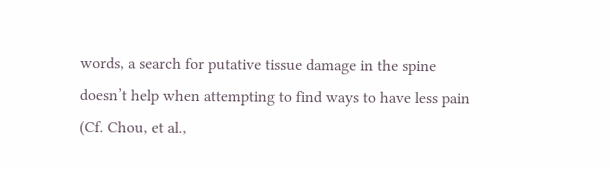words, a search for putative tissue damage in the spine doesn’t help when attempting to find ways to have less pain (Cf. Chou, et al.,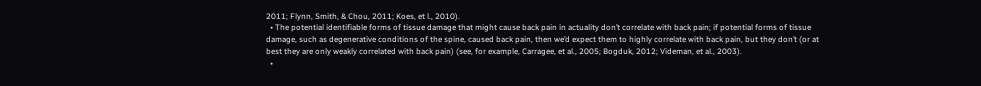2011; Flynn, Smith, & Chou, 2011; Koes, et l., 2010).
  • The potential identifiable forms of tissue damage that might cause back pain in actuality don’t correlate with back pain; if potential forms of tissue damage, such as degenerative conditions of the spine, caused back pain, then we’d expect them to highly correlate with back pain, but they don’t (or at best they are only weakly correlated with back pain) (see, for example, Carragee, et al., 2005; Bogduk, 2012; Videman, et al., 2003).
  •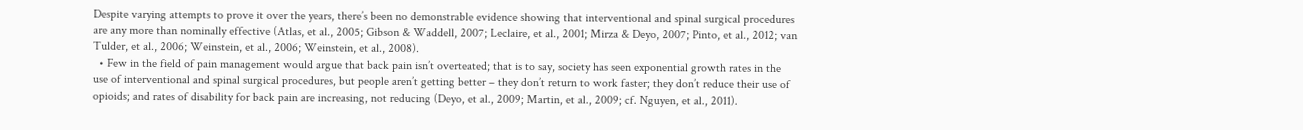Despite varying attempts to prove it over the years, there’s been no demonstrable evidence showing that interventional and spinal surgical procedures are any more than nominally effective (Atlas, et al., 2005; Gibson & Waddell, 2007; Leclaire, et al., 2001; Mirza & Deyo, 2007; Pinto, et al., 2012; van Tulder, et al., 2006; Weinstein, et al., 2006; Weinstein, et al., 2008).
  • Few in the field of pain management would argue that back pain isn’t overteated; that is to say, society has seen exponential growth rates in the use of interventional and spinal surgical procedures, but people aren’t getting better – they don’t return to work faster; they don’t reduce their use of opioids; and rates of disability for back pain are increasing, not reducing (Deyo, et al., 2009; Martin, et al., 2009; cf. Nguyen, et al., 2011).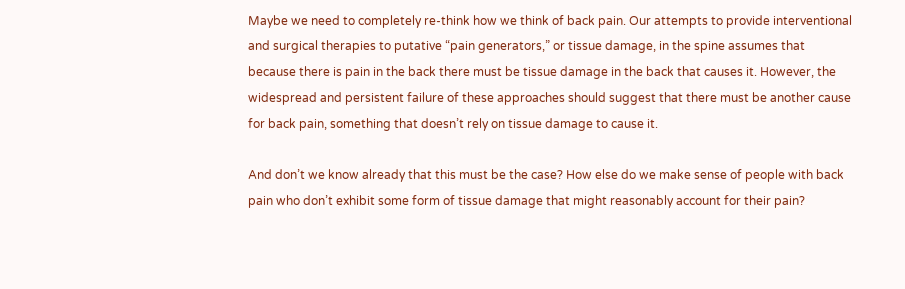Maybe we need to completely re-think how we think of back pain. Our attempts to provide interventional and surgical therapies to putative “pain generators,” or tissue damage, in the spine assumes that because there is pain in the back there must be tissue damage in the back that causes it. However, the widespread and persistent failure of these approaches should suggest that there must be another cause for back pain, something that doesn’t rely on tissue damage to cause it.

And don’t we know already that this must be the case? How else do we make sense of people with back pain who don’t exhibit some form of tissue damage that might reasonably account for their pain?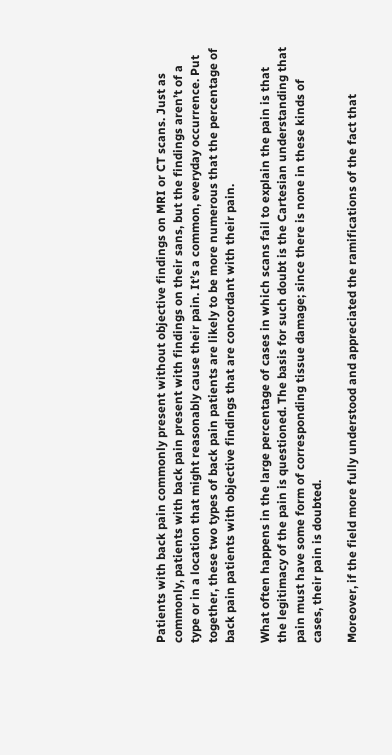Patients with back pain commonly present without objective findings on MRI or CT scans. Just as commonly, patients with back pain present with findings on their sans, but the findings aren’t of a type or in a location that might reasonably cause their pain. It’s a common, everyday occurrence. Put together, these two types of back pain patients are likely to be more numerous that the percentage of back pain patients with objective findings that are concordant with their pain.

What often happens in the large percentage of cases in which scans fail to explain the pain is that the legitimacy of the pain is questioned. The basis for such doubt is the Cartesian understanding that pain must have some form of corresponding tissue damage; since there is none in these kinds of cases, their pain is doubted.

Moreover, if the field more fully understood and appreciated the ramifications of the fact that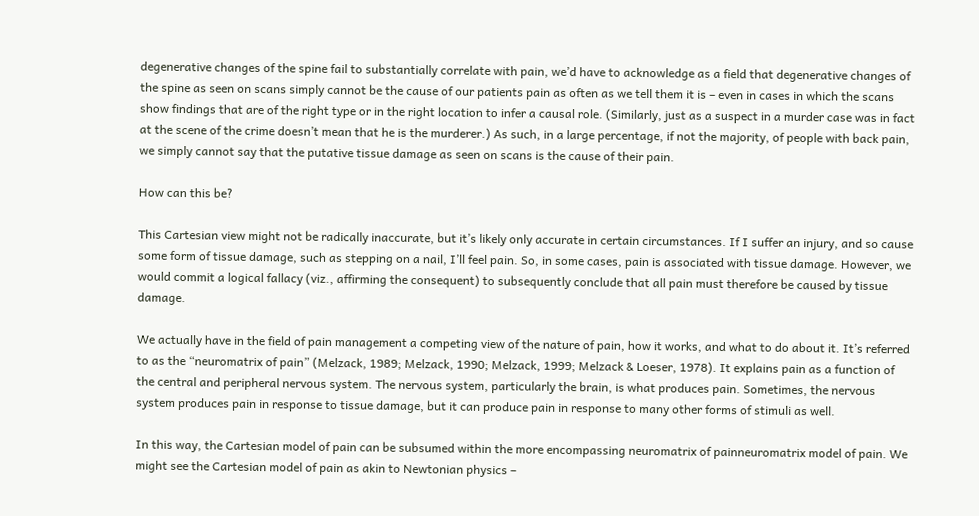degenerative changes of the spine fail to substantially correlate with pain, we’d have to acknowledge as a field that degenerative changes of the spine as seen on scans simply cannot be the cause of our patients pain as often as we tell them it is – even in cases in which the scans show findings that are of the right type or in the right location to infer a causal role. (Similarly, just as a suspect in a murder case was in fact at the scene of the crime doesn’t mean that he is the murderer.) As such, in a large percentage, if not the majority, of people with back pain, we simply cannot say that the putative tissue damage as seen on scans is the cause of their pain.

How can this be?

This Cartesian view might not be radically inaccurate, but it’s likely only accurate in certain circumstances. If I suffer an injury, and so cause some form of tissue damage, such as stepping on a nail, I’ll feel pain. So, in some cases, pain is associated with tissue damage. However, we would commit a logical fallacy (viz., affirming the consequent) to subsequently conclude that all pain must therefore be caused by tissue damage.

We actually have in the field of pain management a competing view of the nature of pain, how it works, and what to do about it. It’s referred to as the “neuromatrix of pain” (Melzack, 1989; Melzack, 1990; Melzack, 1999; Melzack & Loeser, 1978). It explains pain as a function of the central and peripheral nervous system. The nervous system, particularly the brain, is what produces pain. Sometimes, the nervous system produces pain in response to tissue damage, but it can produce pain in response to many other forms of stimuli as well.

In this way, the Cartesian model of pain can be subsumed within the more encompassing neuromatrix of painneuromatrix model of pain. We might see the Cartesian model of pain as akin to Newtonian physics –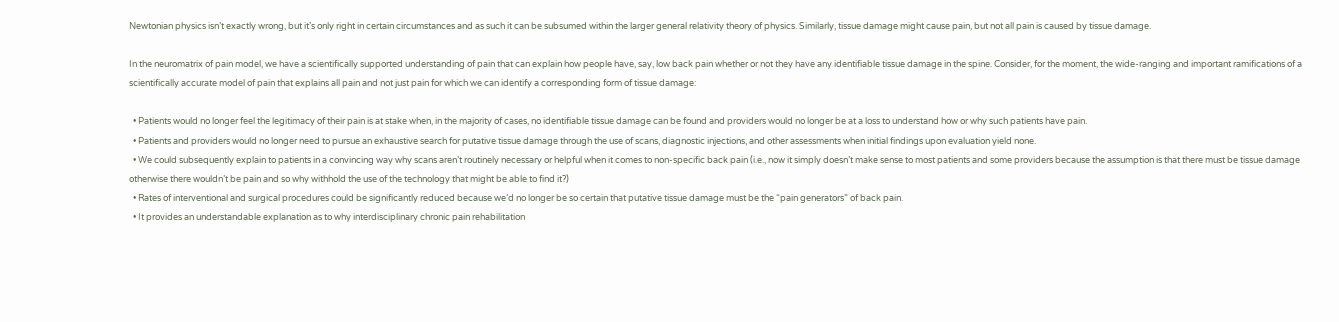Newtonian physics isn’t exactly wrong, but it’s only right in certain circumstances and as such it can be subsumed within the larger general relativity theory of physics. Similarly, tissue damage might cause pain, but not all pain is caused by tissue damage.

In the neuromatrix of pain model, we have a scientifically supported understanding of pain that can explain how people have, say, low back pain whether or not they have any identifiable tissue damage in the spine. Consider, for the moment, the wide-ranging and important ramifications of a scientifically accurate model of pain that explains all pain and not just pain for which we can identify a corresponding form of tissue damage:

  • Patients would no longer feel the legitimacy of their pain is at stake when, in the majority of cases, no identifiable tissue damage can be found and providers would no longer be at a loss to understand how or why such patients have pain.
  • Patients and providers would no longer need to pursue an exhaustive search for putative tissue damage through the use of scans, diagnostic injections, and other assessments when initial findings upon evaluation yield none.
  • We could subsequently explain to patients in a convincing way why scans aren’t routinely necessary or helpful when it comes to non-specific back pain (i.e., now it simply doesn’t make sense to most patients and some providers because the assumption is that there must be tissue damage otherwise there wouldn’t be pain and so why withhold the use of the technology that might be able to find it?)
  • Rates of interventional and surgical procedures could be significantly reduced because we’d no longer be so certain that putative tissue damage must be the “pain generators” of back pain.
  • It provides an understandable explanation as to why interdisciplinary chronic pain rehabilitation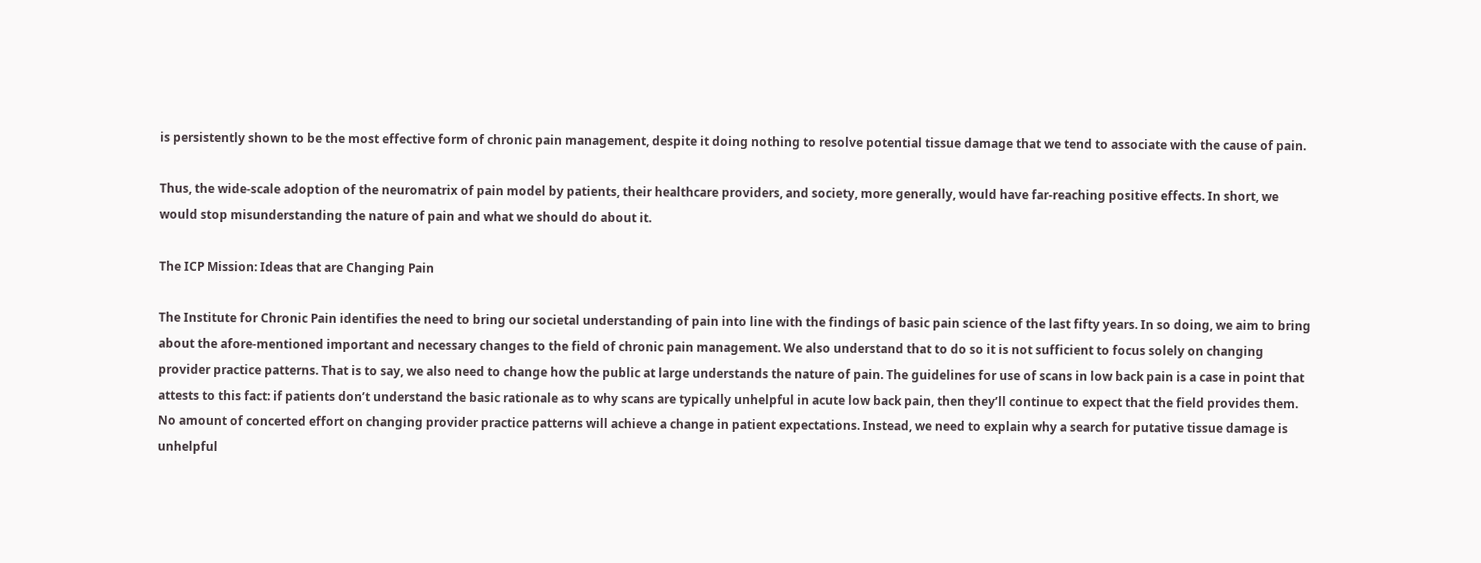is persistently shown to be the most effective form of chronic pain management, despite it doing nothing to resolve potential tissue damage that we tend to associate with the cause of pain.

Thus, the wide-scale adoption of the neuromatrix of pain model by patients, their healthcare providers, and society, more generally, would have far-reaching positive effects. In short, we would stop misunderstanding the nature of pain and what we should do about it.

The ICP Mission: Ideas that are Changing Pain

The Institute for Chronic Pain identifies the need to bring our societal understanding of pain into line with the findings of basic pain science of the last fifty years. In so doing, we aim to bring about the afore-mentioned important and necessary changes to the field of chronic pain management. We also understand that to do so it is not sufficient to focus solely on changing provider practice patterns. That is to say, we also need to change how the public at large understands the nature of pain. The guidelines for use of scans in low back pain is a case in point that attests to this fact: if patients don’t understand the basic rationale as to why scans are typically unhelpful in acute low back pain, then they’ll continue to expect that the field provides them. No amount of concerted effort on changing provider practice patterns will achieve a change in patient expectations. Instead, we need to explain why a search for putative tissue damage is unhelpful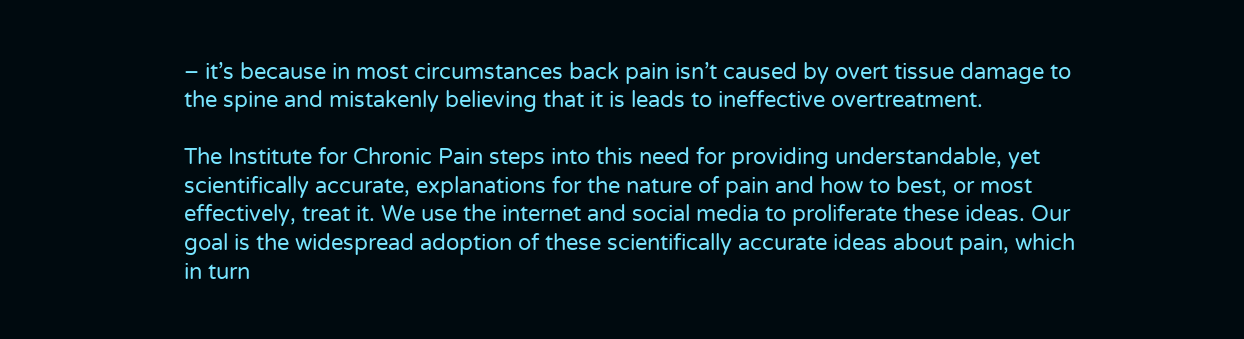– it’s because in most circumstances back pain isn’t caused by overt tissue damage to the spine and mistakenly believing that it is leads to ineffective overtreatment.

The Institute for Chronic Pain steps into this need for providing understandable, yet scientifically accurate, explanations for the nature of pain and how to best, or most effectively, treat it. We use the internet and social media to proliferate these ideas. Our goal is the widespread adoption of these scientifically accurate ideas about pain, which in turn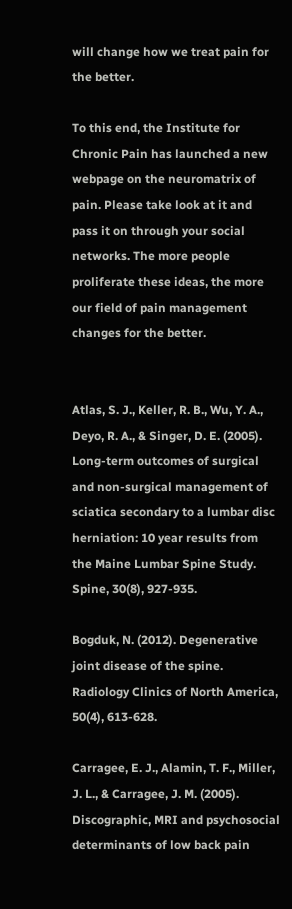will change how we treat pain for the better.

To this end, the Institute for Chronic Pain has launched a new webpage on the neuromatrix of pain. Please take look at it and pass it on through your social networks. The more people proliferate these ideas, the more our field of pain management changes for the better.


Atlas, S. J., Keller, R. B., Wu, Y. A., Deyo, R. A., & Singer, D. E. (2005). Long-term outcomes of surgical and non-surgical management of sciatica secondary to a lumbar disc herniation: 10 year results from the Maine Lumbar Spine Study. Spine, 30(8), 927-935.

Bogduk, N. (2012). Degenerative joint disease of the spine. Radiology Clinics of North America, 50(4), 613-628.

Carragee, E. J., Alamin, T. F., Miller, J. L., & Carragee, J. M. (2005). Discographic, MRI and psychosocial determinants of low back pain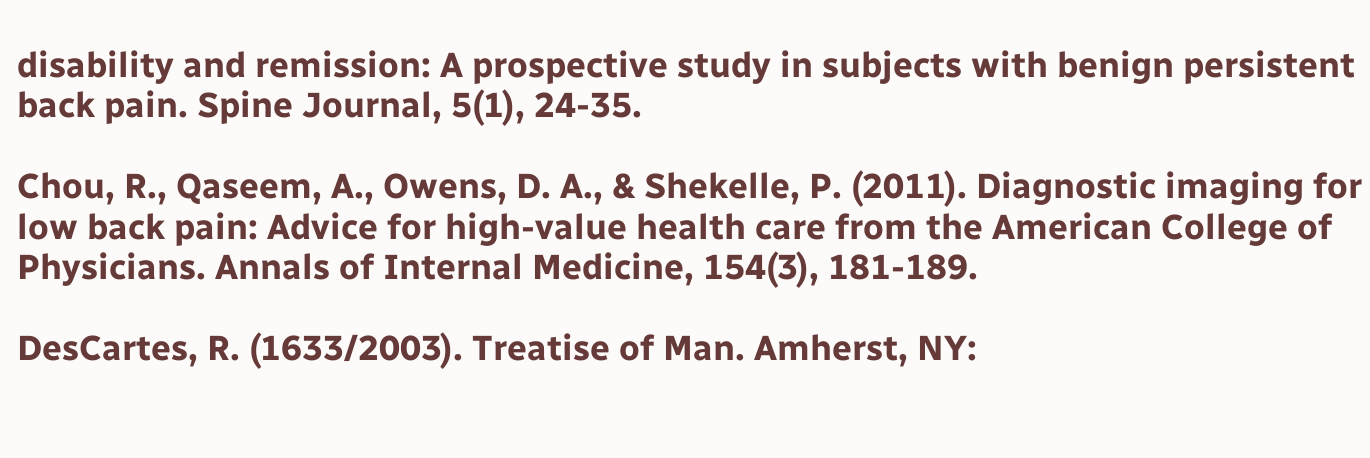disability and remission: A prospective study in subjects with benign persistent back pain. Spine Journal, 5(1), 24-35.

Chou, R., Qaseem, A., Owens, D. A., & Shekelle, P. (2011). Diagnostic imaging for low back pain: Advice for high-value health care from the American College of Physicians. Annals of Internal Medicine, 154(3), 181-189.

DesCartes, R. (1633/2003). Treatise of Man. Amherst, NY: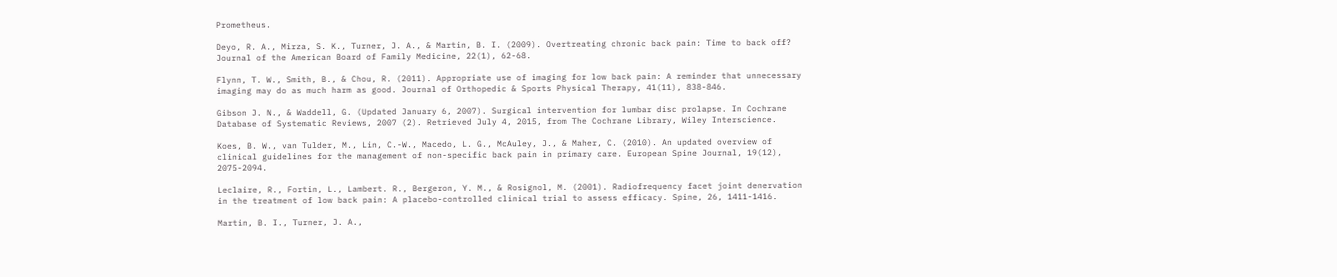Prometheus.

Deyo, R. A., Mirza, S. K., Turner, J. A., & Martin, B. I. (2009). Overtreating chronic back pain: Time to back off? Journal of the American Board of Family Medicine, 22(1), 62-68.

Flynn, T. W., Smith, B., & Chou, R. (2011). Appropriate use of imaging for low back pain: A reminder that unnecessary imaging may do as much harm as good. Journal of Orthopedic & Sports Physical Therapy, 41(11), 838-846.

Gibson J. N., & Waddell, G. (Updated January 6, 2007). Surgical intervention for lumbar disc prolapse. In Cochrane Database of Systematic Reviews, 2007 (2). Retrieved July 4, 2015, from The Cochrane Library, Wiley Interscience.

Koes, B. W., van Tulder, M., Lin, C.-W., Macedo, L. G., McAuley, J., & Maher, C. (2010). An updated overview of clinical guidelines for the management of non-specific back pain in primary care. European Spine Journal, 19(12), 2075-2094.

Leclaire, R., Fortin, L., Lambert. R., Bergeron, Y. M., & Rosignol, M. (2001). Radiofrequency facet joint denervation in the treatment of low back pain: A placebo-controlled clinical trial to assess efficacy. Spine, 26, 1411-1416.

Martin, B. I., Turner, J. A.,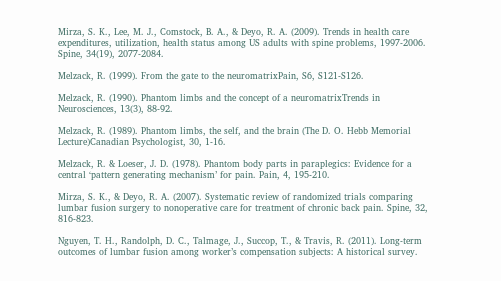Mirza, S. K., Lee, M. J., Comstock, B. A., & Deyo, R. A. (2009). Trends in health care expenditures, utilization, health status among US adults with spine problems, 1997-2006. Spine, 34(19), 2077-2084.

Melzack, R. (1999). From the gate to the neuromatrixPain, S6, S121-S126.

Melzack, R. (1990). Phantom limbs and the concept of a neuromatrixTrends in Neurosciences, 13(3), 88-92.

Melzack, R. (1989). Phantom limbs, the self, and the brain (The D. O. Hebb Memorial Lecture)Canadian Psychologist, 30, 1-16.

Melzack, R. & Loeser, J. D. (1978). Phantom body parts in paraplegics: Evidence for a central ‘pattern generating mechanism’ for pain. Pain, 4, 195-210.

Mirza, S. K., & Deyo, R. A. (2007). Systematic review of randomized trials comparing lumbar fusion surgery to nonoperative care for treatment of chronic back pain. Spine, 32, 816-823.

Nguyen, T. H., Randolph, D. C., Talmage, J., Succop, T., & Travis, R. (2011). Long-term outcomes of lumbar fusion among worker’s compensation subjects: A historical survey.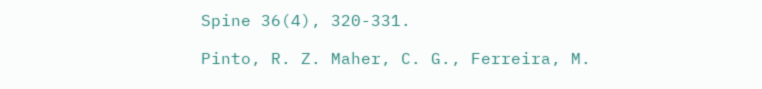Spine 36(4), 320-331.

Pinto, R. Z. Maher, C. G., Ferreira, M.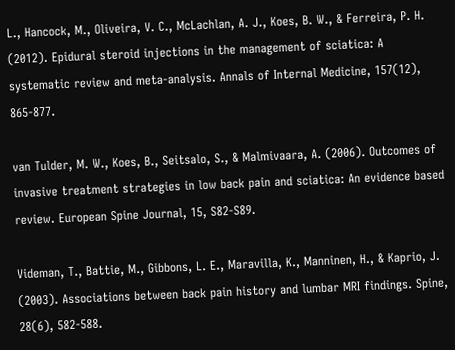L., Hancock, M., Oliveira, V. C., McLachlan, A. J., Koes, B. W., & Ferreira, P. H. (2012). Epidural steroid injections in the management of sciatica: A systematic review and meta-analysis. Annals of Internal Medicine, 157(12), 865-877.

van Tulder, M. W., Koes, B., Seitsalo, S., & Malmivaara, A. (2006). Outcomes of invasive treatment strategies in low back pain and sciatica: An evidence based review. European Spine Journal, 15, S82-S89.

Videman, T., Battie, M., Gibbons, L. E., Maravilla, K., Manninen, H., & Kaprio, J. (2003). Associations between back pain history and lumbar MRI findings. Spine, 28(6), 582-588.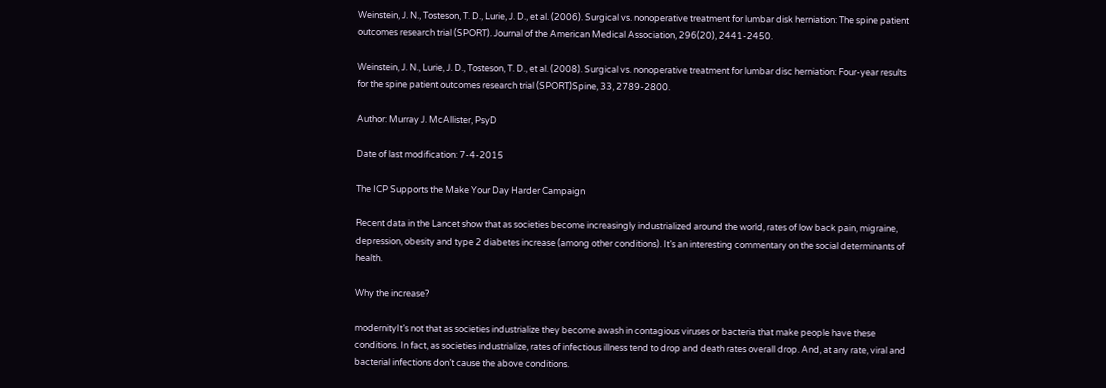Weinstein, J. N., Tosteson, T. D., Lurie, J. D., et al. (2006). Surgical vs. nonoperative treatment for lumbar disk herniation: The spine patient outcomes research trial (SPORT). Journal of the American Medical Association, 296(20), 2441-2450.

Weinstein, J. N., Lurie, J. D., Tosteson, T. D., et al. (2008). Surgical vs. nonoperative treatment for lumbar disc herniation: Four-year results for the spine patient outcomes research trial (SPORT)Spine, 33, 2789-2800.

Author: Murray J. McAllister, PsyD

Date of last modification: 7-4-2015

The ICP Supports the Make Your Day Harder Campaign

Recent data in the Lancet show that as societies become increasingly industrialized around the world, rates of low back pain, migraine, depression, obesity and type 2 diabetes increase (among other conditions). It’s an interesting commentary on the social determinants of health.

Why the increase?

modernityIt’s not that as societies industrialize they become awash in contagious viruses or bacteria that make people have these conditions. In fact, as societies industrialize, rates of infectious illness tend to drop and death rates overall drop. And, at any rate, viral and bacterial infections don’t cause the above conditions.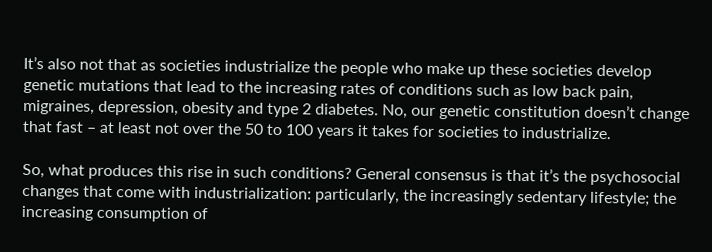It’s also not that as societies industrialize the people who make up these societies develop genetic mutations that lead to the increasing rates of conditions such as low back pain, migraines, depression, obesity and type 2 diabetes. No, our genetic constitution doesn’t change that fast – at least not over the 50 to 100 years it takes for societies to industrialize.

So, what produces this rise in such conditions? General consensus is that it’s the psychosocial changes that come with industrialization: particularly, the increasingly sedentary lifestyle; the increasing consumption of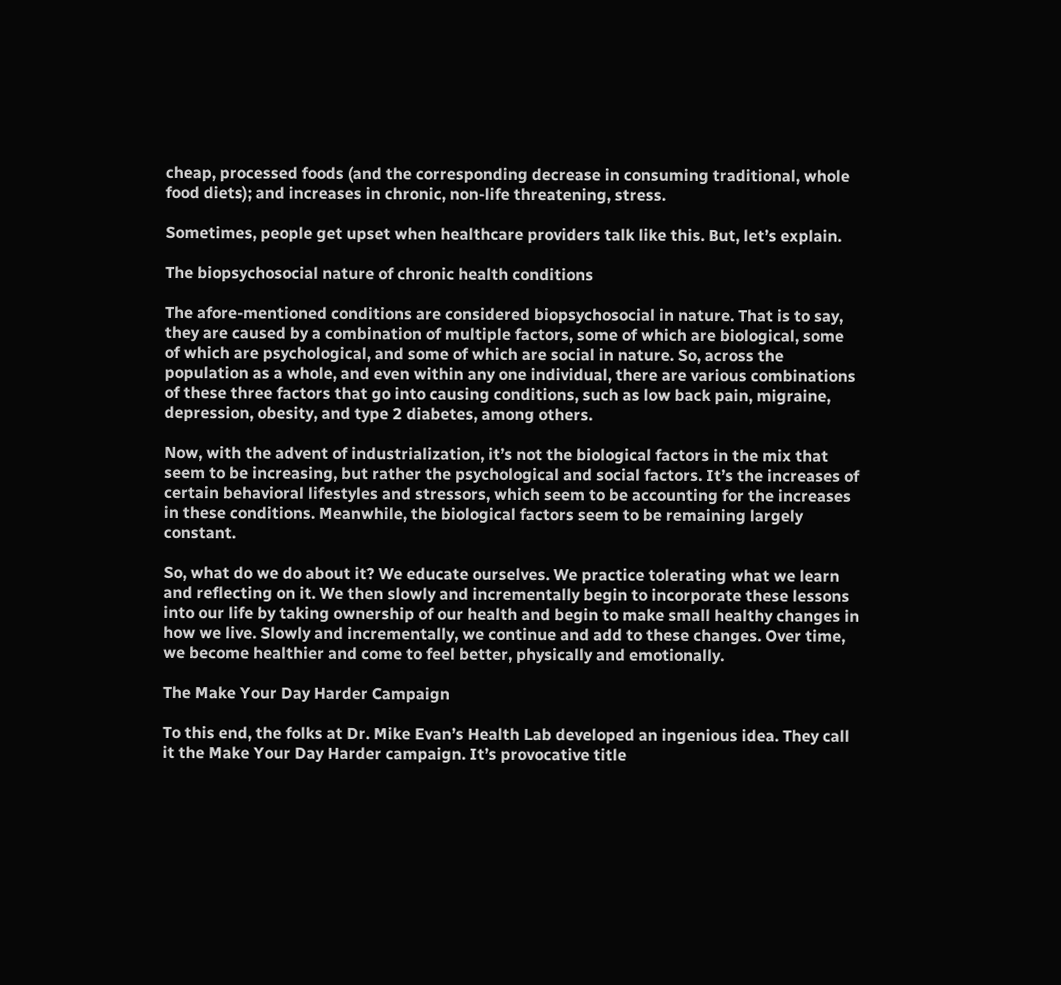cheap, processed foods (and the corresponding decrease in consuming traditional, whole food diets); and increases in chronic, non-life threatening, stress.

Sometimes, people get upset when healthcare providers talk like this. But, let’s explain.

The biopsychosocial nature of chronic health conditions

The afore-mentioned conditions are considered biopsychosocial in nature. That is to say, they are caused by a combination of multiple factors, some of which are biological, some of which are psychological, and some of which are social in nature. So, across the population as a whole, and even within any one individual, there are various combinations of these three factors that go into causing conditions, such as low back pain, migraine, depression, obesity, and type 2 diabetes, among others.

Now, with the advent of industrialization, it’s not the biological factors in the mix that seem to be increasing, but rather the psychological and social factors. It’s the increases of certain behavioral lifestyles and stressors, which seem to be accounting for the increases in these conditions. Meanwhile, the biological factors seem to be remaining largely constant.

So, what do we do about it? We educate ourselves. We practice tolerating what we learn and reflecting on it. We then slowly and incrementally begin to incorporate these lessons into our life by taking ownership of our health and begin to make small healthy changes in how we live. Slowly and incrementally, we continue and add to these changes. Over time, we become healthier and come to feel better, physically and emotionally.

The Make Your Day Harder Campaign

To this end, the folks at Dr. Mike Evan’s Health Lab developed an ingenious idea. They call it the Make Your Day Harder campaign. It’s provocative title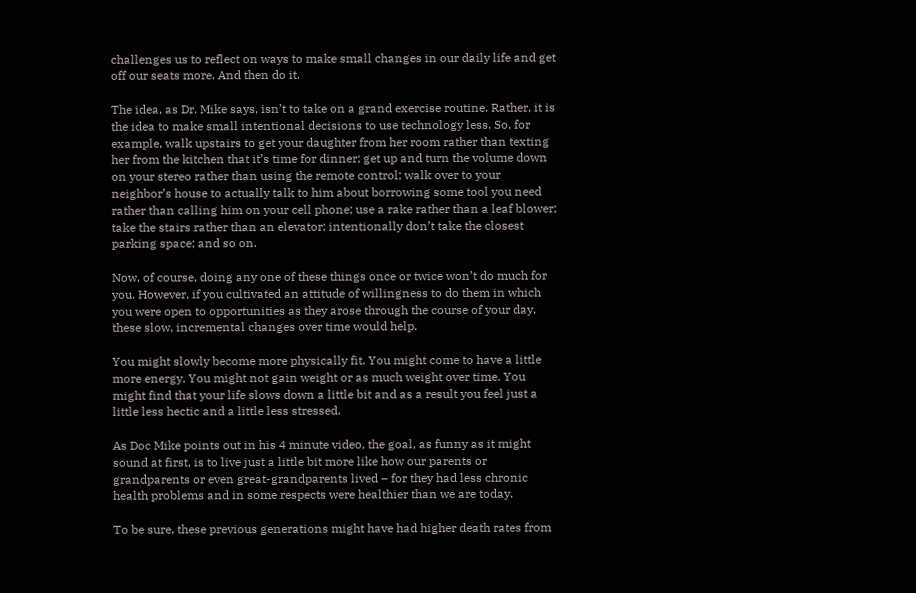challenges us to reflect on ways to make small changes in our daily life and get off our seats more. And then do it.

The idea, as Dr. Mike says, isn’t to take on a grand exercise routine. Rather, it is the idea to make small intentional decisions to use technology less. So, for example, walk upstairs to get your daughter from her room rather than texting her from the kitchen that it’s time for dinner; get up and turn the volume down on your stereo rather than using the remote control; walk over to your neighbor’s house to actually talk to him about borrowing some tool you need rather than calling him on your cell phone; use a rake rather than a leaf blower; take the stairs rather than an elevator; intentionally don’t take the closest parking space; and so on.

Now, of course, doing any one of these things once or twice won’t do much for you. However, if you cultivated an attitude of willingness to do them in which you were open to opportunities as they arose through the course of your day, these slow, incremental changes over time would help.

You might slowly become more physically fit. You might come to have a little more energy. You might not gain weight or as much weight over time. You might find that your life slows down a little bit and as a result you feel just a little less hectic and a little less stressed.

As Doc Mike points out in his 4 minute video, the goal, as funny as it might sound at first, is to live just a little bit more like how our parents or grandparents or even great-grandparents lived – for they had less chronic health problems and in some respects were healthier than we are today.

To be sure, these previous generations might have had higher death rates from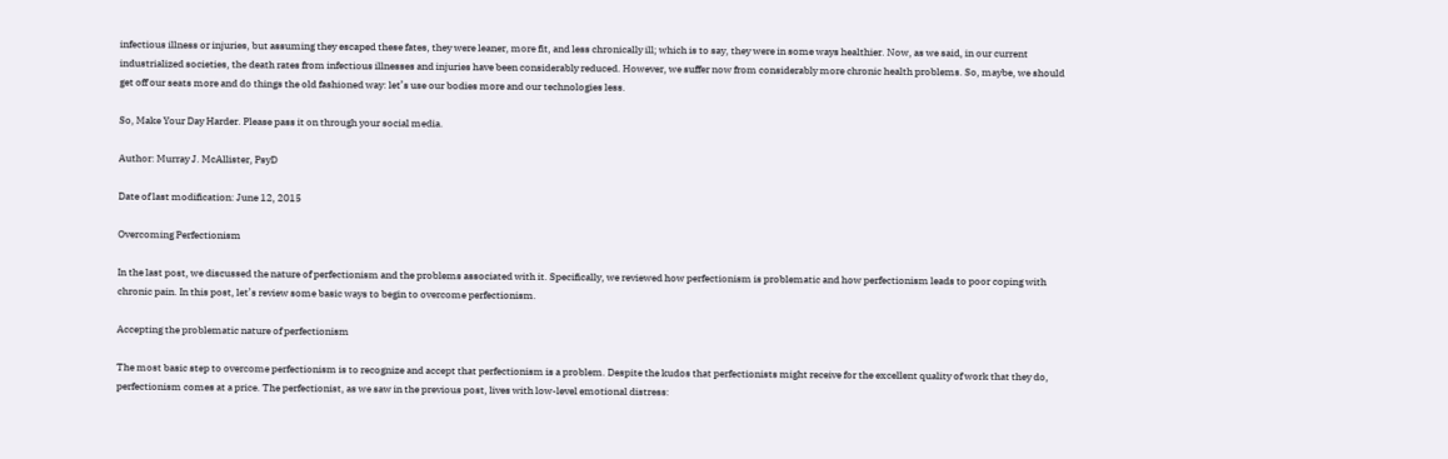infectious illness or injuries, but assuming they escaped these fates, they were leaner, more fit, and less chronically ill; which is to say, they were in some ways healthier. Now, as we said, in our current industrialized societies, the death rates from infectious illnesses and injuries have been considerably reduced. However, we suffer now from considerably more chronic health problems. So, maybe, we should get off our seats more and do things the old fashioned way: let’s use our bodies more and our technologies less.

So, Make Your Day Harder. Please pass it on through your social media.

Author: Murray J. McAllister, PsyD

Date of last modification: June 12, 2015

Overcoming Perfectionism

In the last post, we discussed the nature of perfectionism and the problems associated with it. Specifically, we reviewed how perfectionism is problematic and how perfectionism leads to poor coping with chronic pain. In this post, let’s review some basic ways to begin to overcome perfectionism.

Accepting the problematic nature of perfectionism

The most basic step to overcome perfectionism is to recognize and accept that perfectionism is a problem. Despite the kudos that perfectionists might receive for the excellent quality of work that they do, perfectionism comes at a price. The perfectionist, as we saw in the previous post, lives with low-level emotional distress: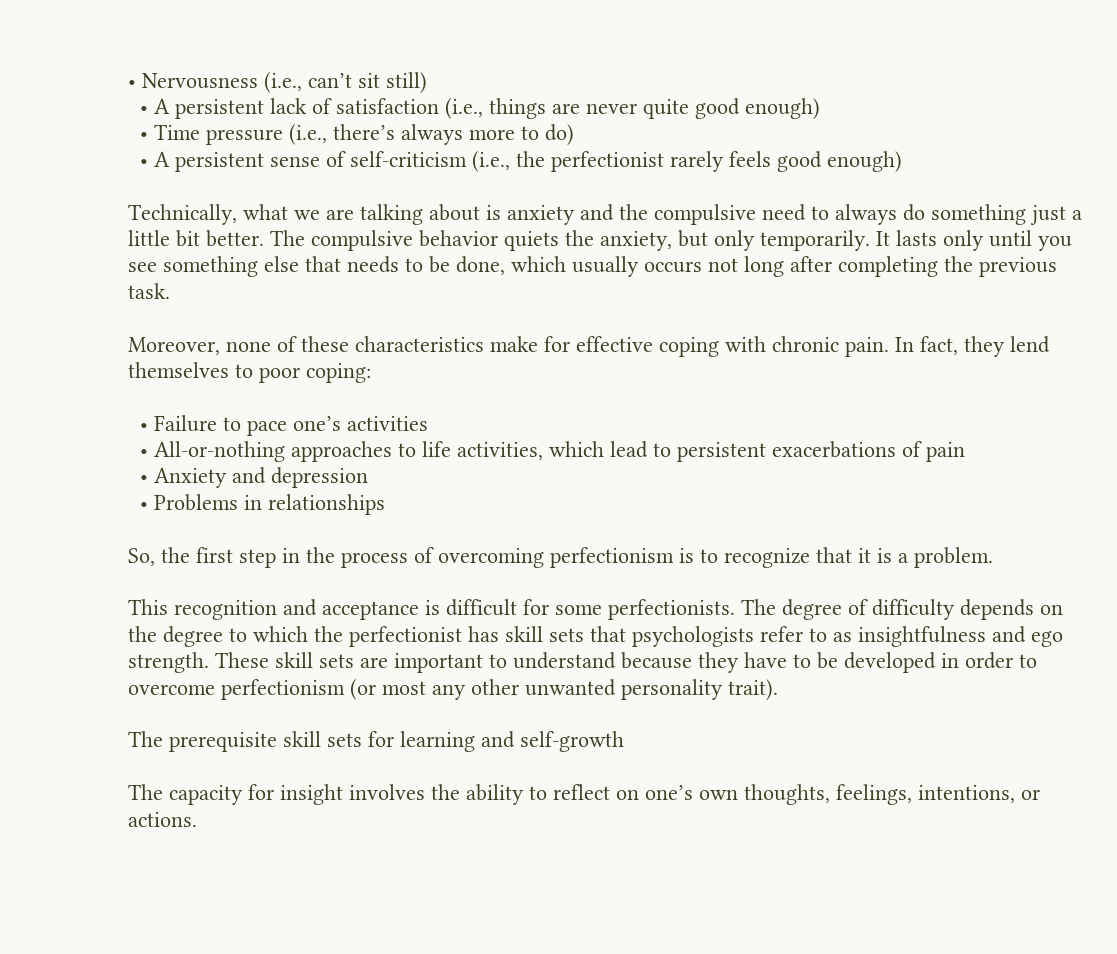• Nervousness (i.e., can’t sit still)
  • A persistent lack of satisfaction (i.e., things are never quite good enough)
  • Time pressure (i.e., there’s always more to do)
  • A persistent sense of self-criticism (i.e., the perfectionist rarely feels good enough)

Technically, what we are talking about is anxiety and the compulsive need to always do something just a little bit better. The compulsive behavior quiets the anxiety, but only temporarily. It lasts only until you see something else that needs to be done, which usually occurs not long after completing the previous task.

Moreover, none of these characteristics make for effective coping with chronic pain. In fact, they lend themselves to poor coping:

  • Failure to pace one’s activities
  • All-or-nothing approaches to life activities, which lead to persistent exacerbations of pain
  • Anxiety and depression
  • Problems in relationships

So, the first step in the process of overcoming perfectionism is to recognize that it is a problem.

This recognition and acceptance is difficult for some perfectionists. The degree of difficulty depends on the degree to which the perfectionist has skill sets that psychologists refer to as insightfulness and ego strength. These skill sets are important to understand because they have to be developed in order to overcome perfectionism (or most any other unwanted personality trait).

The prerequisite skill sets for learning and self-growth

The capacity for insight involves the ability to reflect on one’s own thoughts, feelings, intentions, or actions.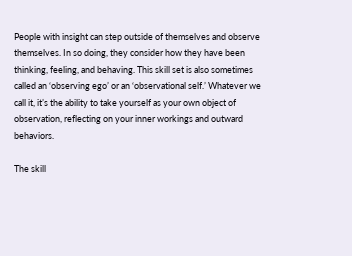People with insight can step outside of themselves and observe themselves. In so doing, they consider how they have been thinking, feeling, and behaving. This skill set is also sometimes called an ‘observing ego’ or an ‘observational self.’ Whatever we call it, it’s the ability to take yourself as your own object of observation, reflecting on your inner workings and outward behaviors.

The skill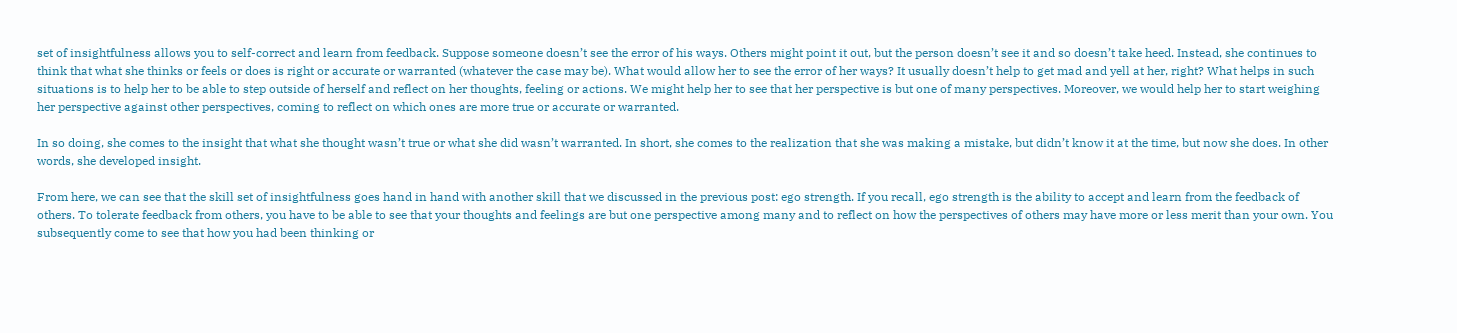set of insightfulness allows you to self-correct and learn from feedback. Suppose someone doesn’t see the error of his ways. Others might point it out, but the person doesn’t see it and so doesn’t take heed. Instead, she continues to think that what she thinks or feels or does is right or accurate or warranted (whatever the case may be). What would allow her to see the error of her ways? It usually doesn’t help to get mad and yell at her, right? What helps in such situations is to help her to be able to step outside of herself and reflect on her thoughts, feeling or actions. We might help her to see that her perspective is but one of many perspectives. Moreover, we would help her to start weighing her perspective against other perspectives, coming to reflect on which ones are more true or accurate or warranted.

In so doing, she comes to the insight that what she thought wasn’t true or what she did wasn’t warranted. In short, she comes to the realization that she was making a mistake, but didn’t know it at the time, but now she does. In other words, she developed insight.

From here, we can see that the skill set of insightfulness goes hand in hand with another skill that we discussed in the previous post: ego strength. If you recall, ego strength is the ability to accept and learn from the feedback of others. To tolerate feedback from others, you have to be able to see that your thoughts and feelings are but one perspective among many and to reflect on how the perspectives of others may have more or less merit than your own. You subsequently come to see that how you had been thinking or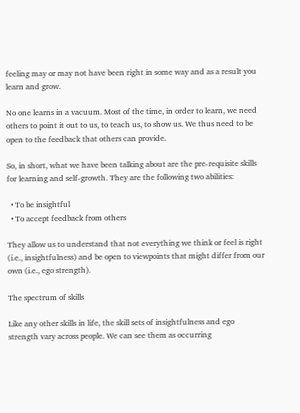feeling may or may not have been right in some way and as a result you learn and grow.

No one learns in a vacuum. Most of the time, in order to learn, we need others to point it out to us, to teach us, to show us. We thus need to be open to the feedback that others can provide.

So, in short, what we have been talking about are the pre-requisite skills for learning and self-growth. They are the following two abilities:

  • To be insightful
  • To accept feedback from others

They allow us to understand that not everything we think or feel is right (i.e., insightfulness) and be open to viewpoints that might differ from our own (i.e., ego strength).

The spectrum of skills

Like any other skills in life, the skill sets of insightfulness and ego strength vary across people. We can see them as occurring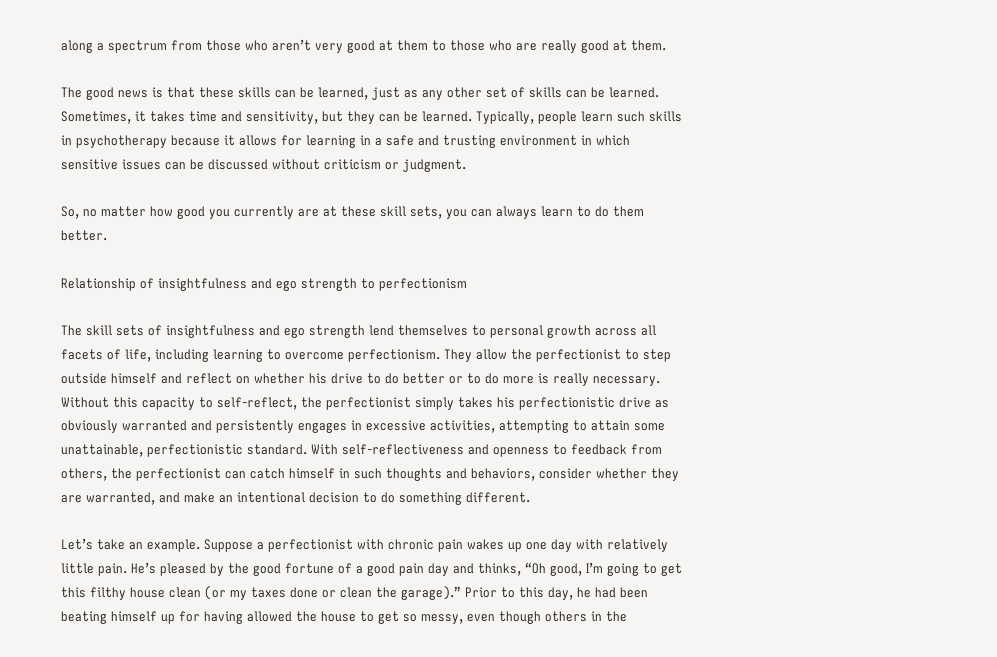along a spectrum from those who aren’t very good at them to those who are really good at them.

The good news is that these skills can be learned, just as any other set of skills can be learned. Sometimes, it takes time and sensitivity, but they can be learned. Typically, people learn such skills in psychotherapy because it allows for learning in a safe and trusting environment in which sensitive issues can be discussed without criticism or judgment.

So, no matter how good you currently are at these skill sets, you can always learn to do them better.

Relationship of insightfulness and ego strength to perfectionism

The skill sets of insightfulness and ego strength lend themselves to personal growth across all facets of life, including learning to overcome perfectionism. They allow the perfectionist to step outside himself and reflect on whether his drive to do better or to do more is really necessary. Without this capacity to self-reflect, the perfectionist simply takes his perfectionistic drive as obviously warranted and persistently engages in excessive activities, attempting to attain some unattainable, perfectionistic standard. With self-reflectiveness and openness to feedback from others, the perfectionist can catch himself in such thoughts and behaviors, consider whether they are warranted, and make an intentional decision to do something different.

Let’s take an example. Suppose a perfectionist with chronic pain wakes up one day with relatively little pain. He’s pleased by the good fortune of a good pain day and thinks, “Oh good, I’m going to get this filthy house clean (or my taxes done or clean the garage).” Prior to this day, he had been beating himself up for having allowed the house to get so messy, even though others in the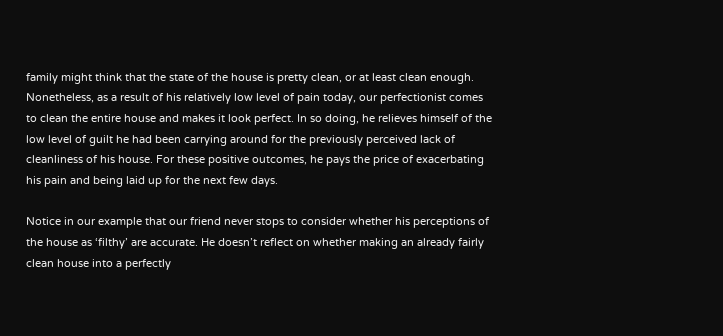family might think that the state of the house is pretty clean, or at least clean enough. Nonetheless, as a result of his relatively low level of pain today, our perfectionist comes to clean the entire house and makes it look perfect. In so doing, he relieves himself of the low level of guilt he had been carrying around for the previously perceived lack of cleanliness of his house. For these positive outcomes, he pays the price of exacerbating his pain and being laid up for the next few days.

Notice in our example that our friend never stops to consider whether his perceptions of the house as ‘filthy’ are accurate. He doesn’t reflect on whether making an already fairly clean house into a perfectly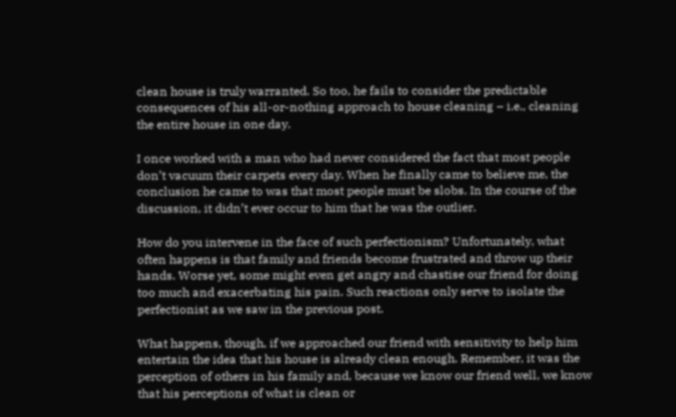clean house is truly warranted. So too, he fails to consider the predictable consequences of his all-or-nothing approach to house cleaning – i.e., cleaning the entire house in one day.

I once worked with a man who had never considered the fact that most people don’t vacuum their carpets every day. When he finally came to believe me, the conclusion he came to was that most people must be slobs. In the course of the discussion, it didn’t ever occur to him that he was the outlier.

How do you intervene in the face of such perfectionism? Unfortunately, what often happens is that family and friends become frustrated and throw up their hands. Worse yet, some might even get angry and chastise our friend for doing too much and exacerbating his pain. Such reactions only serve to isolate the perfectionist as we saw in the previous post.

What happens, though, if we approached our friend with sensitivity to help him entertain the idea that his house is already clean enough. Remember, it was the perception of others in his family and, because we know our friend well, we know that his perceptions of what is clean or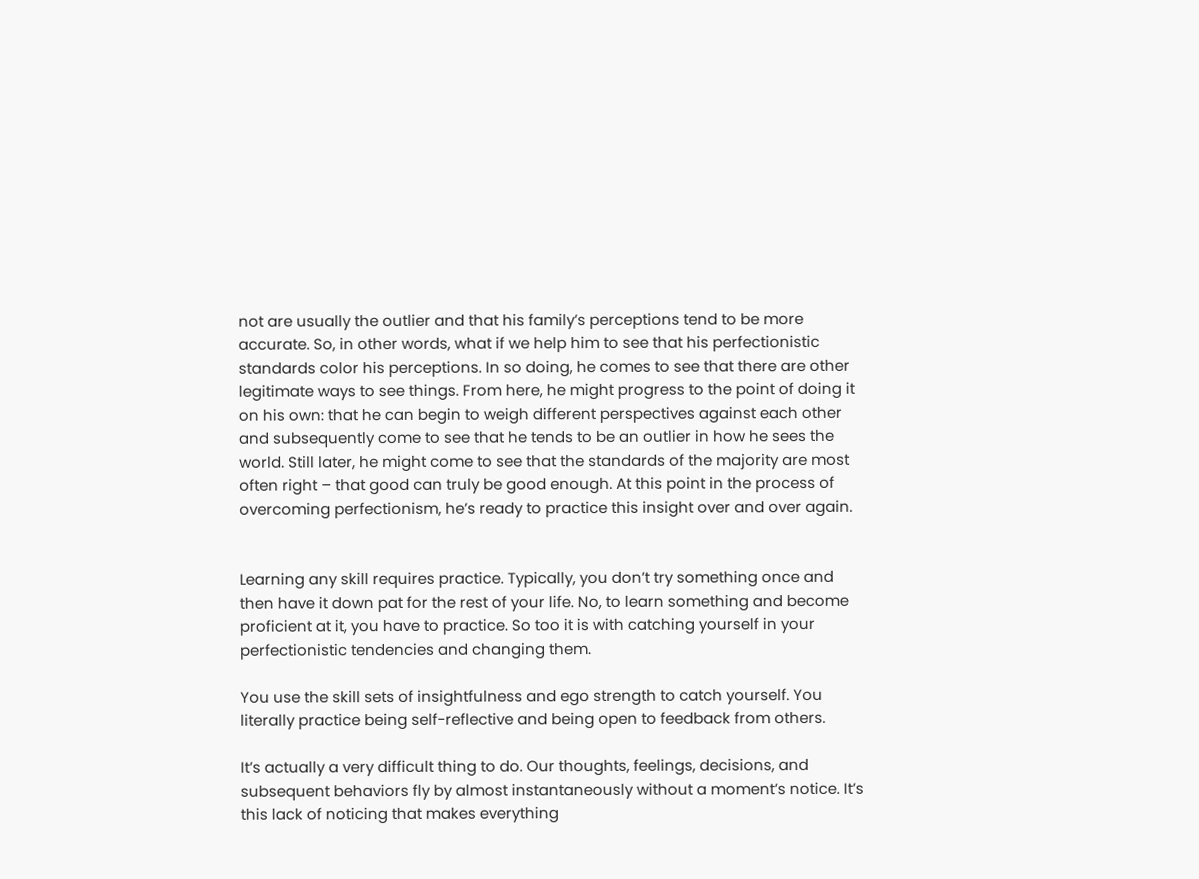not are usually the outlier and that his family’s perceptions tend to be more accurate. So, in other words, what if we help him to see that his perfectionistic standards color his perceptions. In so doing, he comes to see that there are other legitimate ways to see things. From here, he might progress to the point of doing it on his own: that he can begin to weigh different perspectives against each other and subsequently come to see that he tends to be an outlier in how he sees the world. Still later, he might come to see that the standards of the majority are most often right – that good can truly be good enough. At this point in the process of overcoming perfectionism, he’s ready to practice this insight over and over again.


Learning any skill requires practice. Typically, you don’t try something once and then have it down pat for the rest of your life. No, to learn something and become proficient at it, you have to practice. So too it is with catching yourself in your perfectionistic tendencies and changing them.

You use the skill sets of insightfulness and ego strength to catch yourself. You literally practice being self-reflective and being open to feedback from others.

It’s actually a very difficult thing to do. Our thoughts, feelings, decisions, and subsequent behaviors fly by almost instantaneously without a moment’s notice. It’s this lack of noticing that makes everything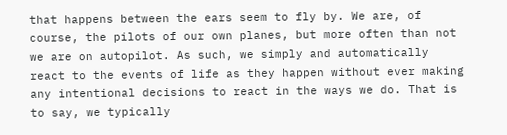that happens between the ears seem to fly by. We are, of course, the pilots of our own planes, but more often than not we are on autopilot. As such, we simply and automatically react to the events of life as they happen without ever making any intentional decisions to react in the ways we do. That is to say, we typically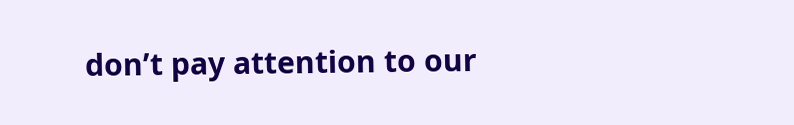don’t pay attention to our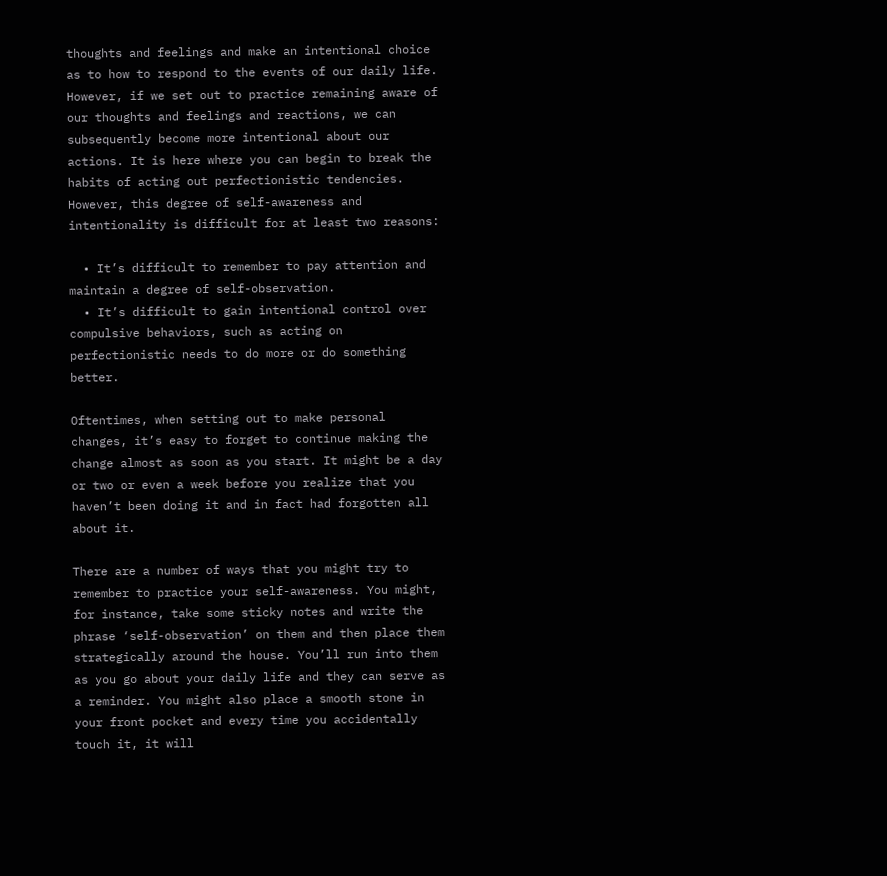thoughts and feelings and make an intentional choice as to how to respond to the events of our daily life. However, if we set out to practice remaining aware of our thoughts and feelings and reactions, we can subsequently become more intentional about our actions. It is here where you can begin to break the habits of acting out perfectionistic tendencies. However, this degree of self-awareness and intentionality is difficult for at least two reasons:

  • It’s difficult to remember to pay attention and maintain a degree of self-observation.
  • It’s difficult to gain intentional control over compulsive behaviors, such as acting on perfectionistic needs to do more or do something better.

Oftentimes, when setting out to make personal changes, it’s easy to forget to continue making the change almost as soon as you start. It might be a day or two or even a week before you realize that you haven’t been doing it and in fact had forgotten all about it.

There are a number of ways that you might try to remember to practice your self-awareness. You might, for instance, take some sticky notes and write the phrase ‘self-observation’ on them and then place them strategically around the house. You’ll run into them as you go about your daily life and they can serve as a reminder. You might also place a smooth stone in your front pocket and every time you accidentally touch it, it will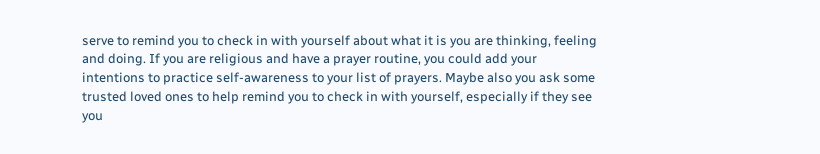serve to remind you to check in with yourself about what it is you are thinking, feeling and doing. If you are religious and have a prayer routine, you could add your intentions to practice self-awareness to your list of prayers. Maybe also you ask some trusted loved ones to help remind you to check in with yourself, especially if they see you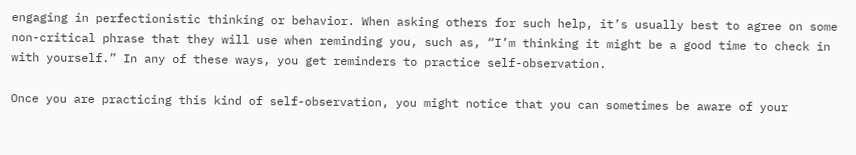engaging in perfectionistic thinking or behavior. When asking others for such help, it’s usually best to agree on some non-critical phrase that they will use when reminding you, such as, “I’m thinking it might be a good time to check in with yourself.” In any of these ways, you get reminders to practice self-observation.

Once you are practicing this kind of self-observation, you might notice that you can sometimes be aware of your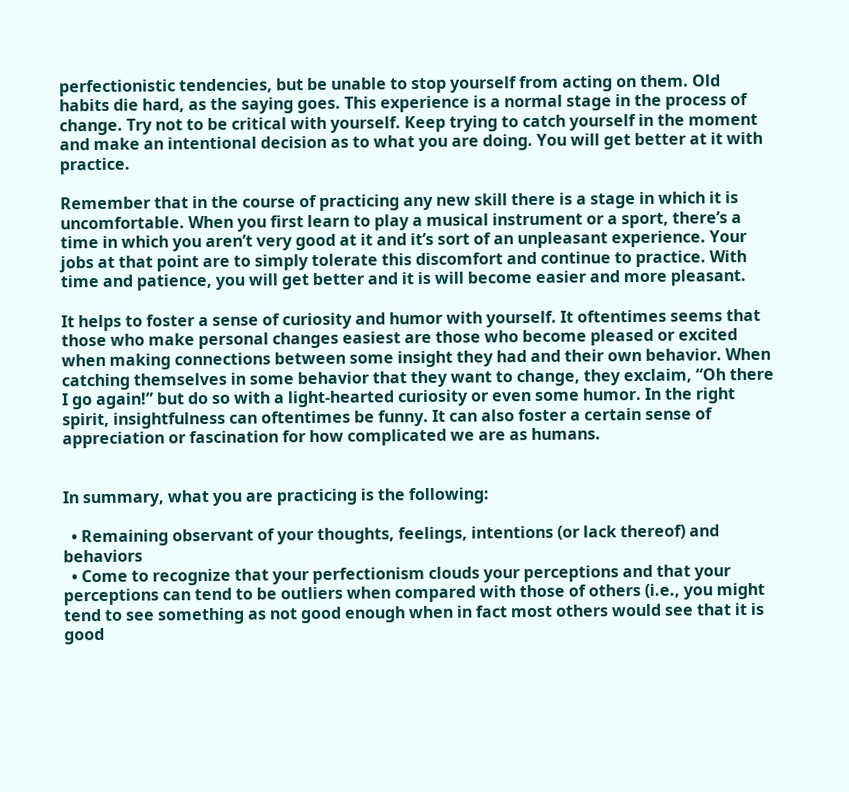perfectionistic tendencies, but be unable to stop yourself from acting on them. Old habits die hard, as the saying goes. This experience is a normal stage in the process of change. Try not to be critical with yourself. Keep trying to catch yourself in the moment and make an intentional decision as to what you are doing. You will get better at it with practice.

Remember that in the course of practicing any new skill there is a stage in which it is uncomfortable. When you first learn to play a musical instrument or a sport, there’s a time in which you aren’t very good at it and it’s sort of an unpleasant experience. Your jobs at that point are to simply tolerate this discomfort and continue to practice. With time and patience, you will get better and it is will become easier and more pleasant.

It helps to foster a sense of curiosity and humor with yourself. It oftentimes seems that those who make personal changes easiest are those who become pleased or excited when making connections between some insight they had and their own behavior. When catching themselves in some behavior that they want to change, they exclaim, “Oh there I go again!” but do so with a light-hearted curiosity or even some humor. In the right spirit, insightfulness can oftentimes be funny. It can also foster a certain sense of appreciation or fascination for how complicated we are as humans.


In summary, what you are practicing is the following:

  • Remaining observant of your thoughts, feelings, intentions (or lack thereof) and behaviors
  • Come to recognize that your perfectionism clouds your perceptions and that your perceptions can tend to be outliers when compared with those of others (i.e., you might tend to see something as not good enough when in fact most others would see that it is good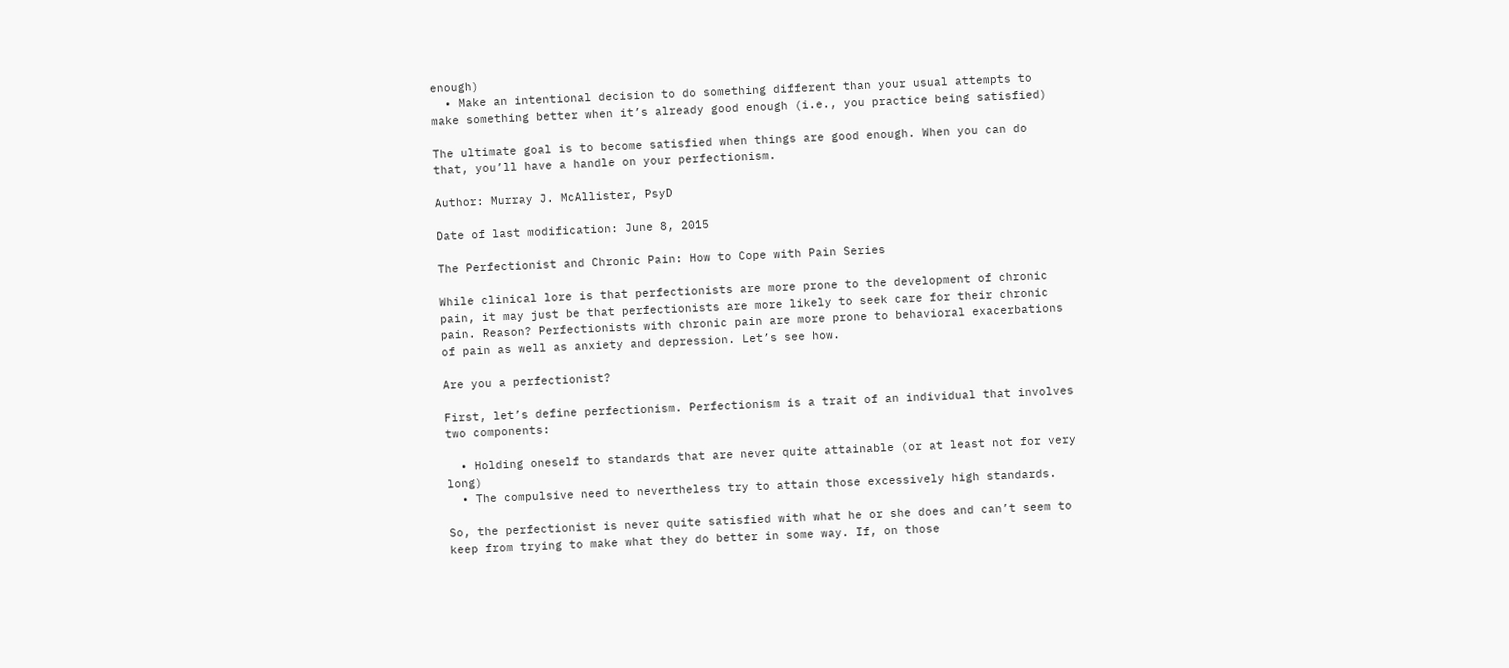enough)
  • Make an intentional decision to do something different than your usual attempts to make something better when it’s already good enough (i.e., you practice being satisfied)

The ultimate goal is to become satisfied when things are good enough. When you can do that, you’ll have a handle on your perfectionism.

Author: Murray J. McAllister, PsyD

Date of last modification: June 8, 2015

The Perfectionist and Chronic Pain: How to Cope with Pain Series

While clinical lore is that perfectionists are more prone to the development of chronic pain, it may just be that perfectionists are more likely to seek care for their chronic pain. Reason? Perfectionists with chronic pain are more prone to behavioral exacerbations of pain as well as anxiety and depression. Let’s see how.

Are you a perfectionist?

First, let’s define perfectionism. Perfectionism is a trait of an individual that involves two components:

  • Holding oneself to standards that are never quite attainable (or at least not for very long)
  • The compulsive need to nevertheless try to attain those excessively high standards.

So, the perfectionist is never quite satisfied with what he or she does and can’t seem to keep from trying to make what they do better in some way. If, on those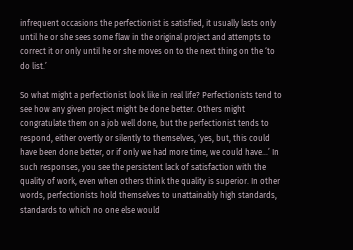infrequent occasions the perfectionist is satisfied, it usually lasts only until he or she sees some flaw in the original project and attempts to correct it or only until he or she moves on to the next thing on the ‘to do list.’

So what might a perfectionist look like in real life? Perfectionists tend to see how any given project might be done better. Others might congratulate them on a job well done, but the perfectionist tends to respond, either overtly or silently to themselves, ‘yes, but, this could have been done better, or if only we had more time, we could have…’ In such responses, you see the persistent lack of satisfaction with the quality of work, even when others think the quality is superior. In other words, perfectionists hold themselves to unattainably high standards, standards to which no one else would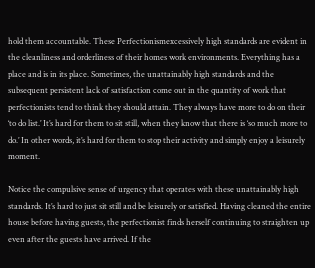hold them accountable. These Perfectionismexcessively high standards are evident in the cleanliness and orderliness of their homes work environments. Everything has a place and is in its place. Sometimes, the unattainably high standards and the subsequent persistent lack of satisfaction come out in the quantity of work that perfectionists tend to think they should attain. They always have more to do on their ‘to do list.’ It’s hard for them to sit still, when they know that there is ‘so much more to do.’ In other words, it’s hard for them to stop their activity and simply enjoy a leisurely moment.

Notice the compulsive sense of urgency that operates with these unattainably high standards. It’s hard to just sit still and be leisurely or satisfied. Having cleaned the entire house before having guests, the perfectionist finds herself continuing to straighten up even after the guests have arrived. If the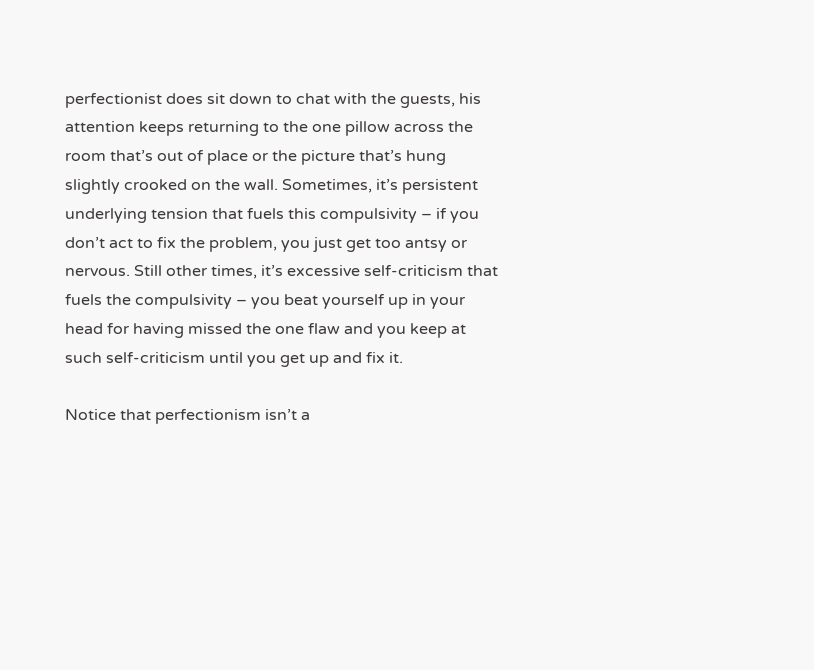perfectionist does sit down to chat with the guests, his attention keeps returning to the one pillow across the room that’s out of place or the picture that’s hung slightly crooked on the wall. Sometimes, it’s persistent underlying tension that fuels this compulsivity – if you don’t act to fix the problem, you just get too antsy or nervous. Still other times, it’s excessive self-criticism that fuels the compulsivity – you beat yourself up in your head for having missed the one flaw and you keep at such self-criticism until you get up and fix it.

Notice that perfectionism isn’t a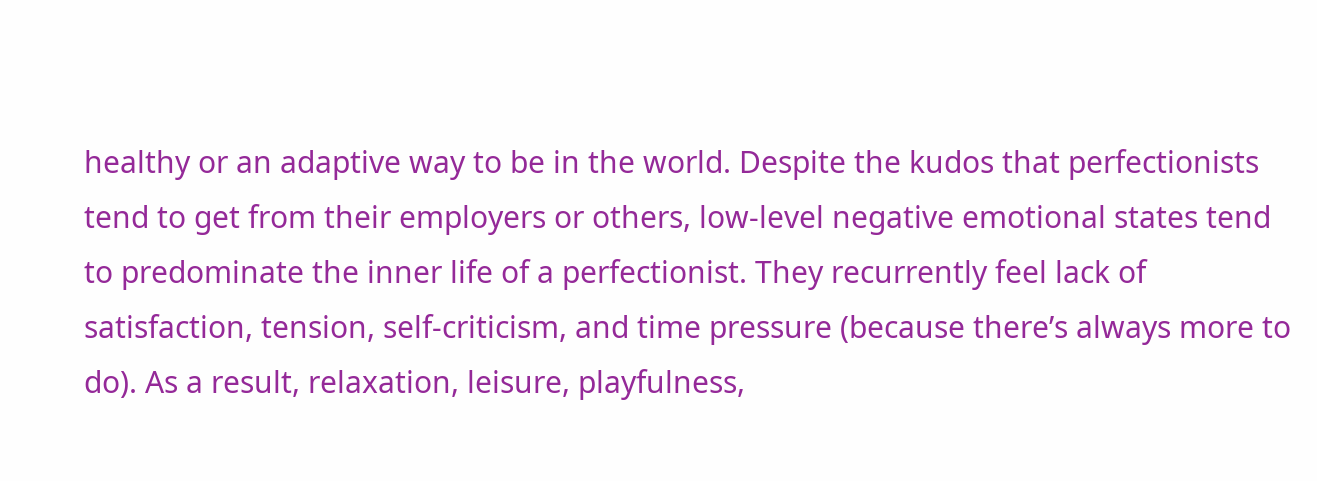healthy or an adaptive way to be in the world. Despite the kudos that perfectionists tend to get from their employers or others, low-level negative emotional states tend to predominate the inner life of a perfectionist. They recurrently feel lack of satisfaction, tension, self-criticism, and time pressure (because there’s always more to do). As a result, relaxation, leisure, playfulness,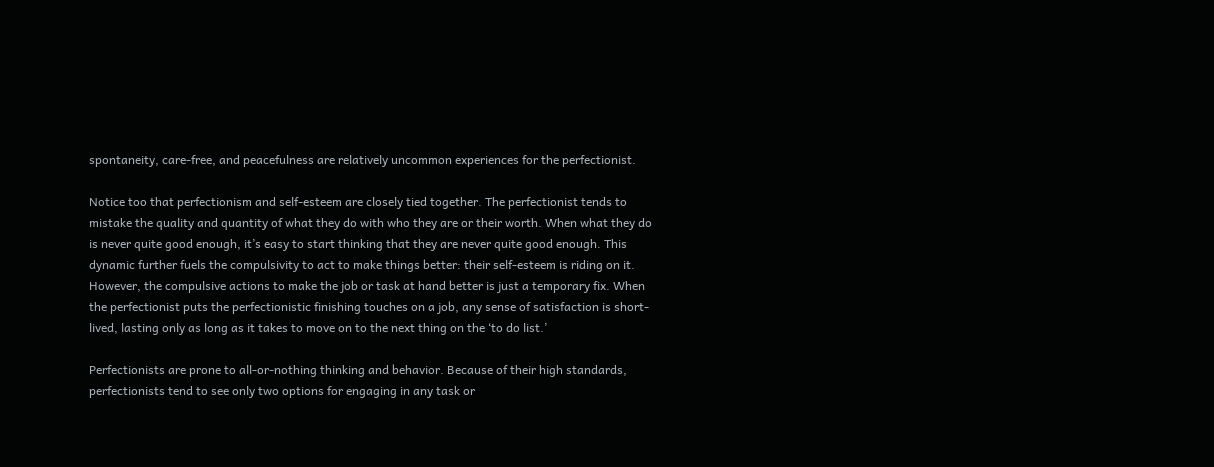spontaneity, care-free, and peacefulness are relatively uncommon experiences for the perfectionist.

Notice too that perfectionism and self-esteem are closely tied together. The perfectionist tends to mistake the quality and quantity of what they do with who they are or their worth. When what they do is never quite good enough, it’s easy to start thinking that they are never quite good enough. This dynamic further fuels the compulsivity to act to make things better: their self-esteem is riding on it. However, the compulsive actions to make the job or task at hand better is just a temporary fix. When the perfectionist puts the perfectionistic finishing touches on a job, any sense of satisfaction is short-lived, lasting only as long as it takes to move on to the next thing on the ‘to do list.’

Perfectionists are prone to all-or-nothing thinking and behavior. Because of their high standards, perfectionists tend to see only two options for engaging in any task or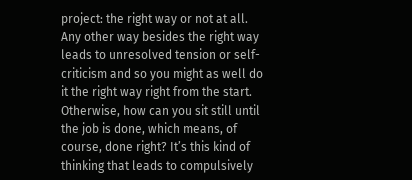project: the right way or not at all. Any other way besides the right way leads to unresolved tension or self-criticism and so you might as well do it the right way right from the start. Otherwise, how can you sit still until the job is done, which means, of course, done right? It’s this kind of thinking that leads to compulsively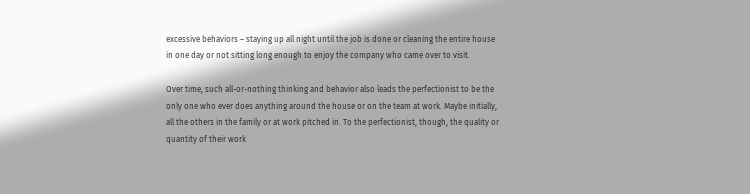excessive behaviors – staying up all night until the job is done or cleaning the entire house in one day or not sitting long enough to enjoy the company who came over to visit.

Over time, such all-or-nothing thinking and behavior also leads the perfectionist to be the only one who ever does anything around the house or on the team at work. Maybe initially, all the others in the family or at work pitched in. To the perfectionist, though, the quality or quantity of their work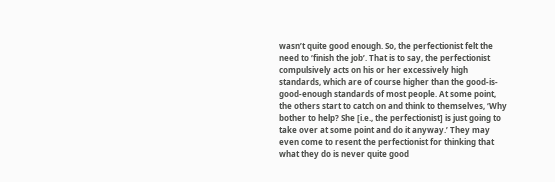wasn’t quite good enough. So, the perfectionist felt the need to ‘finish the job’. That is to say, the perfectionist compulsively acts on his or her excessively high standards, which are of course higher than the good-is-good-enough standards of most people. At some point, the others start to catch on and think to themselves, ‘Why bother to help? She [i.e., the perfectionist] is just going to take over at some point and do it anyway.’ They may even come to resent the perfectionist for thinking that what they do is never quite good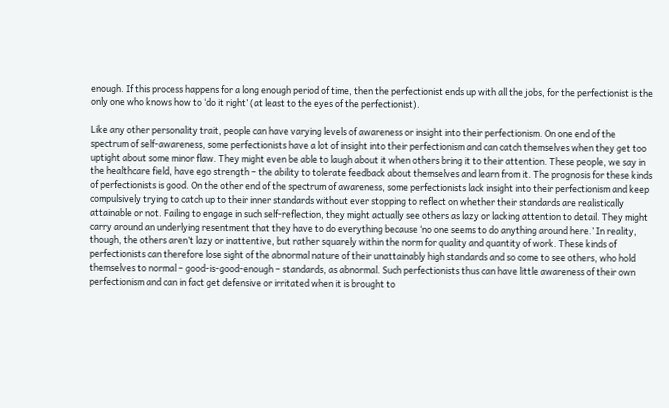enough. If this process happens for a long enough period of time, then the perfectionist ends up with all the jobs, for the perfectionist is the only one who knows how to ‘do it right’ (at least to the eyes of the perfectionist).

Like any other personality trait, people can have varying levels of awareness or insight into their perfectionism. On one end of the spectrum of self-awareness, some perfectionists have a lot of insight into their perfectionism and can catch themselves when they get too uptight about some minor flaw. They might even be able to laugh about it when others bring it to their attention. These people, we say in the healthcare field, have ego strength – the ability to tolerate feedback about themselves and learn from it. The prognosis for these kinds of perfectionists is good. On the other end of the spectrum of awareness, some perfectionists lack insight into their perfectionism and keep compulsively trying to catch up to their inner standards without ever stopping to reflect on whether their standards are realistically attainable or not. Failing to engage in such self-reflection, they might actually see others as lazy or lacking attention to detail. They might carry around an underlying resentment that they have to do everything because ‘no one seems to do anything around here.’ In reality, though, the others aren’t lazy or inattentive, but rather squarely within the norm for quality and quantity of work. These kinds of perfectionists can therefore lose sight of the abnormal nature of their unattainably high standards and so come to see others, who hold themselves to normal – good-is-good-enough – standards, as abnormal. Such perfectionists thus can have little awareness of their own perfectionism and can in fact get defensive or irritated when it is brought to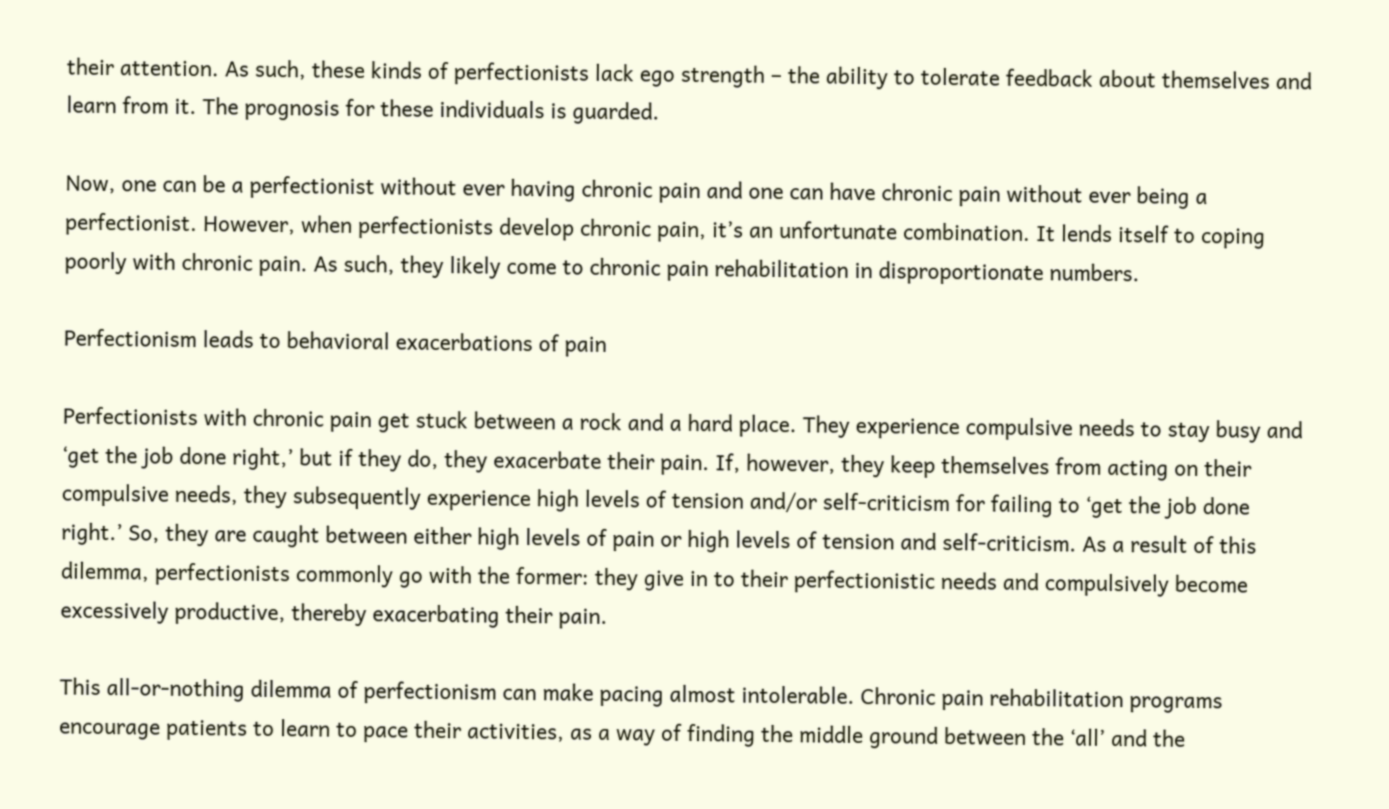their attention. As such, these kinds of perfectionists lack ego strength – the ability to tolerate feedback about themselves and learn from it. The prognosis for these individuals is guarded.

Now, one can be a perfectionist without ever having chronic pain and one can have chronic pain without ever being a perfectionist. However, when perfectionists develop chronic pain, it’s an unfortunate combination. It lends itself to coping poorly with chronic pain. As such, they likely come to chronic pain rehabilitation in disproportionate numbers.

Perfectionism leads to behavioral exacerbations of pain

Perfectionists with chronic pain get stuck between a rock and a hard place. They experience compulsive needs to stay busy and ‘get the job done right,’ but if they do, they exacerbate their pain. If, however, they keep themselves from acting on their compulsive needs, they subsequently experience high levels of tension and/or self-criticism for failing to ‘get the job done right.’ So, they are caught between either high levels of pain or high levels of tension and self-criticism. As a result of this dilemma, perfectionists commonly go with the former: they give in to their perfectionistic needs and compulsively become excessively productive, thereby exacerbating their pain.

This all-or-nothing dilemma of perfectionism can make pacing almost intolerable. Chronic pain rehabilitation programs encourage patients to learn to pace their activities, as a way of finding the middle ground between the ‘all’ and the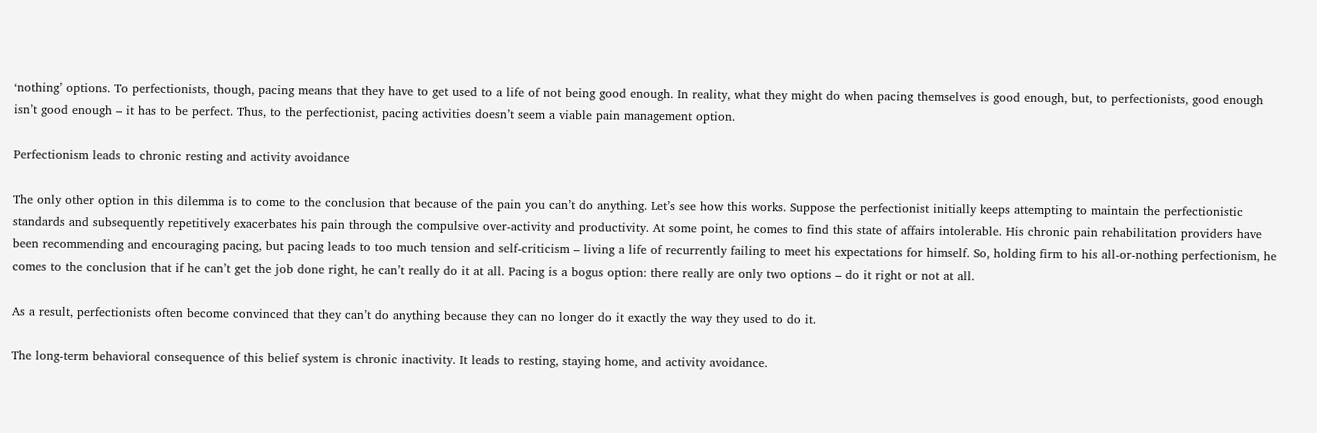‘nothing’ options. To perfectionists, though, pacing means that they have to get used to a life of not being good enough. In reality, what they might do when pacing themselves is good enough, but, to perfectionists, good enough isn’t good enough – it has to be perfect. Thus, to the perfectionist, pacing activities doesn’t seem a viable pain management option.

Perfectionism leads to chronic resting and activity avoidance

The only other option in this dilemma is to come to the conclusion that because of the pain you can’t do anything. Let’s see how this works. Suppose the perfectionist initially keeps attempting to maintain the perfectionistic standards and subsequently repetitively exacerbates his pain through the compulsive over-activity and productivity. At some point, he comes to find this state of affairs intolerable. His chronic pain rehabilitation providers have been recommending and encouraging pacing, but pacing leads to too much tension and self-criticism – living a life of recurrently failing to meet his expectations for himself. So, holding firm to his all-or-nothing perfectionism, he comes to the conclusion that if he can’t get the job done right, he can’t really do it at all. Pacing is a bogus option: there really are only two options – do it right or not at all.

As a result, perfectionists often become convinced that they can’t do anything because they can no longer do it exactly the way they used to do it.

The long-term behavioral consequence of this belief system is chronic inactivity. It leads to resting, staying home, and activity avoidance.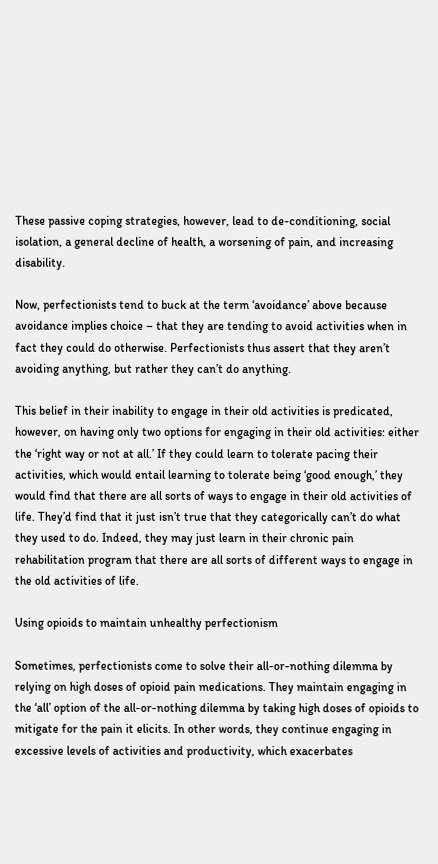These passive coping strategies, however, lead to de-conditioning, social isolation, a general decline of health, a worsening of pain, and increasing disability.

Now, perfectionists tend to buck at the term ‘avoidance’ above because avoidance implies choice – that they are tending to avoid activities when in fact they could do otherwise. Perfectionists thus assert that they aren’t avoiding anything, but rather they can’t do anything.

This belief in their inability to engage in their old activities is predicated, however, on having only two options for engaging in their old activities: either the ‘right way or not at all.’ If they could learn to tolerate pacing their activities, which would entail learning to tolerate being ‘good enough,’ they would find that there are all sorts of ways to engage in their old activities of life. They’d find that it just isn’t true that they categorically can’t do what they used to do. Indeed, they may just learn in their chronic pain rehabilitation program that there are all sorts of different ways to engage in the old activities of life.

Using opioids to maintain unhealthy perfectionism

Sometimes, perfectionists come to solve their all-or-nothing dilemma by relying on high doses of opioid pain medications. They maintain engaging in the ‘all’ option of the all-or-nothing dilemma by taking high doses of opioids to mitigate for the pain it elicits. In other words, they continue engaging in excessive levels of activities and productivity, which exacerbates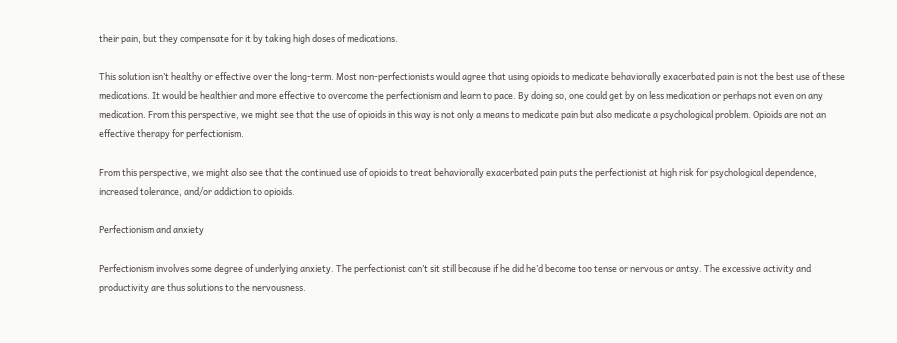their pain, but they compensate for it by taking high doses of medications.

This solution isn’t healthy or effective over the long-term. Most non-perfectionists would agree that using opioids to medicate behaviorally exacerbated pain is not the best use of these medications. It would be healthier and more effective to overcome the perfectionism and learn to pace. By doing so, one could get by on less medication or perhaps not even on any medication. From this perspective, we might see that the use of opioids in this way is not only a means to medicate pain but also medicate a psychological problem. Opioids are not an effective therapy for perfectionism.

From this perspective, we might also see that the continued use of opioids to treat behaviorally exacerbated pain puts the perfectionist at high risk for psychological dependence, increased tolerance, and/or addiction to opioids.

Perfectionism and anxiety

Perfectionism involves some degree of underlying anxiety. The perfectionist can’t sit still because if he did he’d become too tense or nervous or antsy. The excessive activity and productivity are thus solutions to the nervousness.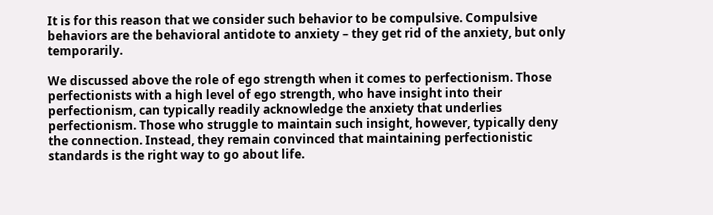It is for this reason that we consider such behavior to be compulsive. Compulsive behaviors are the behavioral antidote to anxiety – they get rid of the anxiety, but only temporarily.

We discussed above the role of ego strength when it comes to perfectionism. Those perfectionists with a high level of ego strength, who have insight into their perfectionism, can typically readily acknowledge the anxiety that underlies perfectionism. Those who struggle to maintain such insight, however, typically deny the connection. Instead, they remain convinced that maintaining perfectionistic standards is the right way to go about life.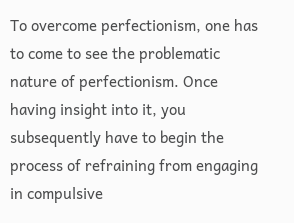To overcome perfectionism, one has to come to see the problematic nature of perfectionism. Once having insight into it, you subsequently have to begin the process of refraining from engaging in compulsive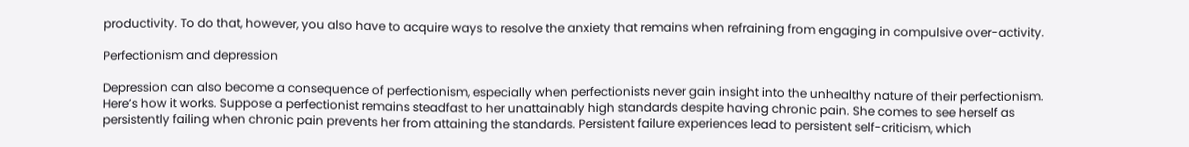productivity. To do that, however, you also have to acquire ways to resolve the anxiety that remains when refraining from engaging in compulsive over-activity.

Perfectionism and depression

Depression can also become a consequence of perfectionism, especially when perfectionists never gain insight into the unhealthy nature of their perfectionism. Here’s how it works. Suppose a perfectionist remains steadfast to her unattainably high standards despite having chronic pain. She comes to see herself as persistently failing when chronic pain prevents her from attaining the standards. Persistent failure experiences lead to persistent self-criticism, which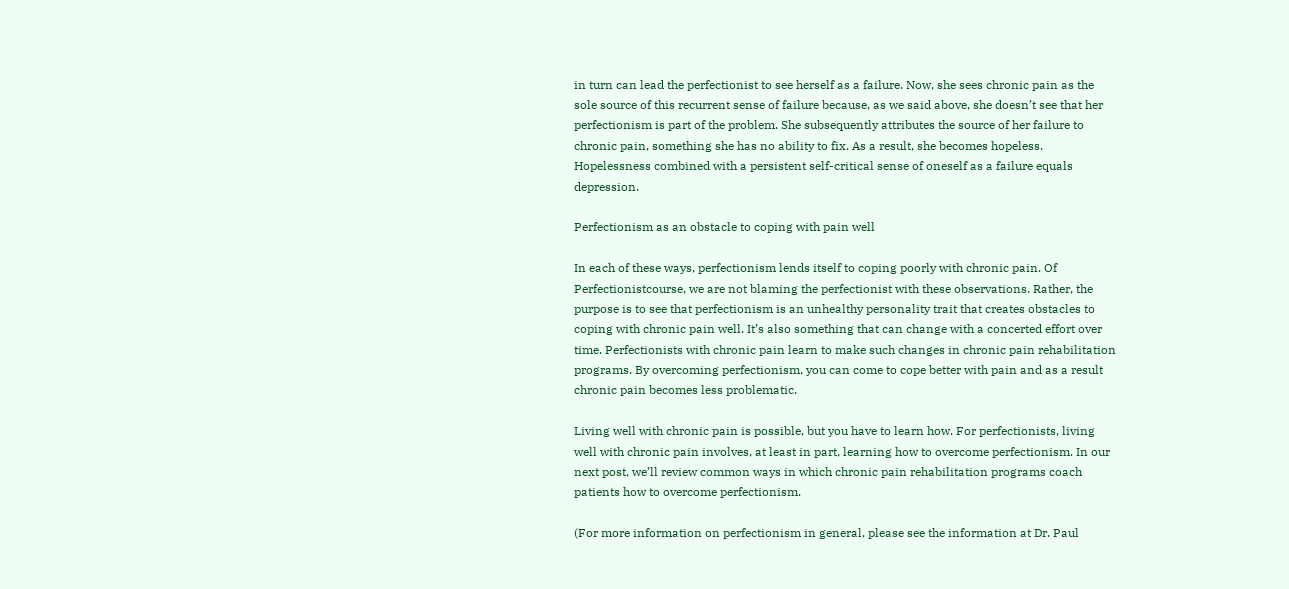in turn can lead the perfectionist to see herself as a failure. Now, she sees chronic pain as the sole source of this recurrent sense of failure because, as we said above, she doesn’t see that her perfectionism is part of the problem. She subsequently attributes the source of her failure to chronic pain, something she has no ability to fix. As a result, she becomes hopeless. Hopelessness combined with a persistent self-critical sense of oneself as a failure equals depression.

Perfectionism as an obstacle to coping with pain well

In each of these ways, perfectionism lends itself to coping poorly with chronic pain. Of Perfectionistcourse, we are not blaming the perfectionist with these observations. Rather, the purpose is to see that perfectionism is an unhealthy personality trait that creates obstacles to coping with chronic pain well. It’s also something that can change with a concerted effort over time. Perfectionists with chronic pain learn to make such changes in chronic pain rehabilitation programs. By overcoming perfectionism, you can come to cope better with pain and as a result chronic pain becomes less problematic.

Living well with chronic pain is possible, but you have to learn how. For perfectionists, living well with chronic pain involves, at least in part, learning how to overcome perfectionism. In our next post, we’ll review common ways in which chronic pain rehabilitation programs coach patients how to overcome perfectionism.

(For more information on perfectionism in general, please see the information at Dr. Paul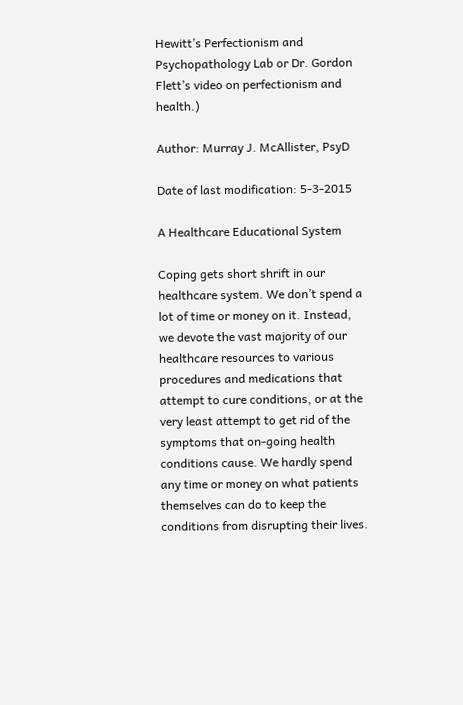Hewitt’s Perfectionism and Psychopathology Lab or Dr. Gordon Flett’s video on perfectionism and health.)

Author: Murray J. McAllister, PsyD

Date of last modification: 5-3-2015

A Healthcare Educational System

Coping gets short shrift in our healthcare system. We don’t spend a lot of time or money on it. Instead, we devote the vast majority of our healthcare resources to various procedures and medications that attempt to cure conditions, or at the very least attempt to get rid of the symptoms that on-going health conditions cause. We hardly spend any time or money on what patients themselves can do to keep the conditions from disrupting their lives.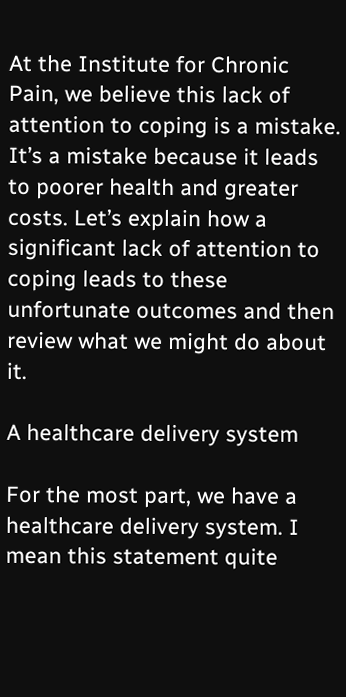At the Institute for Chronic Pain, we believe this lack of attention to coping is a mistake. It’s a mistake because it leads to poorer health and greater costs. Let’s explain how a significant lack of attention to coping leads to these unfortunate outcomes and then review what we might do about it.

A healthcare delivery system

For the most part, we have a healthcare delivery system. I mean this statement quite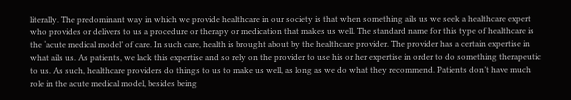literally. The predominant way in which we provide healthcare in our society is that when something ails us we seek a healthcare expert who provides or delivers to us a procedure or therapy or medication that makes us well. The standard name for this type of healthcare is the ‘acute medical model’ of care. In such care, health is brought about by the healthcare provider. The provider has a certain expertise in what ails us. As patients, we lack this expertise and so rely on the provider to use his or her expertise in order to do something therapeutic to us. As such, healthcare providers do things to us to make us well, as long as we do what they recommend. Patients don’t have much role in the acute medical model, besides being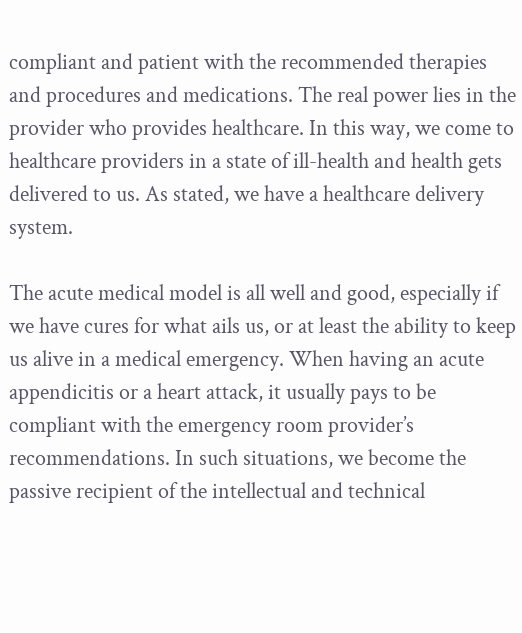compliant and patient with the recommended therapies and procedures and medications. The real power lies in the provider who provides healthcare. In this way, we come to healthcare providers in a state of ill-health and health gets delivered to us. As stated, we have a healthcare delivery system.

The acute medical model is all well and good, especially if we have cures for what ails us, or at least the ability to keep us alive in a medical emergency. When having an acute appendicitis or a heart attack, it usually pays to be compliant with the emergency room provider’s recommendations. In such situations, we become the passive recipient of the intellectual and technical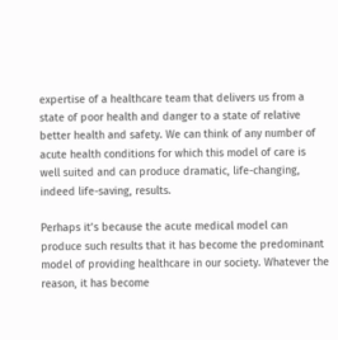expertise of a healthcare team that delivers us from a state of poor health and danger to a state of relative better health and safety. We can think of any number of acute health conditions for which this model of care is well suited and can produce dramatic, life-changing, indeed life-saving, results.

Perhaps it’s because the acute medical model can produce such results that it has become the predominant model of providing healthcare in our society. Whatever the reason, it has become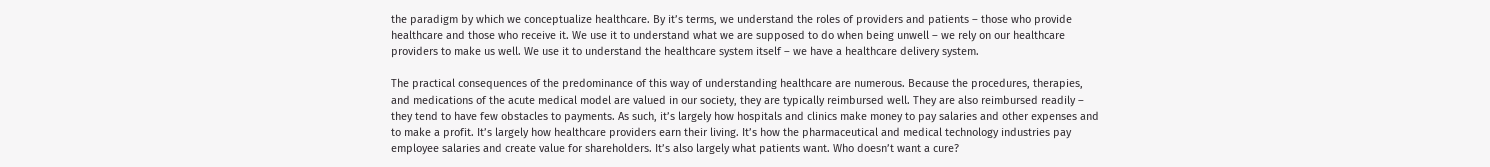the paradigm by which we conceptualize healthcare. By it’s terms, we understand the roles of providers and patients – those who provide healthcare and those who receive it. We use it to understand what we are supposed to do when being unwell – we rely on our healthcare providers to make us well. We use it to understand the healthcare system itself – we have a healthcare delivery system.

The practical consequences of the predominance of this way of understanding healthcare are numerous. Because the procedures, therapies, and medications of the acute medical model are valued in our society, they are typically reimbursed well. They are also reimbursed readily – they tend to have few obstacles to payments. As such, it’s largely how hospitals and clinics make money to pay salaries and other expenses and to make a profit. It’s largely how healthcare providers earn their living. It’s how the pharmaceutical and medical technology industries pay employee salaries and create value for shareholders. It’s also largely what patients want. Who doesn’t want a cure?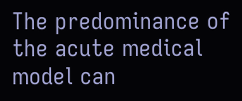The predominance of the acute medical model can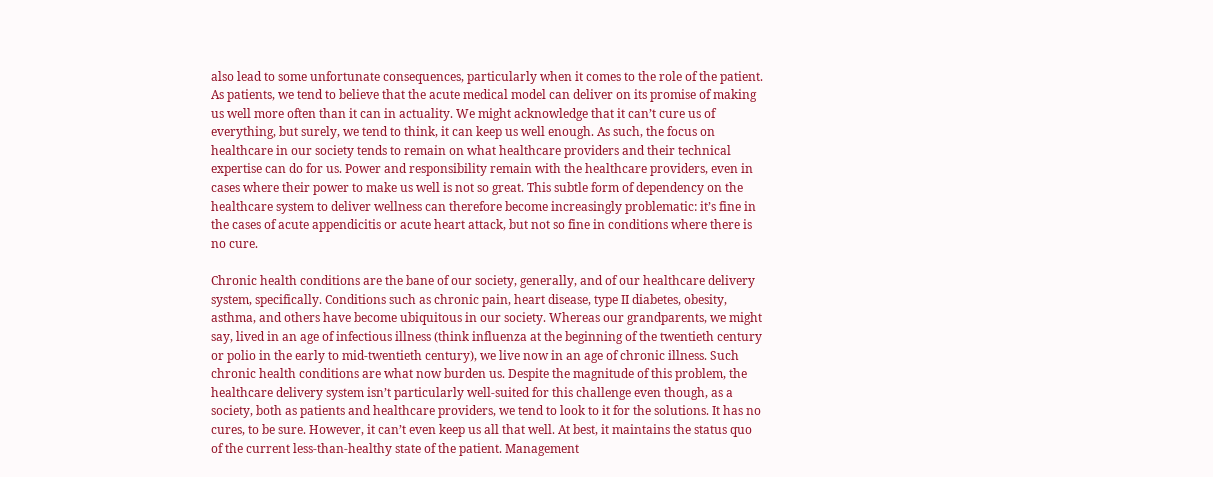also lead to some unfortunate consequences, particularly when it comes to the role of the patient. As patients, we tend to believe that the acute medical model can deliver on its promise of making us well more often than it can in actuality. We might acknowledge that it can’t cure us of everything, but surely, we tend to think, it can keep us well enough. As such, the focus on healthcare in our society tends to remain on what healthcare providers and their technical expertise can do for us. Power and responsibility remain with the healthcare providers, even in cases where their power to make us well is not so great. This subtle form of dependency on the healthcare system to deliver wellness can therefore become increasingly problematic: it’s fine in the cases of acute appendicitis or acute heart attack, but not so fine in conditions where there is no cure.

Chronic health conditions are the bane of our society, generally, and of our healthcare delivery system, specifically. Conditions such as chronic pain, heart disease, type II diabetes, obesity, asthma, and others have become ubiquitous in our society. Whereas our grandparents, we might say, lived in an age of infectious illness (think influenza at the beginning of the twentieth century or polio in the early to mid-twentieth century), we live now in an age of chronic illness. Such chronic health conditions are what now burden us. Despite the magnitude of this problem, the healthcare delivery system isn’t particularly well-suited for this challenge even though, as a society, both as patients and healthcare providers, we tend to look to it for the solutions. It has no cures, to be sure. However, it can’t even keep us all that well. At best, it maintains the status quo of the current less-than-healthy state of the patient. Management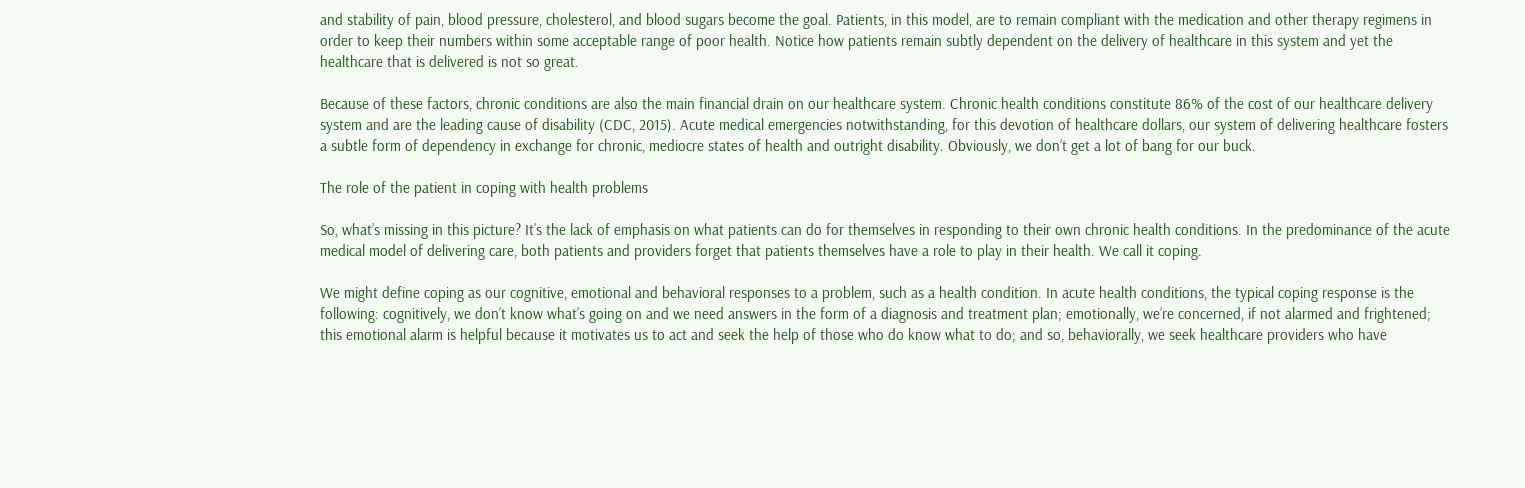and stability of pain, blood pressure, cholesterol, and blood sugars become the goal. Patients, in this model, are to remain compliant with the medication and other therapy regimens in order to keep their numbers within some acceptable range of poor health. Notice how patients remain subtly dependent on the delivery of healthcare in this system and yet the healthcare that is delivered is not so great.

Because of these factors, chronic conditions are also the main financial drain on our healthcare system. Chronic health conditions constitute 86% of the cost of our healthcare delivery system and are the leading cause of disability (CDC, 2015). Acute medical emergencies notwithstanding, for this devotion of healthcare dollars, our system of delivering healthcare fosters a subtle form of dependency in exchange for chronic, mediocre states of health and outright disability. Obviously, we don’t get a lot of bang for our buck.

The role of the patient in coping with health problems

So, what’s missing in this picture? It’s the lack of emphasis on what patients can do for themselves in responding to their own chronic health conditions. In the predominance of the acute medical model of delivering care, both patients and providers forget that patients themselves have a role to play in their health. We call it coping.

We might define coping as our cognitive, emotional and behavioral responses to a problem, such as a health condition. In acute health conditions, the typical coping response is the following: cognitively, we don’t know what’s going on and we need answers in the form of a diagnosis and treatment plan; emotionally, we’re concerned, if not alarmed and frightened; this emotional alarm is helpful because it motivates us to act and seek the help of those who do know what to do; and so, behaviorally, we seek healthcare providers who have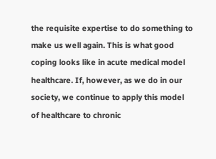the requisite expertise to do something to make us well again. This is what good coping looks like in acute medical model healthcare. If, however, as we do in our society, we continue to apply this model of healthcare to chronic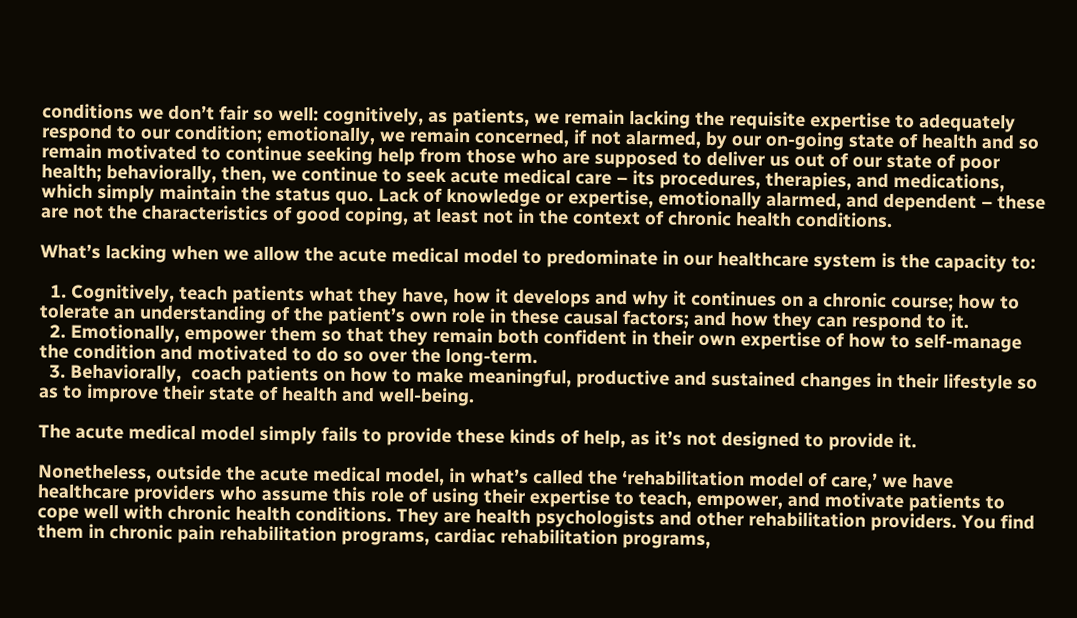conditions we don’t fair so well: cognitively, as patients, we remain lacking the requisite expertise to adequately respond to our condition; emotionally, we remain concerned, if not alarmed, by our on-going state of health and so remain motivated to continue seeking help from those who are supposed to deliver us out of our state of poor health; behaviorally, then, we continue to seek acute medical care – its procedures, therapies, and medications, which simply maintain the status quo. Lack of knowledge or expertise, emotionally alarmed, and dependent – these are not the characteristics of good coping, at least not in the context of chronic health conditions.

What’s lacking when we allow the acute medical model to predominate in our healthcare system is the capacity to:

  1. Cognitively, teach patients what they have, how it develops and why it continues on a chronic course; how to tolerate an understanding of the patient’s own role in these causal factors; and how they can respond to it.
  2. Emotionally, empower them so that they remain both confident in their own expertise of how to self-manage the condition and motivated to do so over the long-term.
  3. Behaviorally,  coach patients on how to make meaningful, productive and sustained changes in their lifestyle so as to improve their state of health and well-being.

The acute medical model simply fails to provide these kinds of help, as it’s not designed to provide it.

Nonetheless, outside the acute medical model, in what’s called the ‘rehabilitation model of care,’ we have healthcare providers who assume this role of using their expertise to teach, empower, and motivate patients to cope well with chronic health conditions. They are health psychologists and other rehabilitation providers. You find them in chronic pain rehabilitation programs, cardiac rehabilitation programs,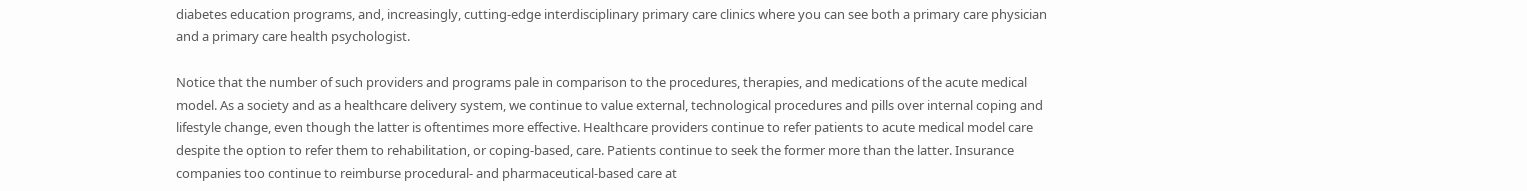diabetes education programs, and, increasingly, cutting-edge interdisciplinary primary care clinics where you can see both a primary care physician and a primary care health psychologist.

Notice that the number of such providers and programs pale in comparison to the procedures, therapies, and medications of the acute medical model. As a society and as a healthcare delivery system, we continue to value external, technological procedures and pills over internal coping and lifestyle change, even though the latter is oftentimes more effective. Healthcare providers continue to refer patients to acute medical model care despite the option to refer them to rehabilitation, or coping-based, care. Patients continue to seek the former more than the latter. Insurance companies too continue to reimburse procedural- and pharmaceutical-based care at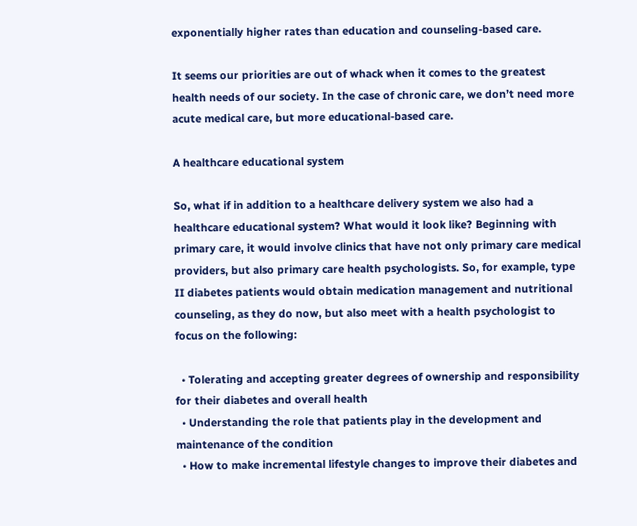exponentially higher rates than education and counseling-based care.

It seems our priorities are out of whack when it comes to the greatest health needs of our society. In the case of chronic care, we don’t need more acute medical care, but more educational-based care.

A healthcare educational system

So, what if in addition to a healthcare delivery system we also had a healthcare educational system? What would it look like? Beginning with primary care, it would involve clinics that have not only primary care medical providers, but also primary care health psychologists. So, for example, type II diabetes patients would obtain medication management and nutritional counseling, as they do now, but also meet with a health psychologist to focus on the following:

  • Tolerating and accepting greater degrees of ownership and responsibility for their diabetes and overall health
  • Understanding the role that patients play in the development and maintenance of the condition
  • How to make incremental lifestyle changes to improve their diabetes and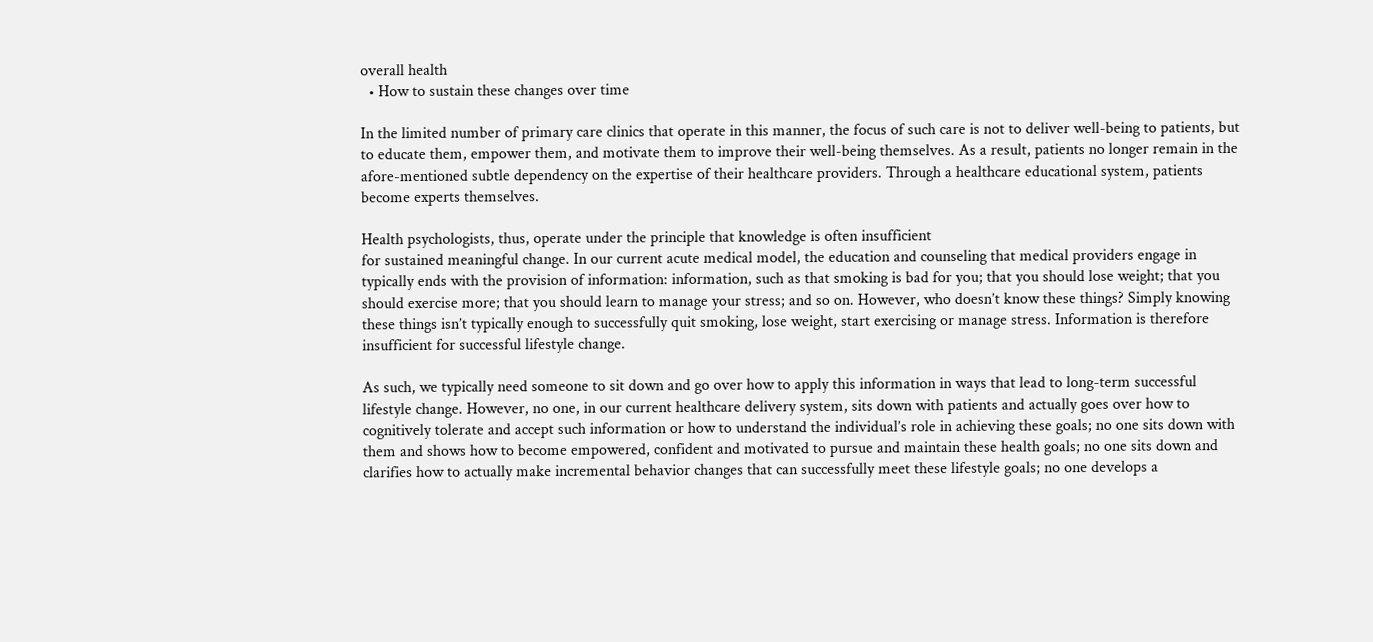overall health
  • How to sustain these changes over time

In the limited number of primary care clinics that operate in this manner, the focus of such care is not to deliver well-being to patients, but to educate them, empower them, and motivate them to improve their well-being themselves. As a result, patients no longer remain in the afore-mentioned subtle dependency on the expertise of their healthcare providers. Through a healthcare educational system, patients become experts themselves.

Health psychologists, thus, operate under the principle that knowledge is often insufficient
for sustained meaningful change. In our current acute medical model, the education and counseling that medical providers engage in typically ends with the provision of information: information, such as that smoking is bad for you; that you should lose weight; that you should exercise more; that you should learn to manage your stress; and so on. However, who doesn’t know these things? Simply knowing these things isn’t typically enough to successfully quit smoking, lose weight, start exercising or manage stress. Information is therefore insufficient for successful lifestyle change.

As such, we typically need someone to sit down and go over how to apply this information in ways that lead to long-term successful lifestyle change. However, no one, in our current healthcare delivery system, sits down with patients and actually goes over how to cognitively tolerate and accept such information or how to understand the individual’s role in achieving these goals; no one sits down with them and shows how to become empowered, confident and motivated to pursue and maintain these health goals; no one sits down and clarifies how to actually make incremental behavior changes that can successfully meet these lifestyle goals; no one develops a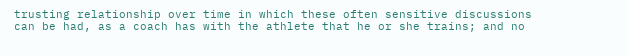trusting relationship over time in which these often sensitive discussions can be had, as a coach has with the athlete that he or she trains; and no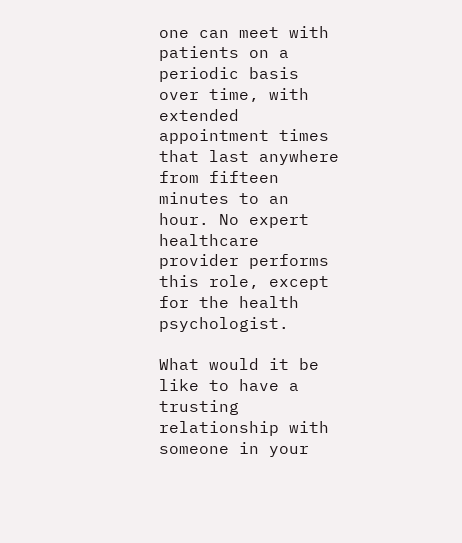one can meet with patients on a periodic basis over time, with extended appointment times that last anywhere from fifteen minutes to an hour. No expert healthcare provider performs this role, except for the health psychologist.

What would it be like to have a trusting relationship with someone in your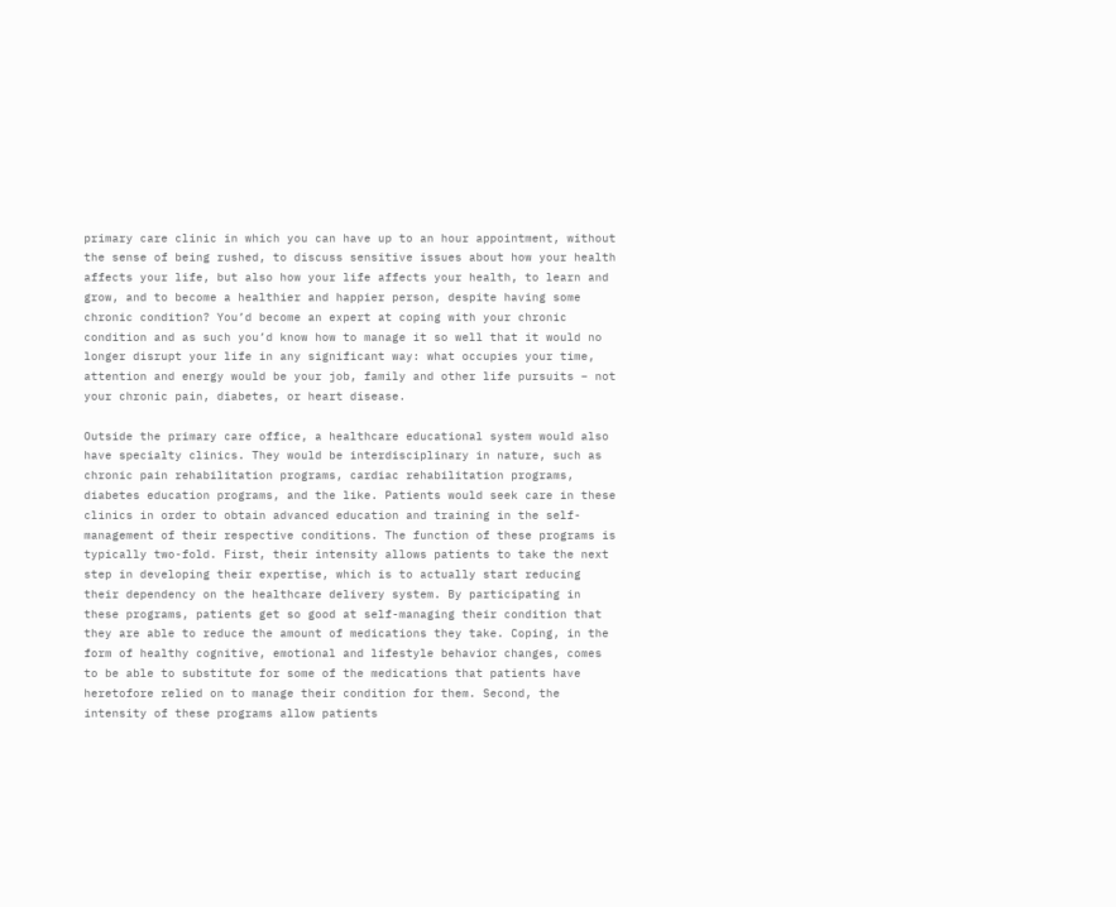primary care clinic in which you can have up to an hour appointment, without the sense of being rushed, to discuss sensitive issues about how your health affects your life, but also how your life affects your health, to learn and grow, and to become a healthier and happier person, despite having some chronic condition? You’d become an expert at coping with your chronic condition and as such you’d know how to manage it so well that it would no longer disrupt your life in any significant way: what occupies your time, attention and energy would be your job, family and other life pursuits – not your chronic pain, diabetes, or heart disease.

Outside the primary care office, a healthcare educational system would also have specialty clinics. They would be interdisciplinary in nature, such as chronic pain rehabilitation programs, cardiac rehabilitation programs, diabetes education programs, and the like. Patients would seek care in these clinics in order to obtain advanced education and training in the self-management of their respective conditions. The function of these programs is typically two-fold. First, their intensity allows patients to take the next step in developing their expertise, which is to actually start reducing their dependency on the healthcare delivery system. By participating in these programs, patients get so good at self-managing their condition that they are able to reduce the amount of medications they take. Coping, in the form of healthy cognitive, emotional and lifestyle behavior changes, comes to be able to substitute for some of the medications that patients have heretofore relied on to manage their condition for them. Second, the intensity of these programs allow patients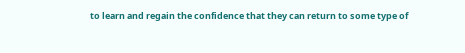to learn and regain the confidence that they can return to some type of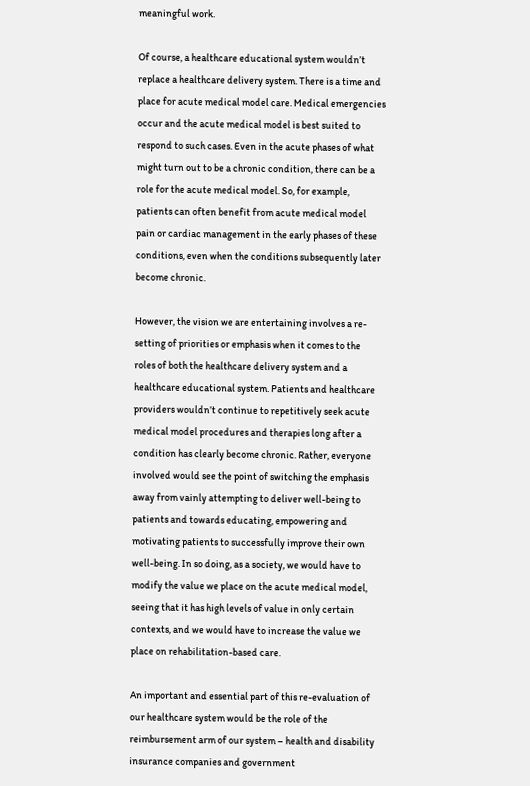meaningful work.

Of course, a healthcare educational system wouldn’t replace a healthcare delivery system. There is a time and place for acute medical model care. Medical emergencies occur and the acute medical model is best suited to respond to such cases. Even in the acute phases of what might turn out to be a chronic condition, there can be a role for the acute medical model. So, for example, patients can often benefit from acute medical model pain or cardiac management in the early phases of these conditions, even when the conditions subsequently later become chronic.

However, the vision we are entertaining involves a re-setting of priorities or emphasis when it comes to the roles of both the healthcare delivery system and a healthcare educational system. Patients and healthcare providers wouldn’t continue to repetitively seek acute medical model procedures and therapies long after a condition has clearly become chronic. Rather, everyone involved would see the point of switching the emphasis away from vainly attempting to deliver well-being to patients and towards educating, empowering and motivating patients to successfully improve their own well-being. In so doing, as a society, we would have to modify the value we place on the acute medical model, seeing that it has high levels of value in only certain contexts, and we would have to increase the value we place on rehabilitation-based care.

An important and essential part of this re-evaluation of our healthcare system would be the role of the reimbursement arm of our system – health and disability insurance companies and government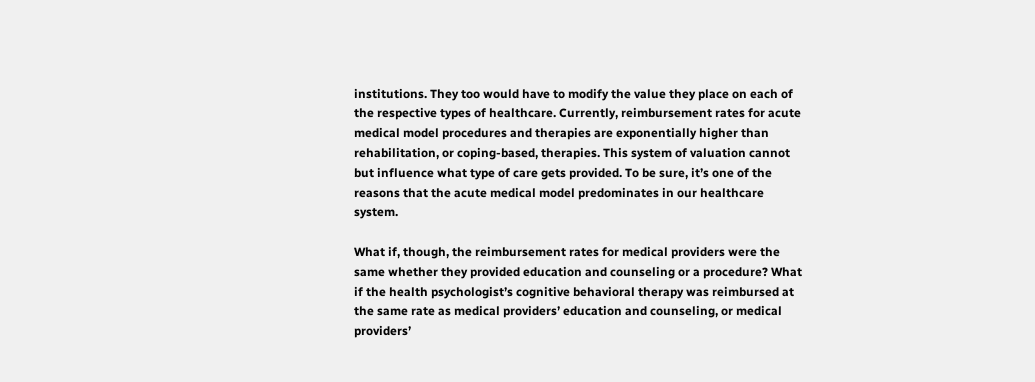institutions. They too would have to modify the value they place on each of the respective types of healthcare. Currently, reimbursement rates for acute medical model procedures and therapies are exponentially higher than rehabilitation, or coping-based, therapies. This system of valuation cannot but influence what type of care gets provided. To be sure, it’s one of the reasons that the acute medical model predominates in our healthcare system.

What if, though, the reimbursement rates for medical providers were the same whether they provided education and counseling or a procedure? What if the health psychologist’s cognitive behavioral therapy was reimbursed at the same rate as medical providers’ education and counseling, or medical providers’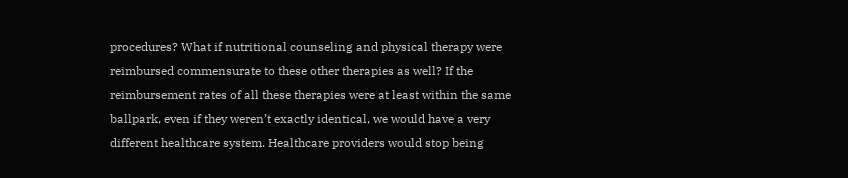procedures? What if nutritional counseling and physical therapy were reimbursed commensurate to these other therapies as well? If the reimbursement rates of all these therapies were at least within the same ballpark, even if they weren’t exactly identical, we would have a very different healthcare system. Healthcare providers would stop being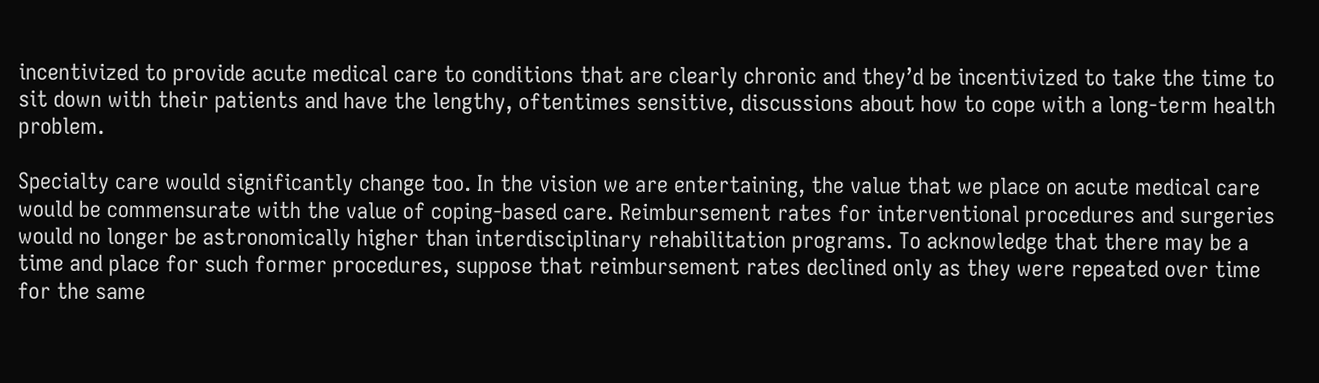incentivized to provide acute medical care to conditions that are clearly chronic and they’d be incentivized to take the time to sit down with their patients and have the lengthy, oftentimes sensitive, discussions about how to cope with a long-term health problem.

Specialty care would significantly change too. In the vision we are entertaining, the value that we place on acute medical care would be commensurate with the value of coping-based care. Reimbursement rates for interventional procedures and surgeries would no longer be astronomically higher than interdisciplinary rehabilitation programs. To acknowledge that there may be a time and place for such former procedures, suppose that reimbursement rates declined only as they were repeated over time for the same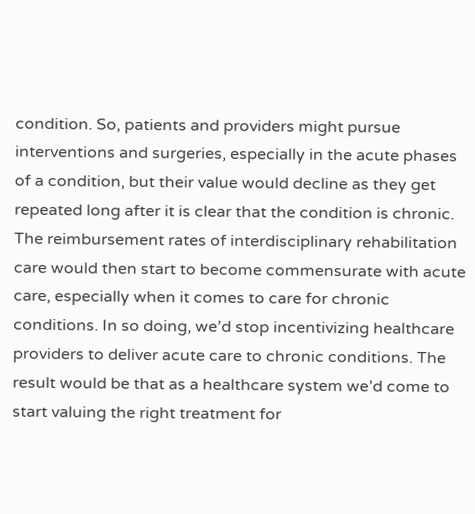condition. So, patients and providers might pursue interventions and surgeries, especially in the acute phases of a condition, but their value would decline as they get repeated long after it is clear that the condition is chronic. The reimbursement rates of interdisciplinary rehabilitation care would then start to become commensurate with acute care, especially when it comes to care for chronic conditions. In so doing, we’d stop incentivizing healthcare providers to deliver acute care to chronic conditions. The result would be that as a healthcare system we’d come to start valuing the right treatment for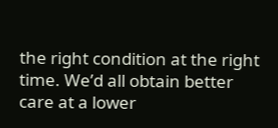the right condition at the right time. We’d all obtain better care at a lower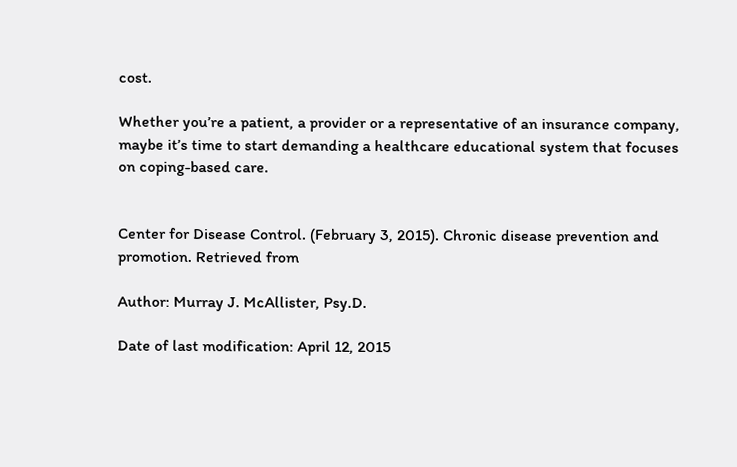cost.

Whether you’re a patient, a provider or a representative of an insurance company, maybe it’s time to start demanding a healthcare educational system that focuses on coping-based care.


Center for Disease Control. (February 3, 2015). Chronic disease prevention and promotion. Retrieved from

Author: Murray J. McAllister, Psy.D.

Date of last modification: April 12, 2015